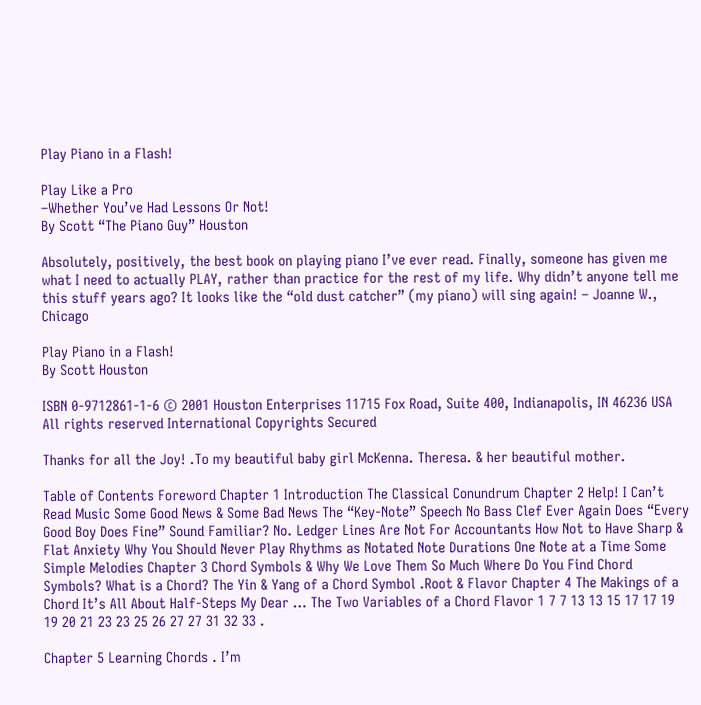Play Piano in a Flash!

Play Like a Pro
–Whether You’ve Had Lessons Or Not!
By Scott “The Piano Guy” Houston

Absolutely, positively, the best book on playing piano I’ve ever read. Finally, someone has given me what I need to actually PLAY, rather than practice for the rest of my life. Why didn’t anyone tell me this stuff years ago? It looks like the “old dust catcher” (my piano) will sing again! – Joanne W., Chicago

Play Piano in a Flash!
By Scott Houston

ISBN 0-9712861-1-6 © 2001 Houston Enterprises 11715 Fox Road, Suite 400, Indianapolis, IN 46236 USA All rights reserved International Copyrights Secured

Thanks for all the Joy! .To my beautiful baby girl McKenna. Theresa. & her beautiful mother.

Table of Contents Foreword Chapter 1 Introduction The Classical Conundrum Chapter 2 Help! I Can’t Read Music Some Good News & Some Bad News The “Key-Note” Speech No Bass Clef Ever Again Does “Every Good Boy Does Fine” Sound Familiar? No. Ledger Lines Are Not For Accountants How Not to Have Sharp & Flat Anxiety Why You Should Never Play Rhythms as Notated Note Durations One Note at a Time Some Simple Melodies Chapter 3 Chord Symbols & Why We Love Them So Much Where Do You Find Chord Symbols? What is a Chord? The Yin & Yang of a Chord Symbol .Root & Flavor Chapter 4 The Makings of a Chord It’s All About Half-Steps My Dear … The Two Variables of a Chord Flavor 1 7 7 13 13 15 17 17 19 19 20 21 23 23 25 26 27 27 31 32 33 .

Chapter 5 Learning Chords . I’m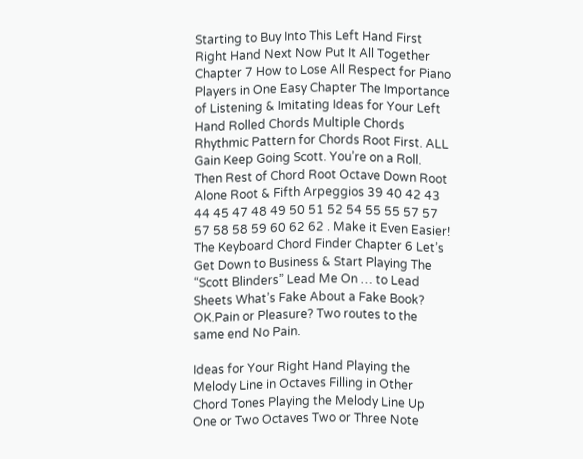Starting to Buy Into This Left Hand First Right Hand Next Now Put It All Together Chapter 7 How to Lose All Respect for Piano Players in One Easy Chapter The Importance of Listening & Imitating Ideas for Your Left Hand Rolled Chords Multiple Chords Rhythmic Pattern for Chords Root First. ALL Gain Keep Going Scott. You’re on a Roll. Then Rest of Chord Root Octave Down Root Alone Root & Fifth Arpeggios 39 40 42 43 44 45 47 48 49 50 51 52 54 55 55 57 57 57 58 58 59 60 62 62 . Make it Even Easier! The Keyboard Chord Finder Chapter 6 Let’s Get Down to Business & Start Playing The “Scott Blinders” Lead Me On … to Lead Sheets What’s Fake About a Fake Book? OK.Pain or Pleasure? Two routes to the same end No Pain.

Ideas for Your Right Hand Playing the Melody Line in Octaves Filling in Other Chord Tones Playing the Melody Line Up One or Two Octaves Two or Three Note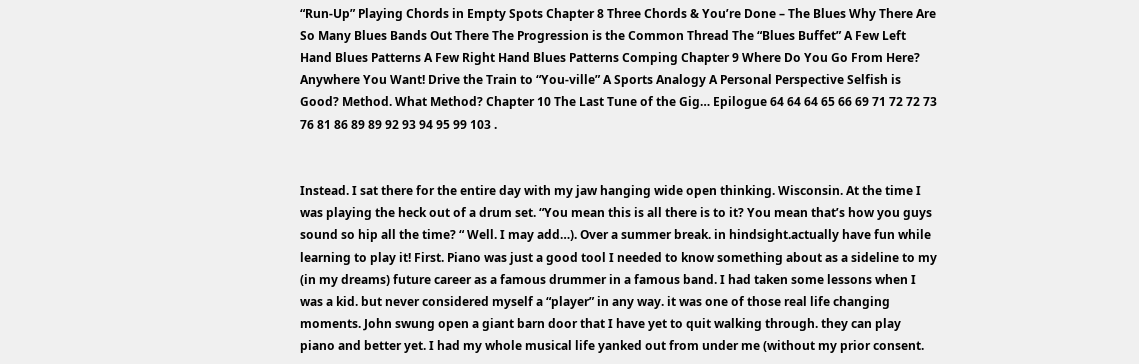“Run-Up” Playing Chords in Empty Spots Chapter 8 Three Chords & You’re Done – The Blues Why There Are So Many Blues Bands Out There The Progression is the Common Thread The “Blues Buffet” A Few Left Hand Blues Patterns A Few Right Hand Blues Patterns Comping Chapter 9 Where Do You Go From Here? Anywhere You Want! Drive the Train to “You-ville” A Sports Analogy A Personal Perspective Selfish is Good? Method. What Method? Chapter 10 The Last Tune of the Gig… Epilogue 64 64 64 65 66 69 71 72 72 73 76 81 86 89 89 92 93 94 95 99 103 .


Instead. I sat there for the entire day with my jaw hanging wide open thinking. Wisconsin. At the time I was playing the heck out of a drum set. “You mean this is all there is to it? You mean that’s how you guys sound so hip all the time? “ Well. I may add…). Over a summer break. in hindsight.actually have fun while learning to play it! First. Piano was just a good tool I needed to know something about as a sideline to my (in my dreams) future career as a famous drummer in a famous band. I had taken some lessons when I was a kid. but never considered myself a “player” in any way. it was one of those real life changing moments. John swung open a giant barn door that I have yet to quit walking through. they can play piano and better yet. I had my whole musical life yanked out from under me (without my prior consent.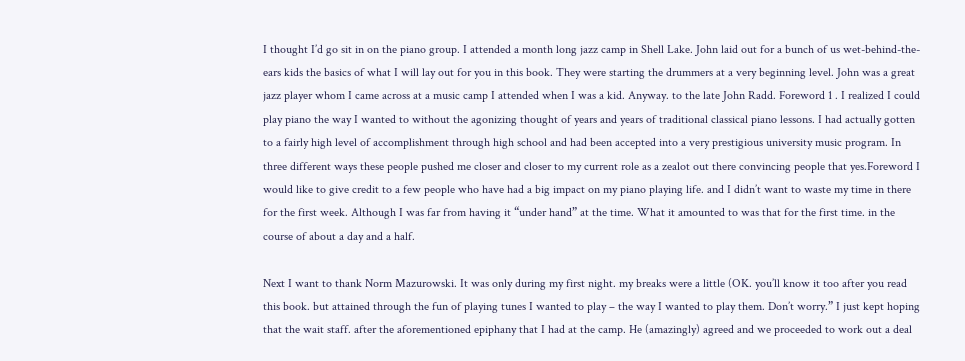I thought I’d go sit in on the piano group. I attended a month long jazz camp in Shell Lake. John laid out for a bunch of us wet-behind-the-ears kids the basics of what I will lay out for you in this book. They were starting the drummers at a very beginning level. John was a great jazz player whom I came across at a music camp I attended when I was a kid. Anyway. to the late John Radd. Foreword 1 . I realized I could play piano the way I wanted to without the agonizing thought of years and years of traditional classical piano lessons. I had actually gotten to a fairly high level of accomplishment through high school and had been accepted into a very prestigious university music program. In three different ways these people pushed me closer and closer to my current role as a zealot out there convincing people that yes.Foreword I would like to give credit to a few people who have had a big impact on my piano playing life. and I didn’t want to waste my time in there for the first week. Although I was far from having it “under hand” at the time. What it amounted to was that for the first time. in the course of about a day and a half.

Next I want to thank Norm Mazurowski. It was only during my first night. my breaks were a little (OK. you’ll know it too after you read this book. but attained through the fun of playing tunes I wanted to play – the way I wanted to play them. Don’t worry.” I just kept hoping that the wait staff. after the aforementioned epiphany that I had at the camp. He (amazingly) agreed and we proceeded to work out a deal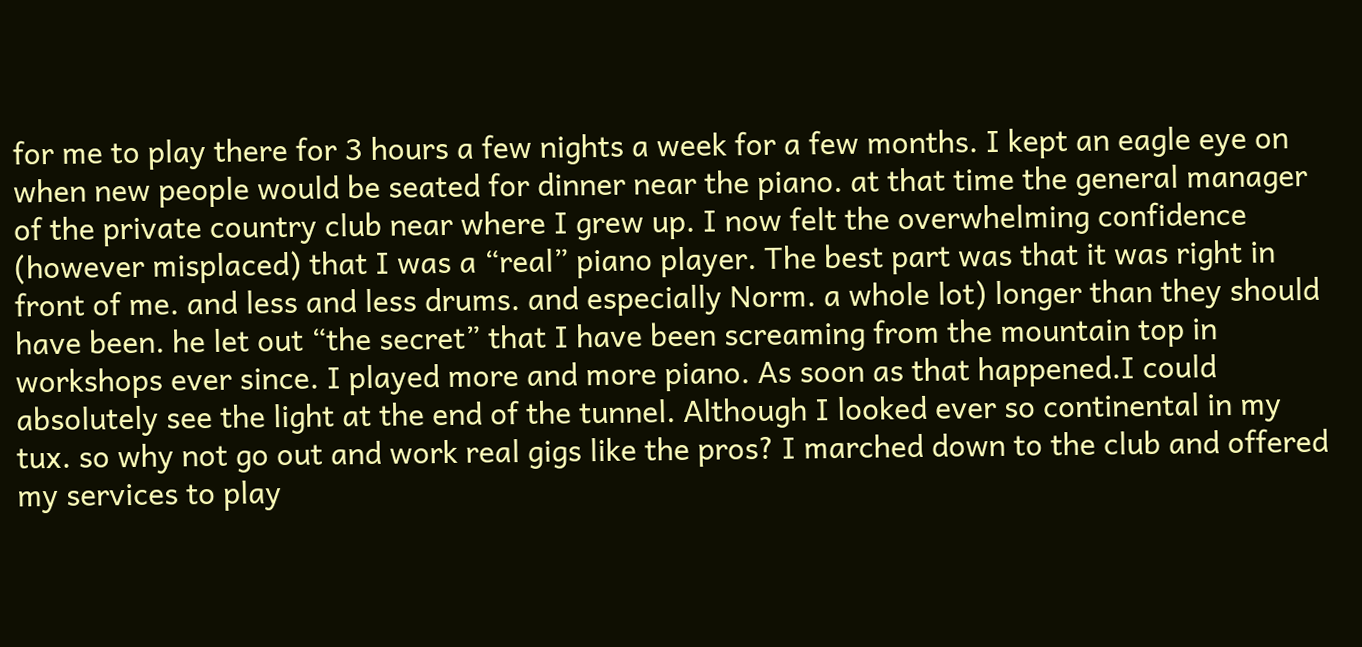for me to play there for 3 hours a few nights a week for a few months. I kept an eagle eye on when new people would be seated for dinner near the piano. at that time the general manager of the private country club near where I grew up. I now felt the overwhelming confidence (however misplaced) that I was a “real” piano player. The best part was that it was right in front of me. and less and less drums. and especially Norm. a whole lot) longer than they should have been. he let out “the secret” that I have been screaming from the mountain top in workshops ever since. I played more and more piano. As soon as that happened.I could absolutely see the light at the end of the tunnel. Although I looked ever so continental in my tux. so why not go out and work real gigs like the pros? I marched down to the club and offered my services to play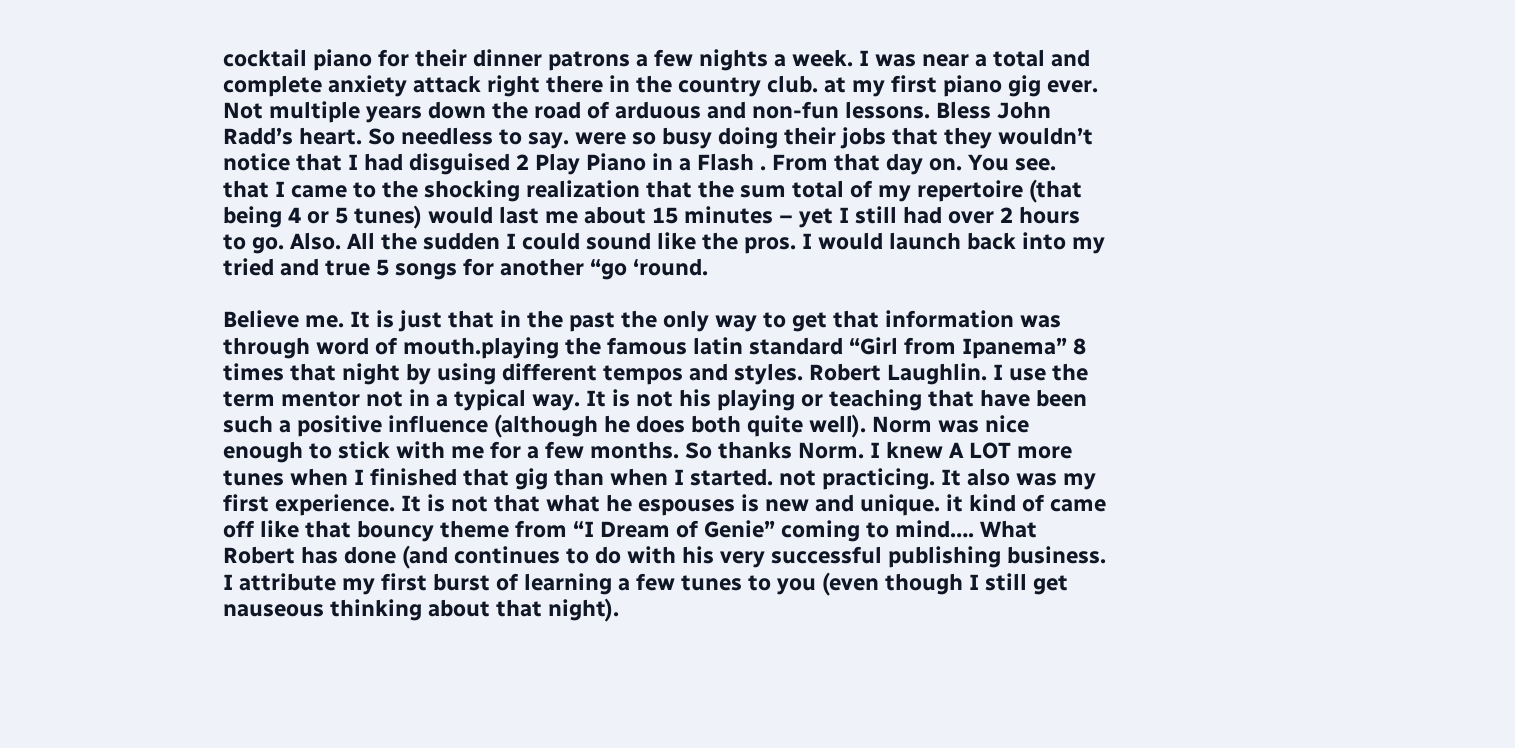cocktail piano for their dinner patrons a few nights a week. I was near a total and complete anxiety attack right there in the country club. at my first piano gig ever. Not multiple years down the road of arduous and non-fun lessons. Bless John Radd’s heart. So needless to say. were so busy doing their jobs that they wouldn’t notice that I had disguised 2 Play Piano in a Flash . From that day on. You see. that I came to the shocking realization that the sum total of my repertoire (that being 4 or 5 tunes) would last me about 15 minutes – yet I still had over 2 hours to go. Also. All the sudden I could sound like the pros. I would launch back into my tried and true 5 songs for another “go ‘round.

Believe me. It is just that in the past the only way to get that information was through word of mouth.playing the famous latin standard “Girl from Ipanema” 8 times that night by using different tempos and styles. Robert Laughlin. I use the term mentor not in a typical way. It is not his playing or teaching that have been such a positive influence (although he does both quite well). Norm was nice enough to stick with me for a few months. So thanks Norm. I knew A LOT more tunes when I finished that gig than when I started. not practicing. It also was my first experience. It is not that what he espouses is new and unique. it kind of came off like that bouncy theme from “I Dream of Genie” coming to mind…. What Robert has done (and continues to do with his very successful publishing business. I attribute my first burst of learning a few tunes to you (even though I still get nauseous thinking about that night).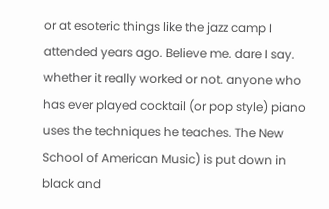or at esoteric things like the jazz camp I attended years ago. Believe me. dare I say. whether it really worked or not. anyone who has ever played cocktail (or pop style) piano uses the techniques he teaches. The New School of American Music) is put down in black and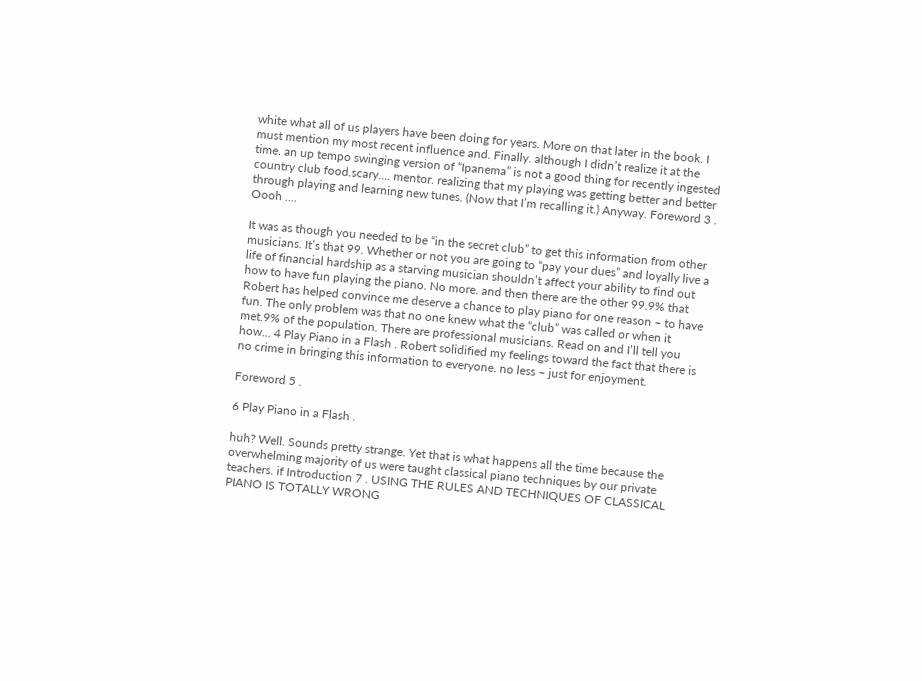white what all of us players have been doing for years. More on that later in the book. I must mention my most recent influence and. Finally. although I didn’t realize it at the time. an up tempo swinging version of “Ipanema” is not a good thing for recently ingested country club food.scary…. mentor. realizing that my playing was getting better and better through playing and learning new tunes. (Now that I’m recalling it.) Anyway. Foreword 3 . Oooh ….

It was as though you needed to be “in the secret club” to get this information from other musicians. It’s that 99. Whether or not you are going to “pay your dues” and loyally live a life of financial hardship as a starving musician shouldn’t affect your ability to find out how to have fun playing the piano. No more. and then there are the other 99.9% that Robert has helped convince me deserve a chance to play piano for one reason – to have fun. The only problem was that no one knew what the “club” was called or when it met.9% of the population. There are professional musicians. Read on and I’ll tell you how… 4 Play Piano in a Flash . Robert solidified my feelings toward the fact that there is no crime in bringing this information to everyone. no less – just for enjoyment.

Foreword 5 .

6 Play Piano in a Flash .

huh? Well. Sounds pretty strange. Yet that is what happens all the time because the overwhelming majority of us were taught classical piano techniques by our private teachers. if Introduction 7 . USING THE RULES AND TECHNIQUES OF CLASSICAL PIANO IS TOTALLY WRONG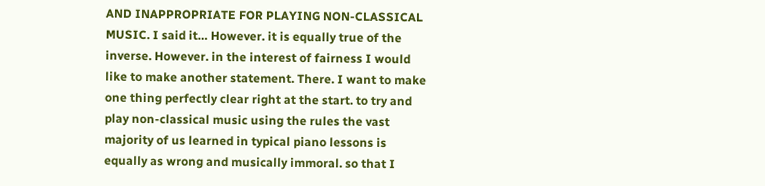AND INAPPROPRIATE FOR PLAYING NON-CLASSICAL MUSIC. I said it… However. it is equally true of the inverse. However. in the interest of fairness I would like to make another statement. There. I want to make one thing perfectly clear right at the start. to try and play non-classical music using the rules the vast majority of us learned in typical piano lessons is equally as wrong and musically immoral. so that I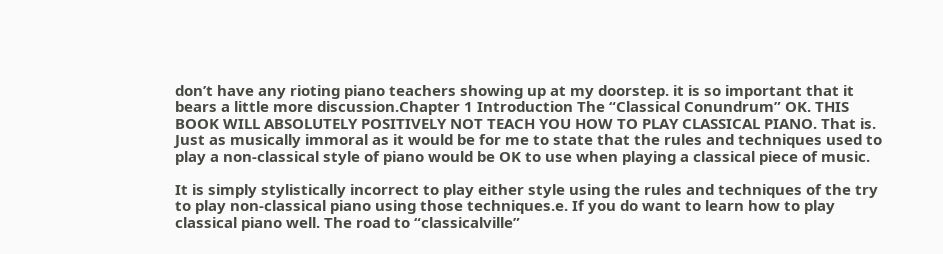don’t have any rioting piano teachers showing up at my doorstep. it is so important that it bears a little more discussion.Chapter 1 Introduction The “Classical Conundrum” OK. THIS BOOK WILL ABSOLUTELY POSITIVELY NOT TEACH YOU HOW TO PLAY CLASSICAL PIANO. That is. Just as musically immoral as it would be for me to state that the rules and techniques used to play a non-classical style of piano would be OK to use when playing a classical piece of music.

It is simply stylistically incorrect to play either style using the rules and techniques of the try to play non-classical piano using those techniques.e. If you do want to learn how to play classical piano well. The road to “classicalville”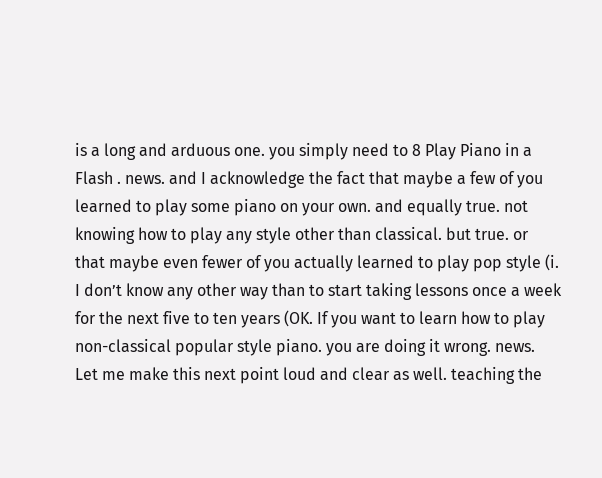is a long and arduous one. you simply need to 8 Play Piano in a Flash . news. and I acknowledge the fact that maybe a few of you learned to play some piano on your own. and equally true. not knowing how to play any style other than classical. but true. or that maybe even fewer of you actually learned to play pop style (i. I don’t know any other way than to start taking lessons once a week for the next five to ten years (OK. If you want to learn how to play non-classical popular style piano. you are doing it wrong. news. Let me make this next point loud and clear as well. teaching the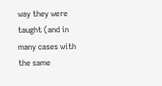way they were taught (and in many cases with the same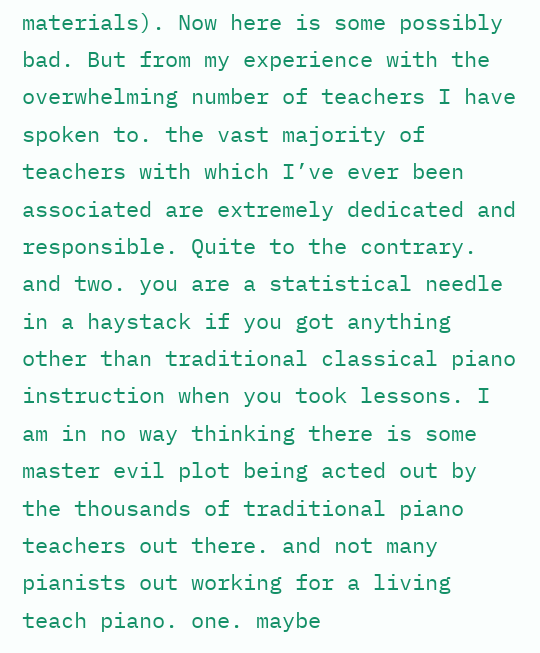materials). Now here is some possibly bad. But from my experience with the overwhelming number of teachers I have spoken to. the vast majority of teachers with which I’ve ever been associated are extremely dedicated and responsible. Quite to the contrary. and two. you are a statistical needle in a haystack if you got anything other than traditional classical piano instruction when you took lessons. I am in no way thinking there is some master evil plot being acted out by the thousands of traditional piano teachers out there. and not many pianists out working for a living teach piano. one. maybe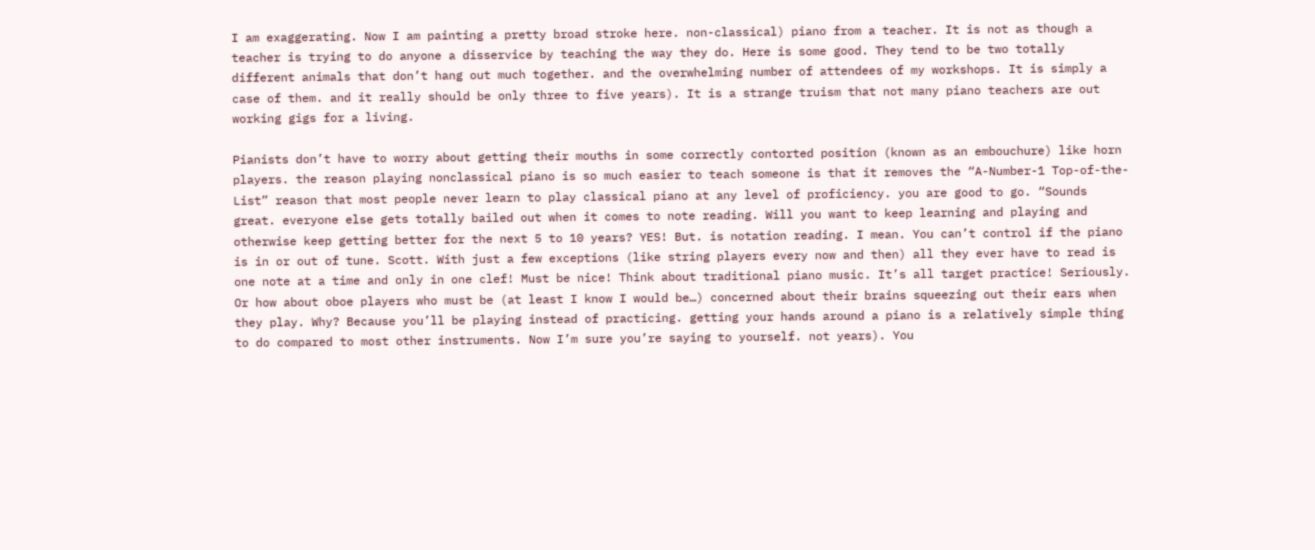I am exaggerating. Now I am painting a pretty broad stroke here. non-classical) piano from a teacher. It is not as though a teacher is trying to do anyone a disservice by teaching the way they do. Here is some good. They tend to be two totally different animals that don’t hang out much together. and the overwhelming number of attendees of my workshops. It is simply a case of them. and it really should be only three to five years). It is a strange truism that not many piano teachers are out working gigs for a living.

Pianists don’t have to worry about getting their mouths in some correctly contorted position (known as an embouchure) like horn players. the reason playing nonclassical piano is so much easier to teach someone is that it removes the “A-Number-1 Top-of-the-List” reason that most people never learn to play classical piano at any level of proficiency. you are good to go. “Sounds great. everyone else gets totally bailed out when it comes to note reading. Will you want to keep learning and playing and otherwise keep getting better for the next 5 to 10 years? YES! But. is notation reading. I mean. You can’t control if the piano is in or out of tune. Scott. With just a few exceptions (like string players every now and then) all they ever have to read is one note at a time and only in one clef! Must be nice! Think about traditional piano music. It’s all target practice! Seriously. Or how about oboe players who must be (at least I know I would be…) concerned about their brains squeezing out their ears when they play. Why? Because you’ll be playing instead of practicing. getting your hands around a piano is a relatively simple thing to do compared to most other instruments. Now I’m sure you’re saying to yourself. not years). You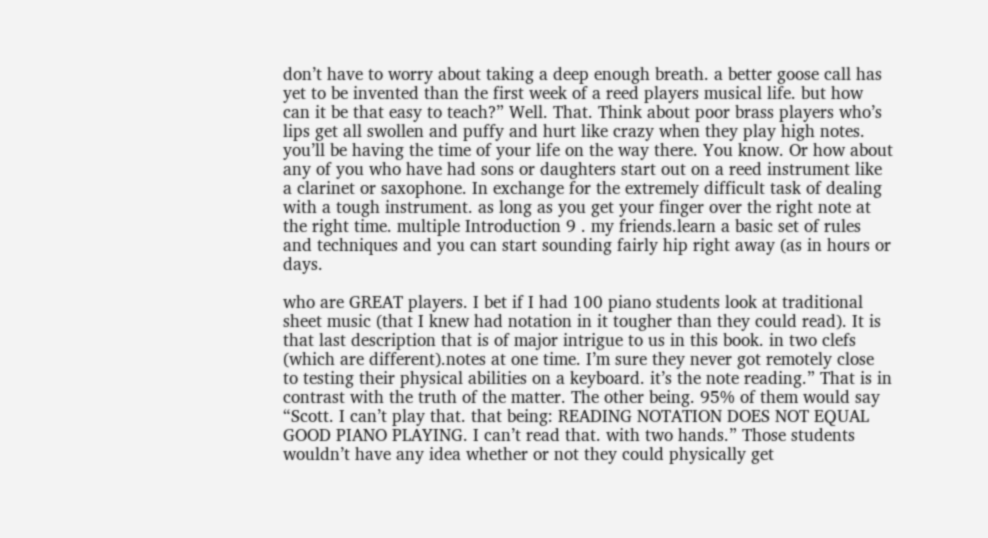don’t have to worry about taking a deep enough breath. a better goose call has yet to be invented than the first week of a reed players musical life. but how can it be that easy to teach?” Well. That. Think about poor brass players who’s lips get all swollen and puffy and hurt like crazy when they play high notes. you’ll be having the time of your life on the way there. You know. Or how about any of you who have had sons or daughters start out on a reed instrument like a clarinet or saxophone. In exchange for the extremely difficult task of dealing with a tough instrument. as long as you get your finger over the right note at the right time. multiple Introduction 9 . my friends.learn a basic set of rules and techniques and you can start sounding fairly hip right away (as in hours or days.

who are GREAT players. I bet if I had 100 piano students look at traditional sheet music (that I knew had notation in it tougher than they could read). It is that last description that is of major intrigue to us in this book. in two clefs (which are different).notes at one time. I’m sure they never got remotely close to testing their physical abilities on a keyboard. it’s the note reading.” That is in contrast with the truth of the matter. The other being. 95% of them would say “Scott. I can’t play that. that being: READING NOTATION DOES NOT EQUAL GOOD PIANO PLAYING. I can’t read that. with two hands.” Those students wouldn’t have any idea whether or not they could physically get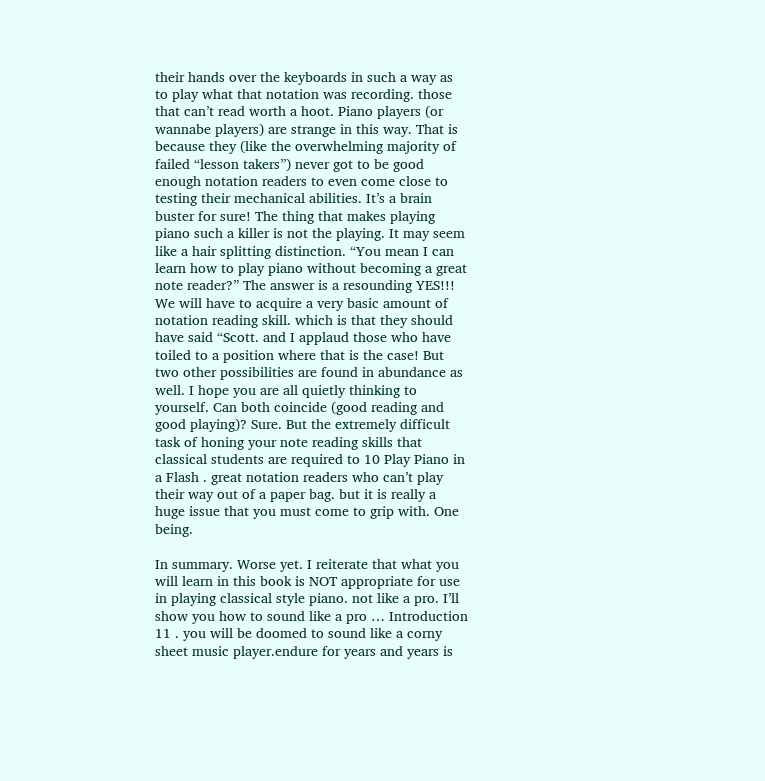their hands over the keyboards in such a way as to play what that notation was recording. those that can’t read worth a hoot. Piano players (or wannabe players) are strange in this way. That is because they (like the overwhelming majority of failed “lesson takers”) never got to be good enough notation readers to even come close to testing their mechanical abilities. It’s a brain buster for sure! The thing that makes playing piano such a killer is not the playing. It may seem like a hair splitting distinction. “You mean I can learn how to play piano without becoming a great note reader?” The answer is a resounding YES!!! We will have to acquire a very basic amount of notation reading skill. which is that they should have said “Scott. and I applaud those who have toiled to a position where that is the case! But two other possibilities are found in abundance as well. I hope you are all quietly thinking to yourself. Can both coincide (good reading and good playing)? Sure. But the extremely difficult task of honing your note reading skills that classical students are required to 10 Play Piano in a Flash . great notation readers who can’t play their way out of a paper bag. but it is really a huge issue that you must come to grip with. One being.

In summary. Worse yet. I reiterate that what you will learn in this book is NOT appropriate for use in playing classical style piano. not like a pro. I’ll show you how to sound like a pro … Introduction 11 . you will be doomed to sound like a corny sheet music player.endure for years and years is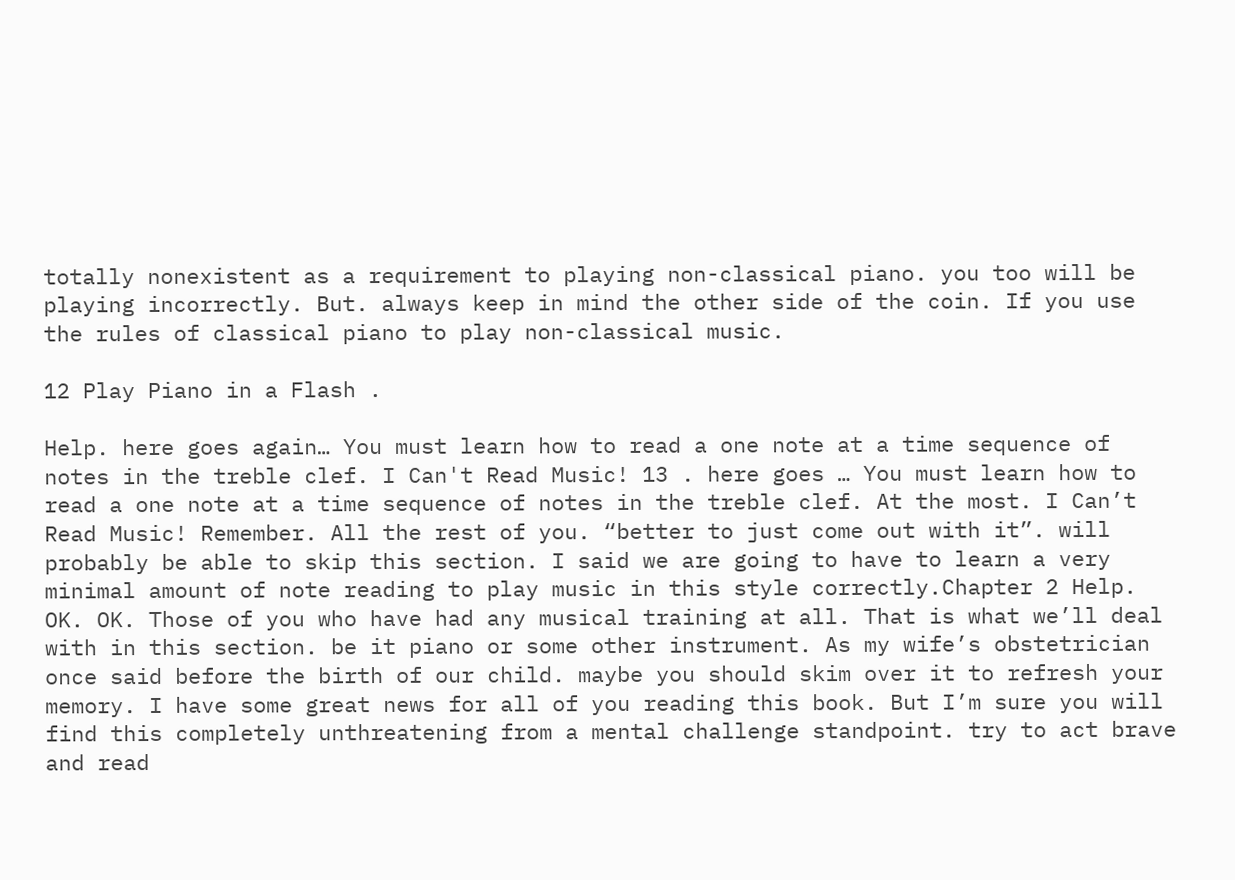totally nonexistent as a requirement to playing non-classical piano. you too will be playing incorrectly. But. always keep in mind the other side of the coin. If you use the rules of classical piano to play non-classical music.

12 Play Piano in a Flash .

Help. here goes again… You must learn how to read a one note at a time sequence of notes in the treble clef. I Can't Read Music! 13 . here goes … You must learn how to read a one note at a time sequence of notes in the treble clef. At the most. I Can’t Read Music! Remember. All the rest of you. “better to just come out with it”. will probably be able to skip this section. I said we are going to have to learn a very minimal amount of note reading to play music in this style correctly.Chapter 2 Help. OK. OK. Those of you who have had any musical training at all. That is what we’ll deal with in this section. be it piano or some other instrument. As my wife’s obstetrician once said before the birth of our child. maybe you should skim over it to refresh your memory. I have some great news for all of you reading this book. But I’m sure you will find this completely unthreatening from a mental challenge standpoint. try to act brave and read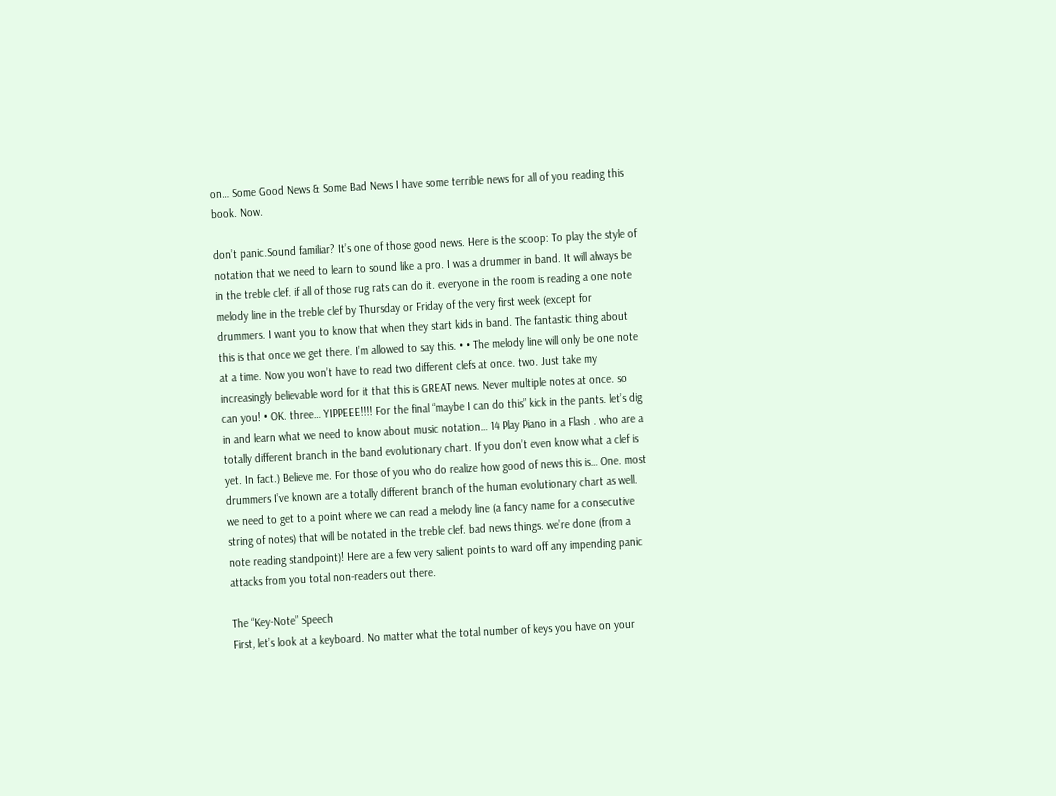on… Some Good News & Some Bad News I have some terrible news for all of you reading this book. Now.

don’t panic.Sound familiar? It’s one of those good news. Here is the scoop: To play the style of notation that we need to learn to sound like a pro. I was a drummer in band. It will always be in the treble clef. if all of those rug rats can do it. everyone in the room is reading a one note melody line in the treble clef by Thursday or Friday of the very first week (except for drummers. I want you to know that when they start kids in band. The fantastic thing about this is that once we get there. I’m allowed to say this. • • The melody line will only be one note at a time. Now you won’t have to read two different clefs at once. two. Just take my increasingly believable word for it that this is GREAT news. Never multiple notes at once. so can you! • OK. three… YIPPEEE!!!! For the final “maybe I can do this” kick in the pants. let’s dig in and learn what we need to know about music notation… 14 Play Piano in a Flash . who are a totally different branch in the band evolutionary chart. If you don’t even know what a clef is yet. In fact.) Believe me. For those of you who do realize how good of news this is… One. most drummers I’ve known are a totally different branch of the human evolutionary chart as well. we need to get to a point where we can read a melody line (a fancy name for a consecutive string of notes) that will be notated in the treble clef. bad news things. we’re done (from a note reading standpoint)! Here are a few very salient points to ward off any impending panic attacks from you total non-readers out there.

The “Key-Note” Speech
First, let’s look at a keyboard. No matter what the total number of keys you have on your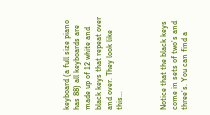keyboard (a full size piano has 88) all keyboards are made up of 12 white and black keys that repeat over and over. They look like this…



Notice that the black keys come in sets of two’s and three’s. You can find a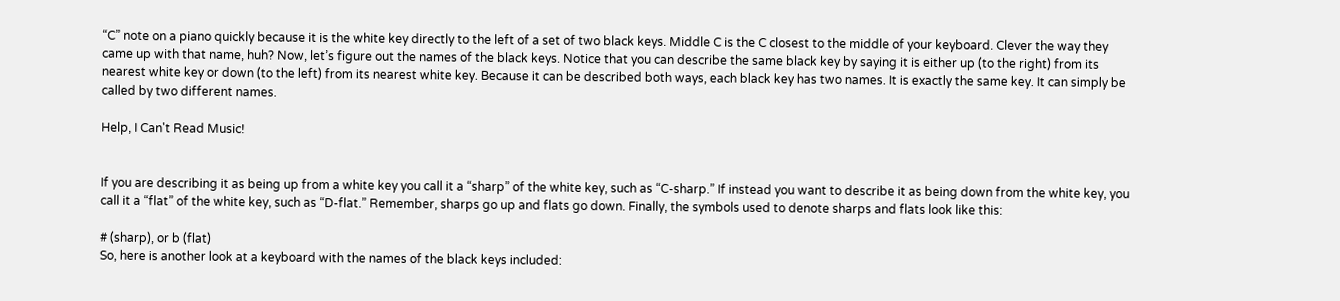“C” note on a piano quickly because it is the white key directly to the left of a set of two black keys. Middle C is the C closest to the middle of your keyboard. Clever the way they came up with that name, huh? Now, let’s figure out the names of the black keys. Notice that you can describe the same black key by saying it is either up (to the right) from its nearest white key or down (to the left) from its nearest white key. Because it can be described both ways, each black key has two names. It is exactly the same key. It can simply be called by two different names.

Help, I Can't Read Music!


If you are describing it as being up from a white key you call it a “sharp” of the white key, such as “C-sharp.” If instead you want to describe it as being down from the white key, you call it a “flat” of the white key, such as “D-flat.” Remember, sharps go up and flats go down. Finally, the symbols used to denote sharps and flats look like this:

# (sharp), or b (flat)
So, here is another look at a keyboard with the names of the black keys included: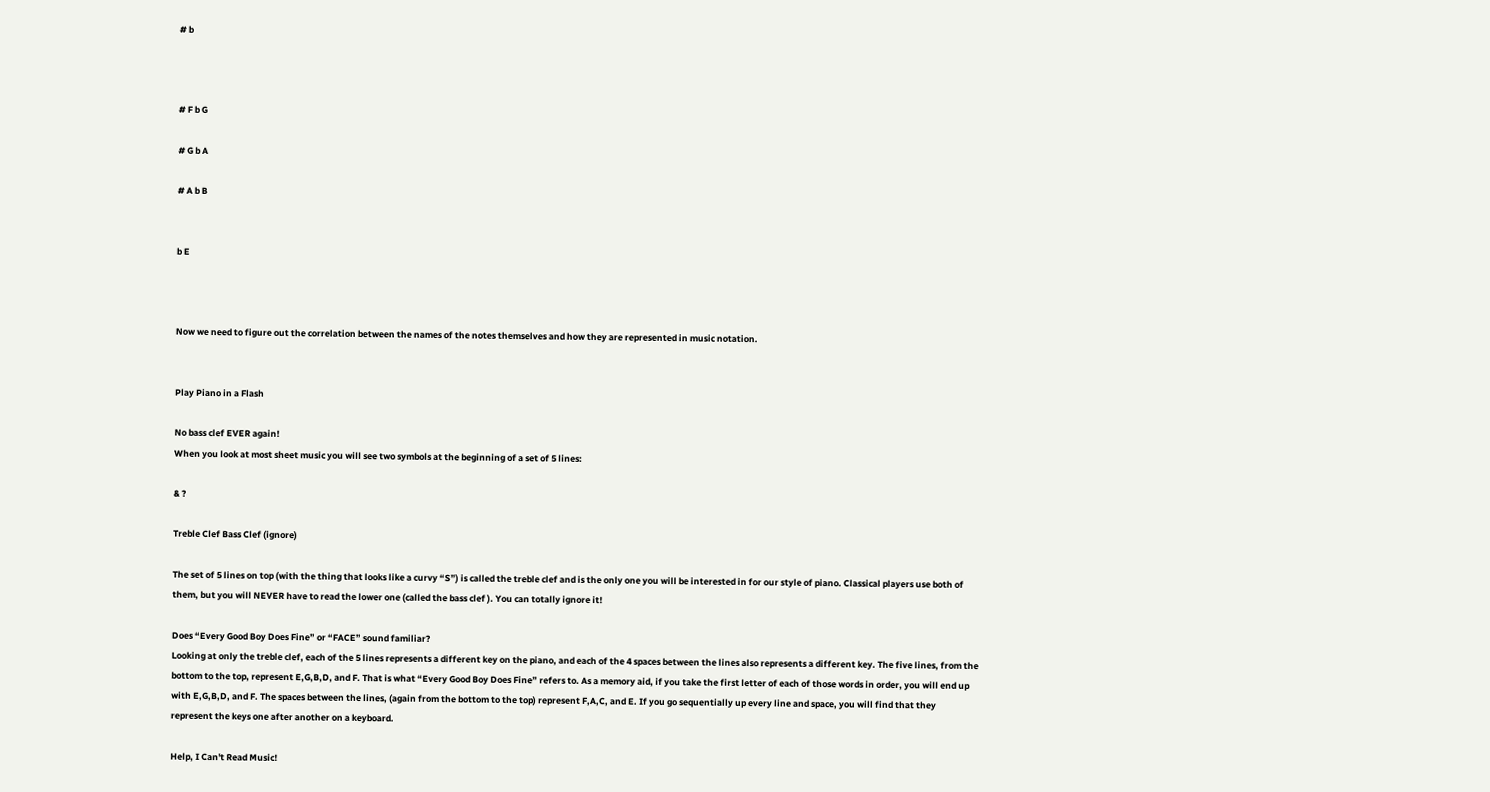# b



# F b G

# G b A

# A b B


b E



Now we need to figure out the correlation between the names of the notes themselves and how they are represented in music notation.


Play Piano in a Flash

No bass clef EVER again!
When you look at most sheet music you will see two symbols at the beginning of a set of 5 lines:

& ?

Treble Clef Bass Clef (ignore)

The set of 5 lines on top (with the thing that looks like a curvy “S”) is called the treble clef and is the only one you will be interested in for our style of piano. Classical players use both of them, but you will NEVER have to read the lower one (called the bass clef ). You can totally ignore it!

Does “Every Good Boy Does Fine” or “FACE” sound familiar?
Looking at only the treble clef, each of the 5 lines represents a different key on the piano, and each of the 4 spaces between the lines also represents a different key. The five lines, from the bottom to the top, represent E,G,B,D, and F. That is what “Every Good Boy Does Fine” refers to. As a memory aid, if you take the first letter of each of those words in order, you will end up with E,G,B,D, and F. The spaces between the lines, (again from the bottom to the top) represent F,A,C, and E. If you go sequentially up every line and space, you will find that they represent the keys one after another on a keyboard.

Help, I Can't Read Music!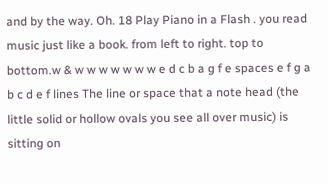and by the way. Oh. 18 Play Piano in a Flash . you read music just like a book. from left to right. top to bottom.w & w w w w w w w e d c b a g f e spaces e f g a b c d e f lines The line or space that a note head (the little solid or hollow ovals you see all over music) is sitting on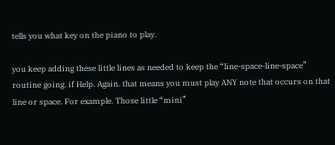tells you what key on the piano to play.

you keep adding these little lines as needed to keep the “line-space-line-space” routine going. if Help. Again. that means you must play ANY note that occurs on that line or space. For example. Those little “mini”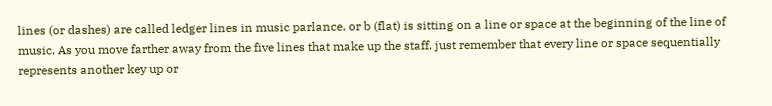lines (or dashes) are called ledger lines in music parlance. or b (flat) is sitting on a line or space at the beginning of the line of music. As you move farther away from the five lines that make up the staff. just remember that every line or space sequentially represents another key up or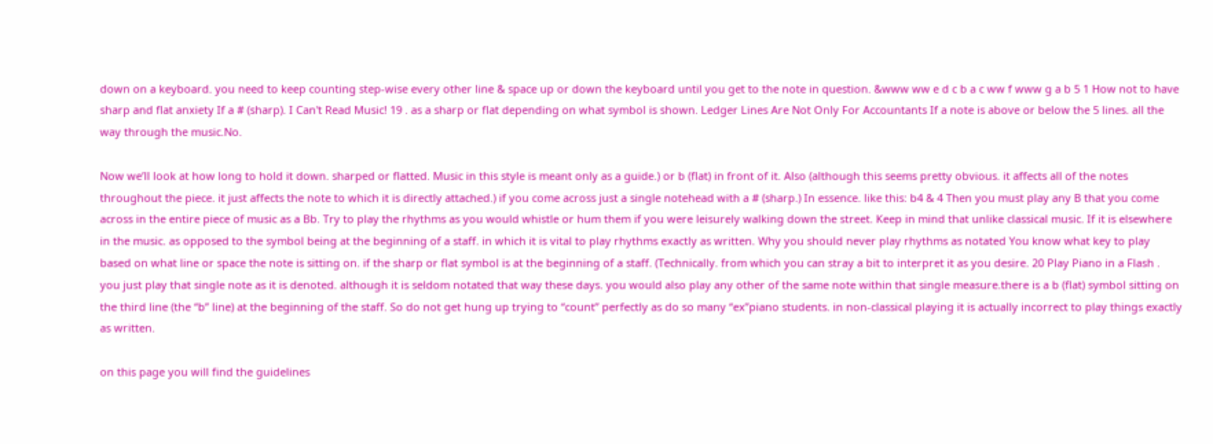down on a keyboard. you need to keep counting step-wise every other line & space up or down the keyboard until you get to the note in question. &www ww e d c b a c ww f www g a b 5 1 How not to have sharp and flat anxiety If a # (sharp). I Can't Read Music! 19 . as a sharp or flat depending on what symbol is shown. Ledger Lines Are Not Only For Accountants If a note is above or below the 5 lines. all the way through the music.No.

Now we’ll look at how long to hold it down. sharped or flatted. Music in this style is meant only as a guide.) or b (flat) in front of it. Also (although this seems pretty obvious. it affects all of the notes throughout the piece. it just affects the note to which it is directly attached.) if you come across just a single notehead with a # (sharp.) In essence. like this: b4 & 4 Then you must play any B that you come across in the entire piece of music as a Bb. Try to play the rhythms as you would whistle or hum them if you were leisurely walking down the street. Keep in mind that unlike classical music. If it is elsewhere in the music. as opposed to the symbol being at the beginning of a staff. in which it is vital to play rhythms exactly as written. Why you should never play rhythms as notated You know what key to play based on what line or space the note is sitting on. if the sharp or flat symbol is at the beginning of a staff. (Technically. from which you can stray a bit to interpret it as you desire. 20 Play Piano in a Flash . you just play that single note as it is denoted. although it is seldom notated that way these days. you would also play any other of the same note within that single measure.there is a b (flat) symbol sitting on the third line (the “b” line) at the beginning of the staff. So do not get hung up trying to “count” perfectly as do so many “ex”piano students. in non-classical playing it is actually incorrect to play things exactly as written.

on this page you will find the guidelines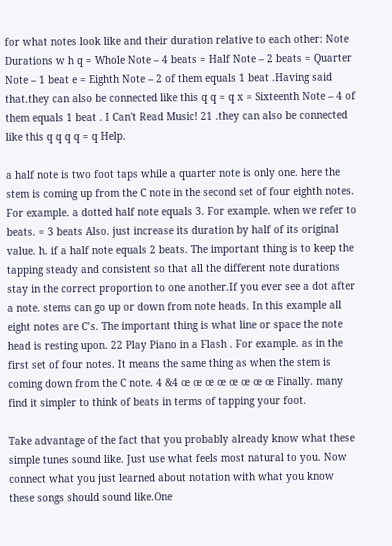for what notes look like and their duration relative to each other: Note Durations w h q = Whole Note – 4 beats = Half Note – 2 beats = Quarter Note – 1 beat e = Eighth Note – 2 of them equals 1 beat .Having said that.they can also be connected like this q q = q x = Sixteenth Note – 4 of them equals 1 beat . I Can't Read Music! 21 .they can also be connected like this q q q q = q Help.

a half note is two foot taps while a quarter note is only one. here the stem is coming up from the C note in the second set of four eighth notes. For example. a dotted half note equals 3. For example. when we refer to beats. = 3 beats Also. just increase its duration by half of its original value. h. if a half note equals 2 beats. The important thing is to keep the tapping steady and consistent so that all the different note durations stay in the correct proportion to one another.If you ever see a dot after a note. stems can go up or down from note heads. In this example all eight notes are C’s. The important thing is what line or space the note head is resting upon. 22 Play Piano in a Flash . For example. as in the first set of four notes. It means the same thing as when the stem is coming down from the C note. 4 &4 œ œ œ œ œ œ œ œ Finally. many find it simpler to think of beats in terms of tapping your foot.

Take advantage of the fact that you probably already know what these simple tunes sound like. Just use what feels most natural to you. Now connect what you just learned about notation with what you know these songs should sound like.One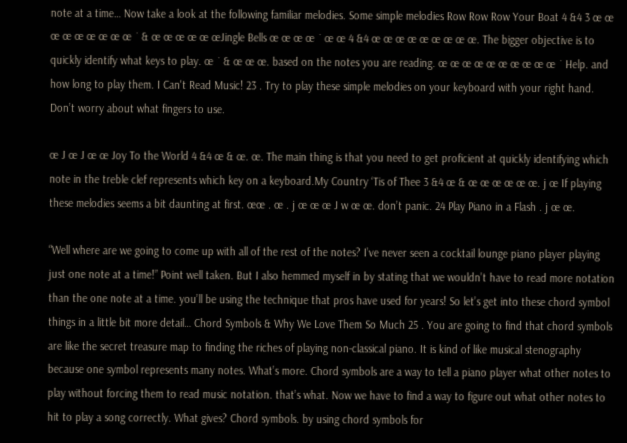note at a time… Now take a look at the following familiar melodies. Some simple melodies Row Row Row Your Boat 4 &4 3 œ œ œ œ œ œ œ œ œ ˙ & œ œ œ œ œ œJingle Bells œ œ œ œ ˙ œ œ 4 &4 œ œ œ œ œ œ œ œ œ. The bigger objective is to quickly identify what keys to play. œ ˙ & œ œ œ. based on the notes you are reading. œ œ œ œ œ œ œ œ œ œ ˙ Help. and how long to play them. I Can't Read Music! 23 . Try to play these simple melodies on your keyboard with your right hand. Don’t worry about what fingers to use.

œ J œ J œ œ Joy To the World 4 &4 œ & œ. œ. The main thing is that you need to get proficient at quickly identifying which note in the treble clef represents which key on a keyboard.My Country ‘Tis of Thee 3 &4 œ & œ œ œ œ œ œ. j œ If playing these melodies seems a bit daunting at first. œœ . œ . j œ œ œ J w œ œ. don’t panic. 24 Play Piano in a Flash . j œ œ.

“Well where are we going to come up with all of the rest of the notes? I’ve never seen a cocktail lounge piano player playing just one note at a time!” Point well taken. But I also hemmed myself in by stating that we wouldn’t have to read more notation than the one note at a time. you’ll be using the technique that pros have used for years! So let’s get into these chord symbol things in a little bit more detail… Chord Symbols & Why We Love Them So Much 25 . You are going to find that chord symbols are like the secret treasure map to finding the riches of playing non-classical piano. It is kind of like musical stenography because one symbol represents many notes. What’s more. Chord symbols are a way to tell a piano player what other notes to play without forcing them to read music notation. that’s what. Now we have to find a way to figure out what other notes to hit to play a song correctly. What gives? Chord symbols. by using chord symbols for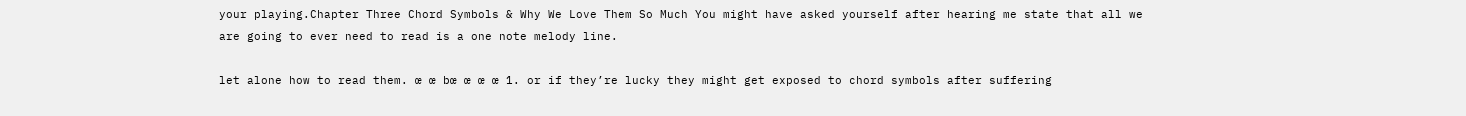your playing.Chapter Three Chord Symbols & Why We Love Them So Much You might have asked yourself after hearing me state that all we are going to ever need to read is a one note melody line.

let alone how to read them. œ œ bœ œ œ œ 1. or if they’re lucky they might get exposed to chord symbols after suffering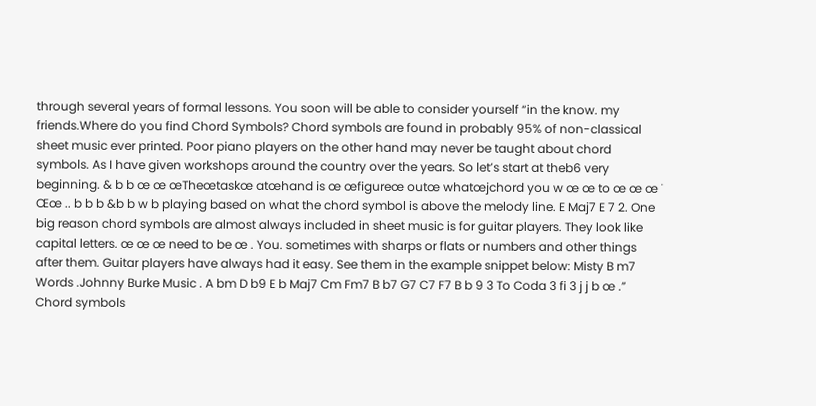through several years of formal lessons. You soon will be able to consider yourself “in the know. my friends.Where do you find Chord Symbols? Chord symbols are found in probably 95% of non-classical sheet music ever printed. Poor piano players on the other hand may never be taught about chord symbols. As I have given workshops around the country over the years. So let’s start at theb6 very beginning. & b b œ œ œTheœtaskœ atœhand is œ œfigureœ outœ whatœjchord you w œ œ to œ œ œ ˙ Œœ .. b b b &b b w b playing based on what the chord symbol is above the melody line. E Maj7 E 7 2. One big reason chord symbols are almost always included in sheet music is for guitar players. They look like capital letters. œ œ œ need to be œ . You. sometimes with sharps or flats or numbers and other things after them. Guitar players have always had it easy. See them in the example snippet below: Misty B m7 Words .Johnny Burke Music . A bm D b9 E b Maj7 Cm Fm7 B b7 G7 C7 F7 B b 9 3 To Coda 3 fi 3 j j b œ .” Chord symbols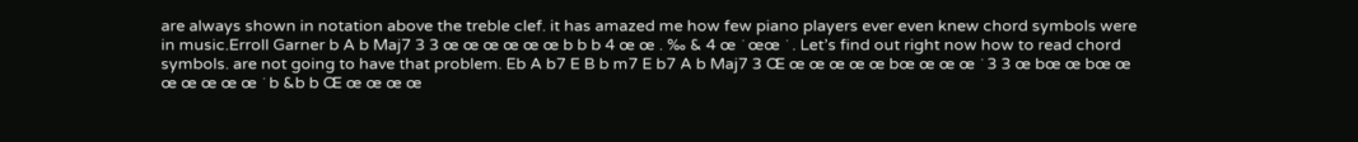are always shown in notation above the treble clef. it has amazed me how few piano players ever even knew chord symbols were in music.Erroll Garner b A b Maj7 3 3 œ œ œ œ œ œ b b b 4 œ œ . ‰ & 4 œ ˙ œœ ˙ . Let’s find out right now how to read chord symbols. are not going to have that problem. Eb A b7 E B b m7 E b7 A b Maj7 3 Œ œ œ œ œ œ bœ œ œ œ ˙ 3 3 œ bœ œ bœ œ œ œ œ œ œ ˙ b &b b Œ œ œ œ œ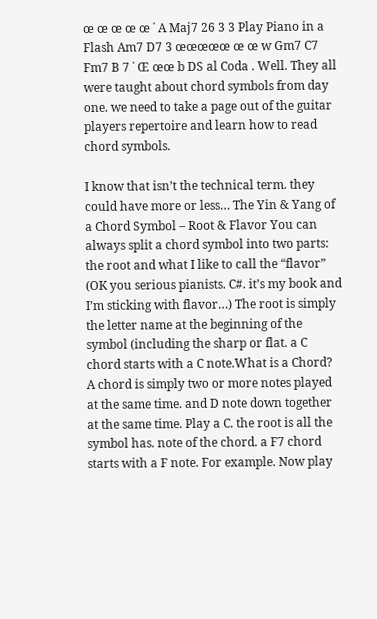œ œ œ œ œ ˙ A Maj7 26 3 3 Play Piano in a Flash Am7 D7 3 œœœœœ œ œ w Gm7 C7 Fm7 B 7 ˙ Œ œœ b DS al Coda . Well. They all were taught about chord symbols from day one. we need to take a page out of the guitar players repertoire and learn how to read chord symbols.

I know that isn’t the technical term. they could have more or less… The Yin & Yang of a Chord Symbol – Root & Flavor You can always split a chord symbol into two parts: the root and what I like to call the “flavor” (OK you serious pianists. C#. it’s my book and I’m sticking with flavor…) The root is simply the letter name at the beginning of the symbol (including the sharp or flat. a C chord starts with a C note.What is a Chord? A chord is simply two or more notes played at the same time. and D note down together at the same time. Play a C. the root is all the symbol has. note of the chord. a F7 chord starts with a F note. For example. Now play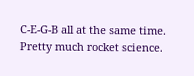C-E-G-B all at the same time. Pretty much rocket science.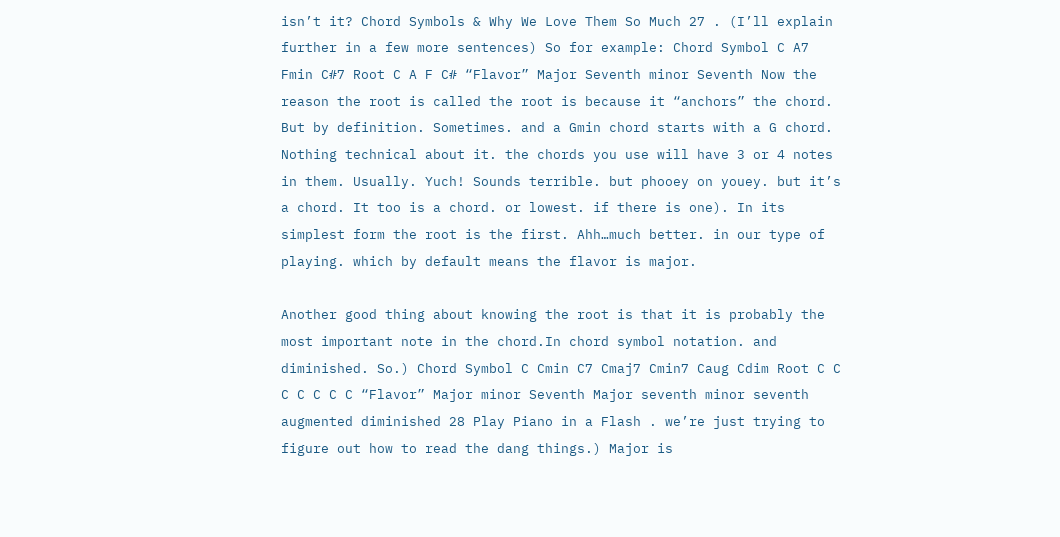isn’t it? Chord Symbols & Why We Love Them So Much 27 . (I’ll explain further in a few more sentences) So for example: Chord Symbol C A7 Fmin C#7 Root C A F C# “Flavor” Major Seventh minor Seventh Now the reason the root is called the root is because it “anchors” the chord. But by definition. Sometimes. and a Gmin chord starts with a G chord. Nothing technical about it. the chords you use will have 3 or 4 notes in them. Usually. Yuch! Sounds terrible. but phooey on youey. but it’s a chord. It too is a chord. or lowest. if there is one). In its simplest form the root is the first. Ahh…much better. in our type of playing. which by default means the flavor is major.

Another good thing about knowing the root is that it is probably the most important note in the chord.In chord symbol notation. and diminished. So.) Chord Symbol C Cmin C7 Cmaj7 Cmin7 Caug Cdim Root C C C C C C C “Flavor” Major minor Seventh Major seventh minor seventh augmented diminished 28 Play Piano in a Flash . we’re just trying to figure out how to read the dang things.) Major is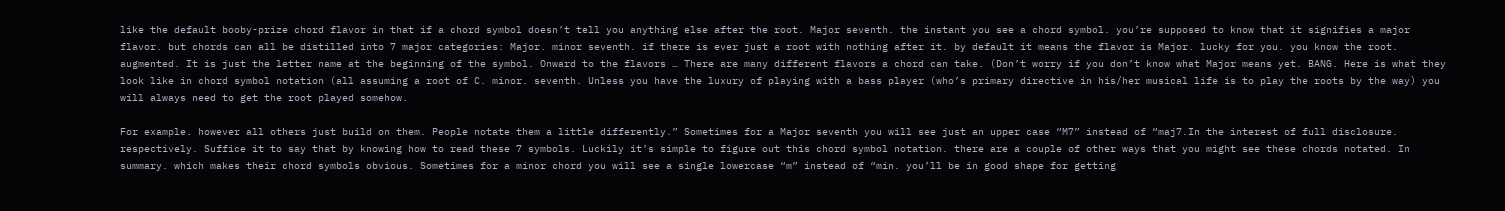like the default booby-prize chord flavor in that if a chord symbol doesn’t tell you anything else after the root. Major seventh. the instant you see a chord symbol. you’re supposed to know that it signifies a major flavor. but chords can all be distilled into 7 major categories: Major. minor seventh. if there is ever just a root with nothing after it. by default it means the flavor is Major. lucky for you. you know the root. augmented. It is just the letter name at the beginning of the symbol. Onward to the flavors … There are many different flavors a chord can take. (Don’t worry if you don’t know what Major means yet. BANG. Here is what they look like in chord symbol notation (all assuming a root of C. minor. seventh. Unless you have the luxury of playing with a bass player (who’s primary directive in his/her musical life is to play the roots by the way) you will always need to get the root played somehow.

For example. however all others just build on them. People notate them a little differently.” Sometimes for a Major seventh you will see just an upper case “M7” instead of “maj7.In the interest of full disclosure. respectively. Suffice it to say that by knowing how to read these 7 symbols. Luckily it’s simple to figure out this chord symbol notation. there are a couple of other ways that you might see these chords notated. In summary. which makes their chord symbols obvious. Sometimes for a minor chord you will see a single lowercase “m” instead of “min. you’ll be in good shape for getting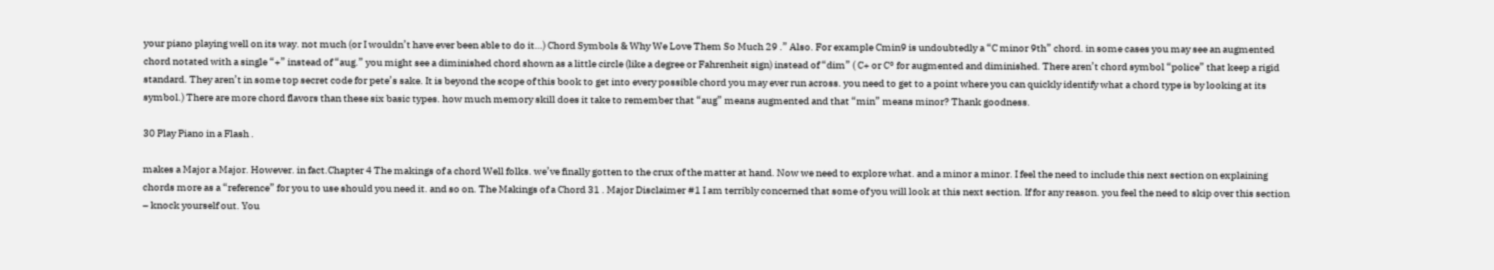your piano playing well on its way. not much (or I wouldn’t have ever been able to do it…) Chord Symbols & Why We Love Them So Much 29 .” Also. For example Cmin9 is undoubtedly a “C minor 9th” chord. in some cases you may see an augmented chord notated with a single “+” instead of “aug.” you might see a diminished chord shown as a little circle (like a degree or Fahrenheit sign) instead of “dim” ( C+ or C° for augmented and diminished. There aren’t chord symbol “police” that keep a rigid standard. They aren’t in some top secret code for pete’s sake. It is beyond the scope of this book to get into every possible chord you may ever run across. you need to get to a point where you can quickly identify what a chord type is by looking at its symbol.) There are more chord flavors than these six basic types. how much memory skill does it take to remember that “aug” means augmented and that “min” means minor? Thank goodness.

30 Play Piano in a Flash .

makes a Major a Major. However. in fact.Chapter 4 The makings of a chord Well folks. we’ve finally gotten to the crux of the matter at hand. Now we need to explore what. and a minor a minor. I feel the need to include this next section on explaining chords more as a “reference” for you to use should you need it. and so on. The Makings of a Chord 31 . Major Disclaimer #1 I am terribly concerned that some of you will look at this next section. If for any reason. you feel the need to skip over this section – knock yourself out. You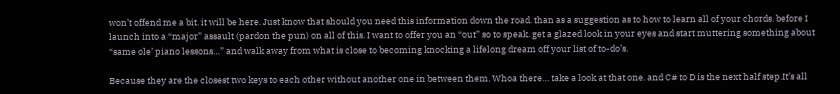won’t offend me a bit. it will be here. Just know that should you need this information down the road. than as a suggestion as to how to learn all of your chords. before I launch into a “major” assault (pardon the pun) on all of this. I want to offer you an “out” so to speak. get a glazed look in your eyes and start muttering something about “same ole’ piano lessons…” and walk away from what is close to becoming knocking a lifelong dream off your list of to-do’s.

Because they are the closest two keys to each other without another one in between them. Whoa there… take a look at that one. and C# to D is the next half step.It’s all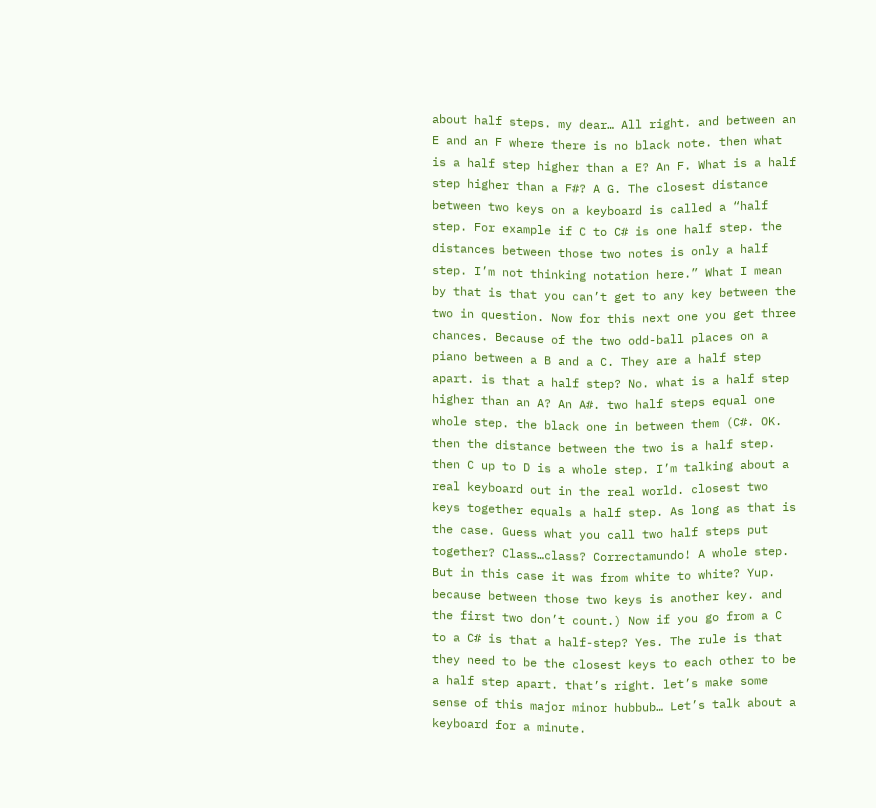about half steps. my dear… All right. and between an E and an F where there is no black note. then what is a half step higher than a E? An F. What is a half step higher than a F#? A G. The closest distance between two keys on a keyboard is called a “half step. For example if C to C# is one half step. the distances between those two notes is only a half step. I’m not thinking notation here.” What I mean by that is that you can’t get to any key between the two in question. Now for this next one you get three chances. Because of the two odd-ball places on a piano between a B and a C. They are a half step apart. is that a half step? No. what is a half step higher than an A? An A#. two half steps equal one whole step. the black one in between them (C#. OK. then the distance between the two is a half step. then C up to D is a whole step. I’m talking about a real keyboard out in the real world. closest two keys together equals a half step. As long as that is the case. Guess what you call two half steps put together? Class…class? Correctamundo! A whole step. But in this case it was from white to white? Yup. because between those two keys is another key. and the first two don’t count.) Now if you go from a C to a C# is that a half-step? Yes. The rule is that they need to be the closest keys to each other to be a half step apart. that’s right. let’s make some sense of this major minor hubbub… Let’s talk about a keyboard for a minute.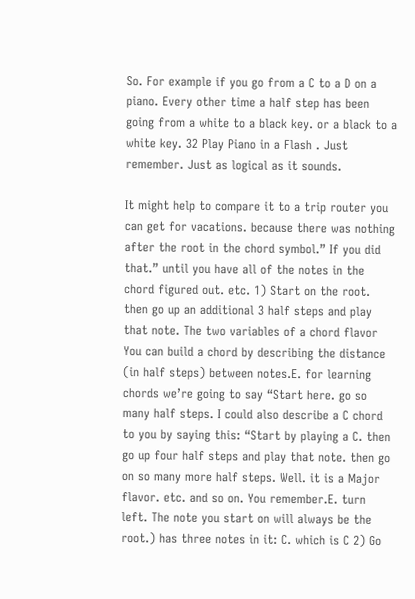So. For example if you go from a C to a D on a piano. Every other time a half step has been going from a white to a black key. or a black to a white key. 32 Play Piano in a Flash . Just remember. Just as logical as it sounds.

It might help to compare it to a trip router you can get for vacations. because there was nothing after the root in the chord symbol.” If you did that.” until you have all of the notes in the chord figured out. etc. 1) Start on the root. then go up an additional 3 half steps and play that note. The two variables of a chord flavor You can build a chord by describing the distance (in half steps) between notes.E. for learning chords we’re going to say “Start here. go so many half steps. I could also describe a C chord to you by saying this: “Start by playing a C. then go up four half steps and play that note. then go on so many more half steps. Well. it is a Major flavor. etc. and so on. You remember.E. turn left. The note you start on will always be the root.) has three notes in it: C. which is C 2) Go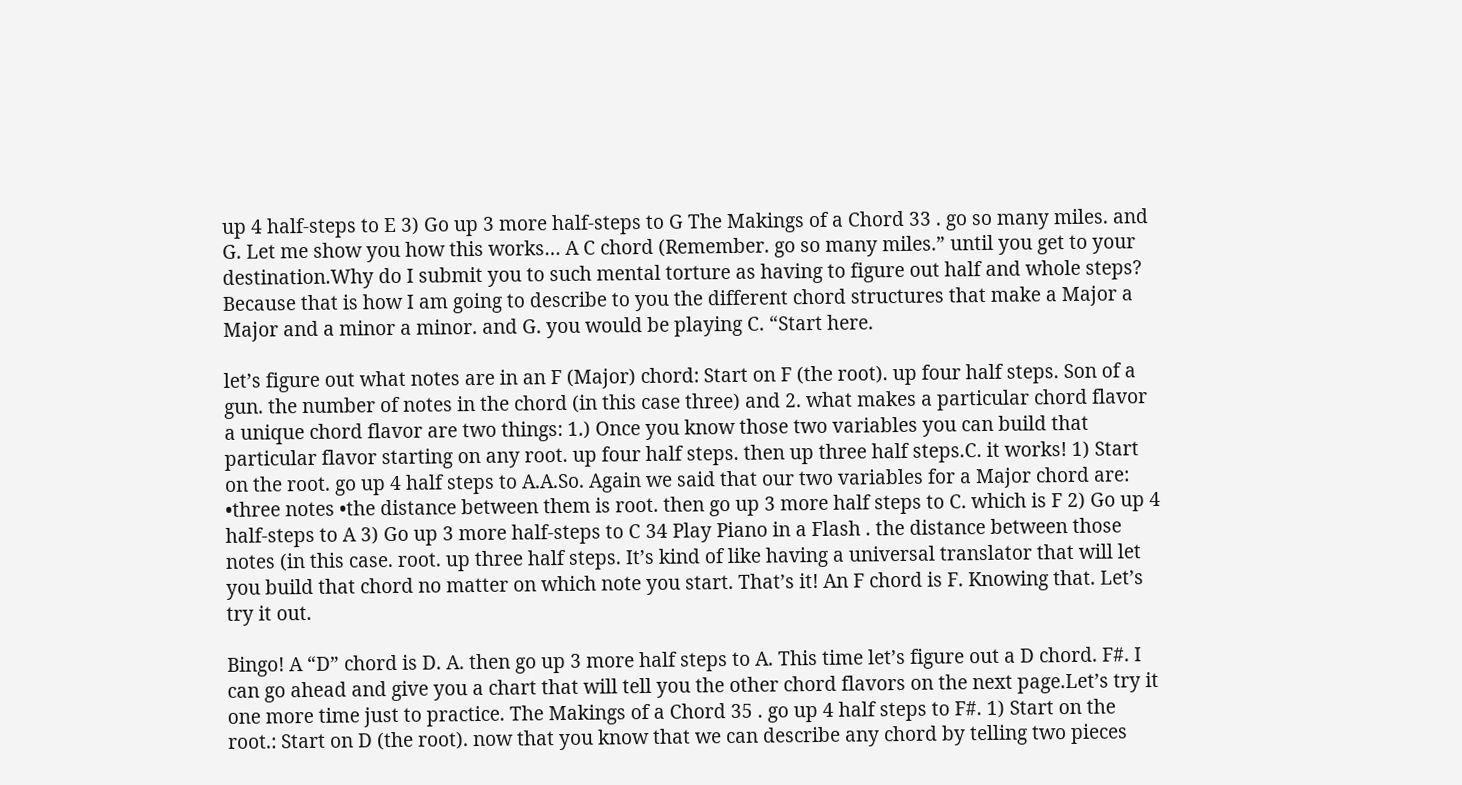up 4 half-steps to E 3) Go up 3 more half-steps to G The Makings of a Chord 33 . go so many miles. and G. Let me show you how this works… A C chord (Remember. go so many miles.” until you get to your destination.Why do I submit you to such mental torture as having to figure out half and whole steps? Because that is how I am going to describe to you the different chord structures that make a Major a Major and a minor a minor. and G. you would be playing C. “Start here.

let’s figure out what notes are in an F (Major) chord: Start on F (the root). up four half steps. Son of a gun. the number of notes in the chord (in this case three) and 2. what makes a particular chord flavor a unique chord flavor are two things: 1.) Once you know those two variables you can build that particular flavor starting on any root. up four half steps. then up three half steps.C. it works! 1) Start on the root. go up 4 half steps to A.A.So. Again we said that our two variables for a Major chord are: •three notes •the distance between them is root. then go up 3 more half steps to C. which is F 2) Go up 4 half-steps to A 3) Go up 3 more half-steps to C 34 Play Piano in a Flash . the distance between those notes (in this case. root. up three half steps. It’s kind of like having a universal translator that will let you build that chord no matter on which note you start. That’s it! An F chord is F. Knowing that. Let’s try it out.

Bingo! A “D” chord is D. A. then go up 3 more half steps to A. This time let’s figure out a D chord. F#. I can go ahead and give you a chart that will tell you the other chord flavors on the next page.Let’s try it one more time just to practice. The Makings of a Chord 35 . go up 4 half steps to F#. 1) Start on the root.: Start on D (the root). now that you know that we can describe any chord by telling two pieces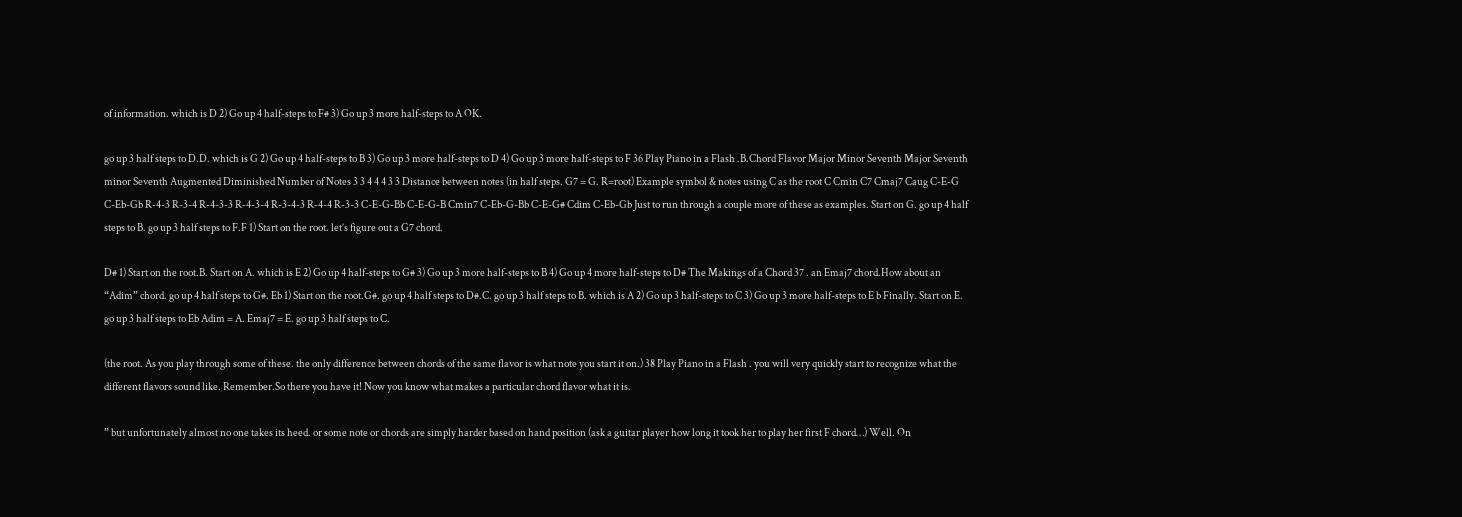of information. which is D 2) Go up 4 half-steps to F# 3) Go up 3 more half-steps to A OK.

go up 3 half steps to D.D. which is G 2) Go up 4 half-steps to B 3) Go up 3 more half-steps to D 4) Go up 3 more half-steps to F 36 Play Piano in a Flash .B.Chord Flavor Major Minor Seventh Major Seventh minor Seventh Augmented Diminished Number of Notes 3 3 4 4 4 3 3 Distance between notes (in half steps. G7 = G. R=root) Example symbol & notes using C as the root C Cmin C7 Cmaj7 Caug C-E-G C-Eb-Gb R-4-3 R-3-4 R-4-3-3 R-4-3-4 R-3-4-3 R-4-4 R-3-3 C-E-G-Bb C-E-G-B Cmin7 C-Eb-G-Bb C-E-G# Cdim C-Eb-Gb Just to run through a couple more of these as examples. Start on G. go up 4 half steps to B. go up 3 half steps to F.F 1) Start on the root. let’s figure out a G7 chord.

D# 1) Start on the root.B. Start on A. which is E 2) Go up 4 half-steps to G# 3) Go up 3 more half-steps to B 4) Go up 4 more half-steps to D# The Makings of a Chord 37 . an Emaj7 chord.How about an “Adim” chord. go up 4 half steps to G#. Eb 1) Start on the root.G#. go up 4 half steps to D#.C. go up 3 half steps to B. which is A 2) Go up 3 half-steps to C 3) Go up 3 more half-steps to E b Finally. Start on E. go up 3 half steps to Eb Adim = A. Emaj7 = E. go up 3 half steps to C.

(the root. As you play through some of these. the only difference between chords of the same flavor is what note you start it on.) 38 Play Piano in a Flash . you will very quickly start to recognize what the different flavors sound like. Remember.So there you have it! Now you know what makes a particular chord flavor what it is.

” but unfortunately almost no one takes its heed. or some note or chords are simply harder based on hand position (ask a guitar player how long it took her to play her first F chord…) Well. On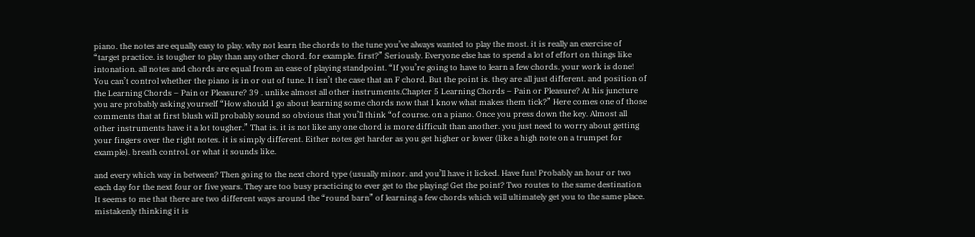piano. the notes are equally easy to play. why not learn the chords to the tune you’ve always wanted to play the most. it is really an exercise of “target practice. is tougher to play than any other chord. for example. first?” Seriously. Everyone else has to spend a lot of effort on things like intonation. all notes and chords are equal from an ease of playing standpoint. “If you’re going to have to learn a few chords. your work is done! You can’t control whether the piano is in or out of tune. It isn’t the case that an F chord. But the point is. they are all just different. and position of the Learning Chords – Pain or Pleasure? 39 . unlike almost all other instruments.Chapter 5 Learning Chords – Pain or Pleasure? At his juncture you are probably asking yourself “How should I go about learning some chords now that I know what makes them tick?” Here comes one of those comments that at first blush will probably sound so obvious that you’ll think “of course. on a piano. Once you press down the key. Almost all other instruments have it a lot tougher.” That is. it is not like any one chord is more difficult than another. you just need to worry about getting your fingers over the right notes. it is simply different. Either notes get harder as you get higher or lower (like a high note on a trumpet for example). breath control. or what it sounds like.

and every which way in between? Then going to the next chord type (usually minor. and you’ll have it licked. Have fun! Probably an hour or two each day for the next four or five years. They are too busy practicing to ever get to the playing! Get the point? Two routes to the same destination It seems to me that there are two different ways around the “round barn” of learning a few chords which will ultimately get you to the same place. mistakenly thinking it is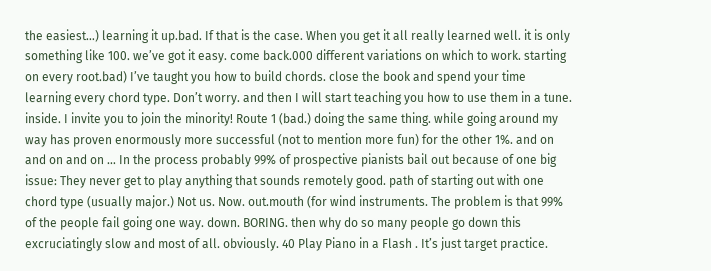the easiest…) learning it up.bad. If that is the case. When you get it all really learned well. it is only something like 100. we’ve got it easy. come back.000 different variations on which to work. starting on every root.bad) I’ve taught you how to build chords. close the book and spend your time learning every chord type. Don’t worry. and then I will start teaching you how to use them in a tune. inside. I invite you to join the minority! Route 1 (bad.) doing the same thing. while going around my way has proven enormously more successful (not to mention more fun) for the other 1%. and on and on and on … In the process probably 99% of prospective pianists bail out because of one big issue: They never get to play anything that sounds remotely good. path of starting out with one chord type (usually major.) Not us. Now. out.mouth (for wind instruments. The problem is that 99% of the people fail going one way. down. BORING. then why do so many people go down this excruciatingly slow and most of all. obviously. 40 Play Piano in a Flash . It’s just target practice.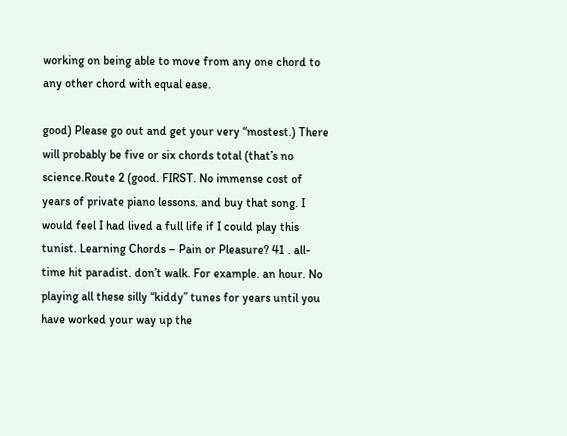working on being able to move from any one chord to any other chord with equal ease.

good) Please go out and get your very “mostest.) There will probably be five or six chords total (that’s no science.Route 2 (good. FIRST. No immense cost of years of private piano lessons. and buy that song. I would feel I had lived a full life if I could play this tunist. Learning Chords – Pain or Pleasure? 41 . all-time hit paradist. don’t walk. For example. an hour. No playing all these silly “kiddy” tunes for years until you have worked your way up the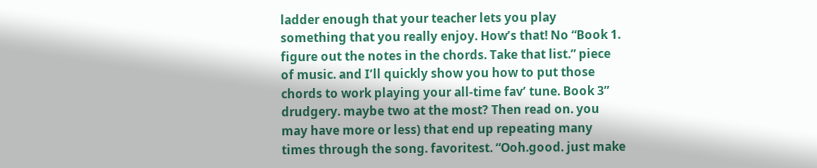ladder enough that your teacher lets you play something that you really enjoy. How’s that! No “Book 1. figure out the notes in the chords. Take that list.” piece of music. and I’ll quickly show you how to put those chords to work playing your all-time fav’ tune. Book 3” drudgery. maybe two at the most? Then read on. you may have more or less) that end up repeating many times through the song. favoritest. “Ooh.good. just make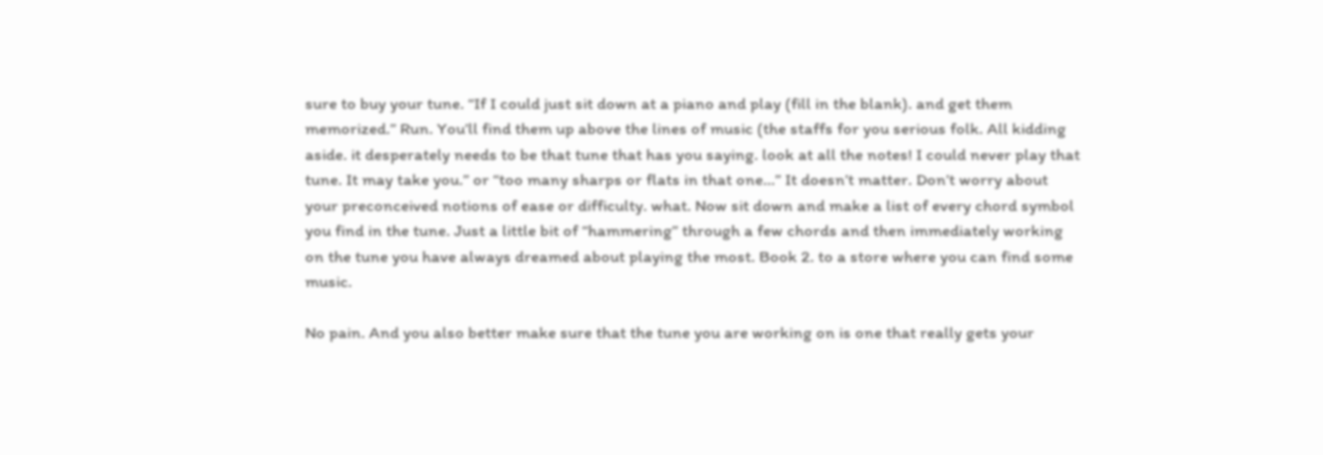sure to buy your tune. “If I could just sit down at a piano and play (fill in the blank). and get them memorized.” Run. You’ll find them up above the lines of music (the staffs for you serious folk. All kidding aside. it desperately needs to be that tune that has you saying. look at all the notes! I could never play that tune. It may take you.” or “too many sharps or flats in that one…” It doesn’t matter. Don’t worry about your preconceived notions of ease or difficulty. what. Now sit down and make a list of every chord symbol you find in the tune. Just a little bit of “hammering” through a few chords and then immediately working on the tune you have always dreamed about playing the most. Book 2. to a store where you can find some music.

No pain. And you also better make sure that the tune you are working on is one that really gets your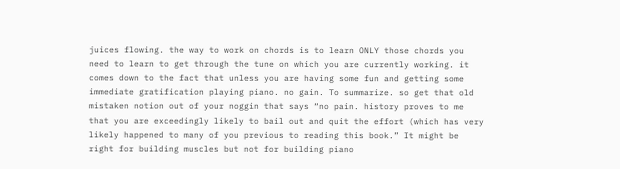juices flowing. the way to work on chords is to learn ONLY those chords you need to learn to get through the tune on which you are currently working. it comes down to the fact that unless you are having some fun and getting some immediate gratification playing piano. no gain. To summarize. so get that old mistaken notion out of your noggin that says “no pain. history proves to me that you are exceedingly likely to bail out and quit the effort (which has very likely happened to many of you previous to reading this book.” It might be right for building muscles but not for building piano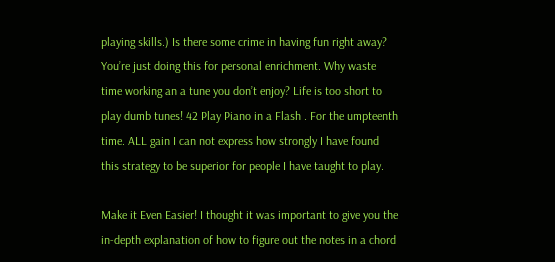playing skills.) Is there some crime in having fun right away? You’re just doing this for personal enrichment. Why waste time working an a tune you don’t enjoy? Life is too short to play dumb tunes! 42 Play Piano in a Flash . For the umpteenth time. ALL gain I can not express how strongly I have found this strategy to be superior for people I have taught to play.

Make it Even Easier! I thought it was important to give you the in-depth explanation of how to figure out the notes in a chord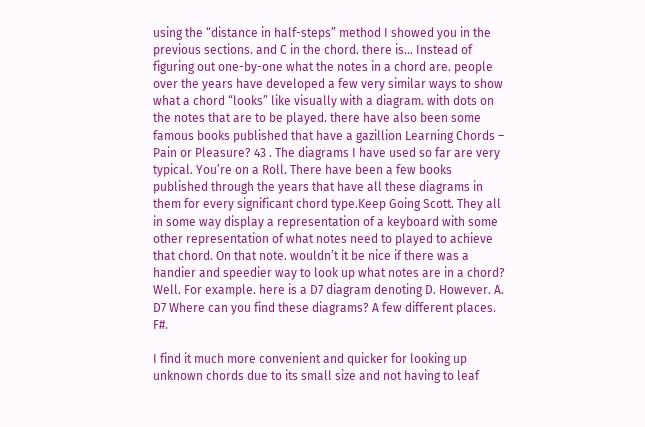using the “distance in half-steps” method I showed you in the previous sections. and C in the chord. there is… Instead of figuring out one-by-one what the notes in a chord are. people over the years have developed a few very similar ways to show what a chord “looks” like visually with a diagram. with dots on the notes that are to be played. there have also been some famous books published that have a gazillion Learning Chords – Pain or Pleasure? 43 . The diagrams I have used so far are very typical. You’re on a Roll. There have been a few books published through the years that have all these diagrams in them for every significant chord type.Keep Going Scott. They all in some way display a representation of a keyboard with some other representation of what notes need to played to achieve that chord. On that note. wouldn’t it be nice if there was a handier and speedier way to look up what notes are in a chord? Well. For example. here is a D7 diagram denoting D. However. A. D7 Where can you find these diagrams? A few different places. F#.

I find it much more convenient and quicker for looking up unknown chords due to its small size and not having to leaf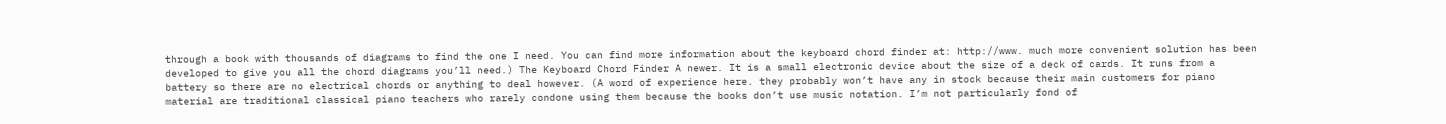through a book with thousands of diagrams to find the one I need. You can find more information about the keyboard chord finder at: http://www. much more convenient solution has been developed to give you all the chord diagrams you’ll need.) The Keyboard Chord Finder A newer. It is a small electronic device about the size of a deck of cards. It runs from a battery so there are no electrical chords or anything to deal however. (A word of experience here. they probably won’t have any in stock because their main customers for piano material are traditional classical piano teachers who rarely condone using them because the books don’t use music notation. I’m not particularly fond of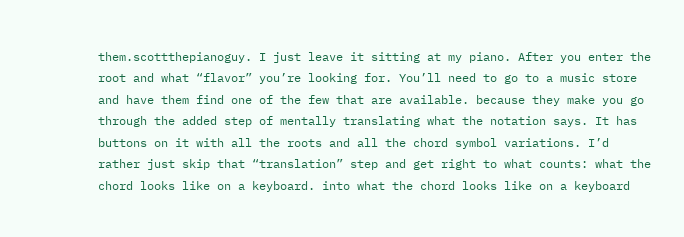them.scottthepianoguy. I just leave it sitting at my piano. After you enter the root and what “flavor” you’re looking for. You’ll need to go to a music store and have them find one of the few that are available. because they make you go through the added step of mentally translating what the notation says. It has buttons on it with all the roots and all the chord symbol variations. I’d rather just skip that “translation” step and get right to what counts: what the chord looks like on a keyboard. into what the chord looks like on a keyboard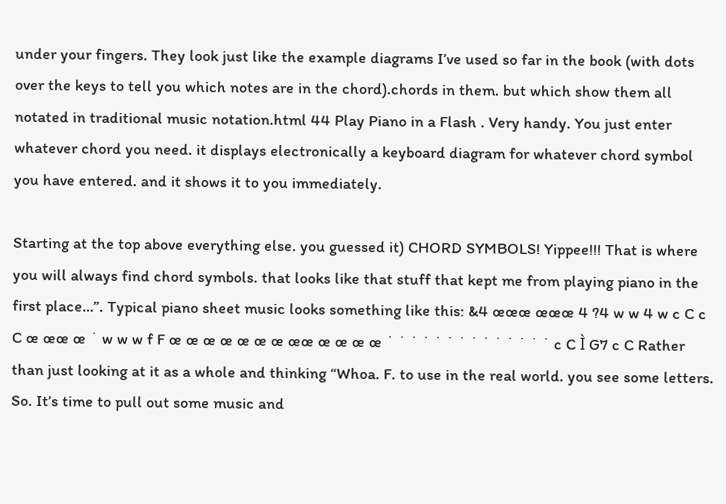under your fingers. They look just like the example diagrams I’ve used so far in the book (with dots over the keys to tell you which notes are in the chord).chords in them. but which show them all notated in traditional music notation.html 44 Play Piano in a Flash . Very handy. You just enter whatever chord you need. it displays electronically a keyboard diagram for whatever chord symbol you have entered. and it shows it to you immediately.

Starting at the top above everything else. you guessed it) CHORD SYMBOLS! Yippee!!! That is where you will always find chord symbols. that looks like that stuff that kept me from playing piano in the first place…”. Typical piano sheet music looks something like this: &4 œœœ œœœ 4 ?4 w w 4 w c C c C œ œœ œ ˙ w w w f F œ œ œ œ œ œ œ œœ œ œ œ œ ˙ ˙ ˙ ˙ ˙ ˙ ˙ ˙ ˙ ˙ ˙ ˙ ˙ ˙ c C Ì G7 c C Rather than just looking at it as a whole and thinking “Whoa. F. to use in the real world. you see some letters. So. It’s time to pull out some music and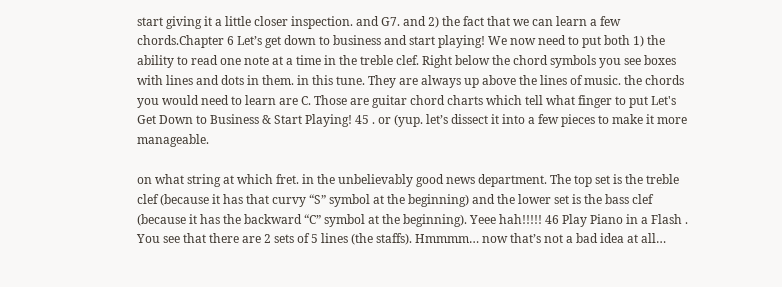start giving it a little closer inspection. and G7. and 2) the fact that we can learn a few chords.Chapter 6 Let’s get down to business and start playing! We now need to put both 1) the ability to read one note at a time in the treble clef. Right below the chord symbols you see boxes with lines and dots in them. in this tune. They are always up above the lines of music. the chords you would need to learn are C. Those are guitar chord charts which tell what finger to put Let's Get Down to Business & Start Playing! 45 . or (yup. let’s dissect it into a few pieces to make it more manageable.

on what string at which fret. in the unbelievably good news department. The top set is the treble clef (because it has that curvy “S” symbol at the beginning) and the lower set is the bass clef (because it has the backward “C” symbol at the beginning). Yeee hah!!!!! 46 Play Piano in a Flash . You see that there are 2 sets of 5 lines (the staffs). Hmmmm… now that’s not a bad idea at all…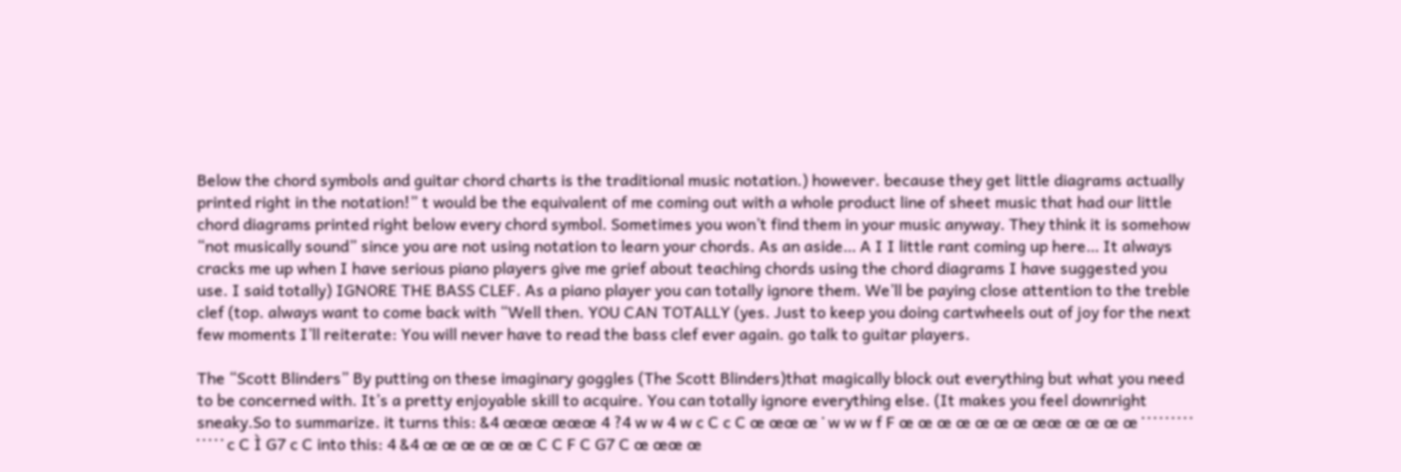Below the chord symbols and guitar chord charts is the traditional music notation.) however. because they get little diagrams actually printed right in the notation!” t would be the equivalent of me coming out with a whole product line of sheet music that had our little chord diagrams printed right below every chord symbol. Sometimes you won’t find them in your music anyway. They think it is somehow “not musically sound” since you are not using notation to learn your chords. As an aside… A I I little rant coming up here… It always cracks me up when I have serious piano players give me grief about teaching chords using the chord diagrams I have suggested you use. I said totally) IGNORE THE BASS CLEF. As a piano player you can totally ignore them. We’ll be paying close attention to the treble clef (top. always want to come back with “Well then. YOU CAN TOTALLY (yes. Just to keep you doing cartwheels out of joy for the next few moments I’ll reiterate: You will never have to read the bass clef ever again. go talk to guitar players.

The “Scott Blinders” By putting on these imaginary goggles (The Scott Blinders)that magically block out everything but what you need to be concerned with. It’s a pretty enjoyable skill to acquire. You can totally ignore everything else. (It makes you feel downright sneaky.So to summarize. it turns this: &4 œœœ œœœ 4 ?4 w w 4 w c C c C œ œœ œ ˙ w w w f F œ œ œ œ œ œ œ œœ œ œ œ œ ˙ ˙ ˙ ˙ ˙ ˙ ˙ ˙ ˙ ˙ ˙ ˙ ˙ ˙ c C Ì G7 c C into this: 4 &4 œ œ œ œ œ œ C C F C G7 C œ œœ œ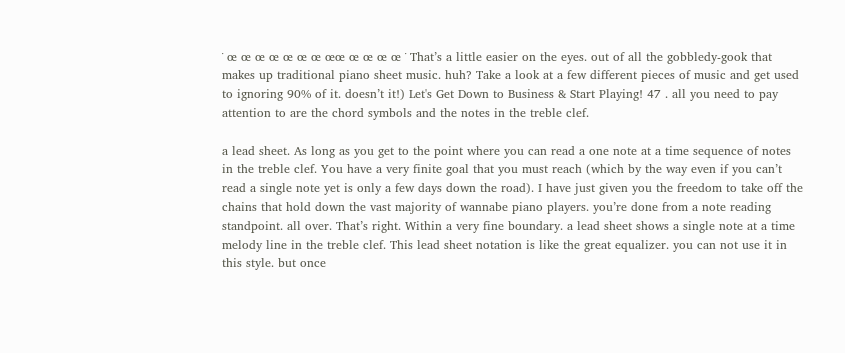˙ œ œ œ œ œ œ œ œœ œ œ œ œ ˙ That’s a little easier on the eyes. out of all the gobbledy-gook that makes up traditional piano sheet music. huh? Take a look at a few different pieces of music and get used to ignoring 90% of it. doesn’t it!) Let's Get Down to Business & Start Playing! 47 . all you need to pay attention to are the chord symbols and the notes in the treble clef.

a lead sheet. As long as you get to the point where you can read a one note at a time sequence of notes in the treble clef. You have a very finite goal that you must reach (which by the way even if you can’t read a single note yet is only a few days down the road). I have just given you the freedom to take off the chains that hold down the vast majority of wannabe piano players. you’re done from a note reading standpoint. all over. That’s right. Within a very fine boundary. a lead sheet shows a single note at a time melody line in the treble clef. This lead sheet notation is like the great equalizer. you can not use it in this style. but once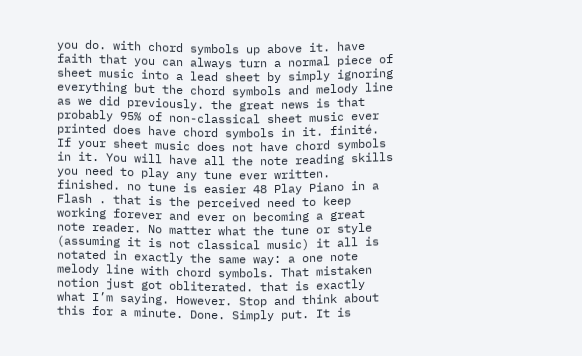you do. with chord symbols up above it. have faith that you can always turn a normal piece of sheet music into a lead sheet by simply ignoring everything but the chord symbols and melody line as we did previously. the great news is that probably 95% of non-classical sheet music ever printed does have chord symbols in it. finité. If your sheet music does not have chord symbols in it. You will have all the note reading skills you need to play any tune ever written. finished. no tune is easier 48 Play Piano in a Flash . that is the perceived need to keep working forever and ever on becoming a great note reader. No matter what the tune or style (assuming it is not classical music) it all is notated in exactly the same way: a one note melody line with chord symbols. That mistaken notion just got obliterated. that is exactly what I’m saying. However. Stop and think about this for a minute. Done. Simply put. It is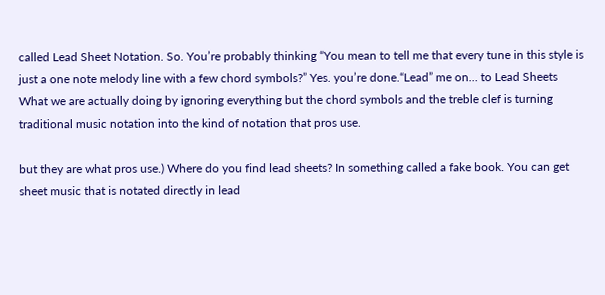called Lead Sheet Notation. So. You’re probably thinking “You mean to tell me that every tune in this style is just a one note melody line with a few chord symbols?” Yes. you’re done.“Lead” me on… to Lead Sheets What we are actually doing by ignoring everything but the chord symbols and the treble clef is turning traditional music notation into the kind of notation that pros use.

but they are what pros use.) Where do you find lead sheets? In something called a fake book. You can get sheet music that is notated directly in lead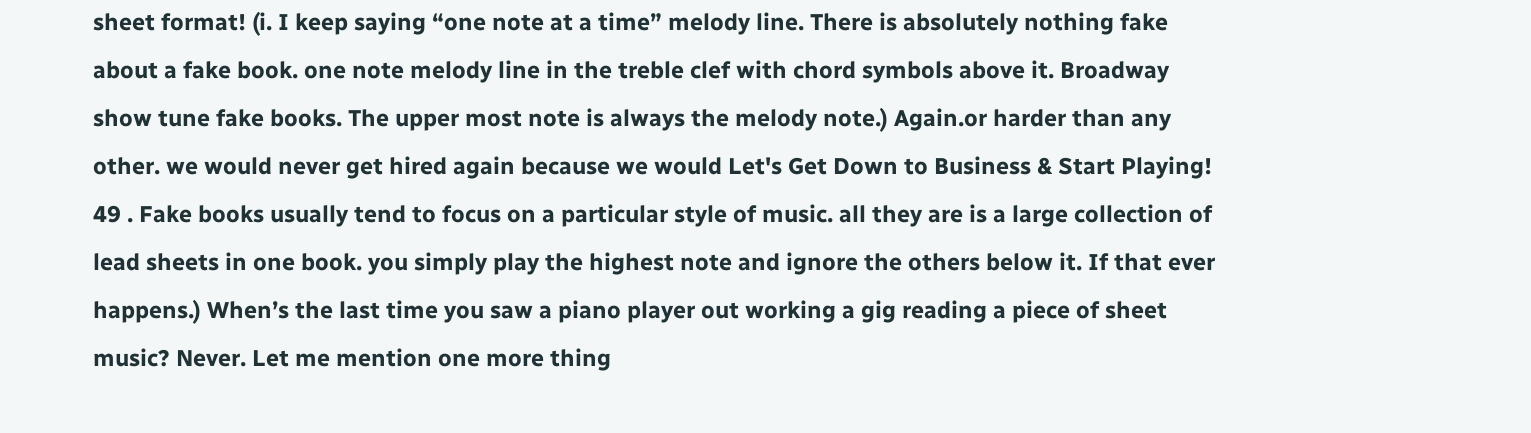sheet format! (i. I keep saying “one note at a time” melody line. There is absolutely nothing fake about a fake book. one note melody line in the treble clef with chord symbols above it. Broadway show tune fake books. The upper most note is always the melody note.) Again.or harder than any other. we would never get hired again because we would Let's Get Down to Business & Start Playing! 49 . Fake books usually tend to focus on a particular style of music. all they are is a large collection of lead sheets in one book. you simply play the highest note and ignore the others below it. If that ever happens.) When’s the last time you saw a piano player out working a gig reading a piece of sheet music? Never. Let me mention one more thing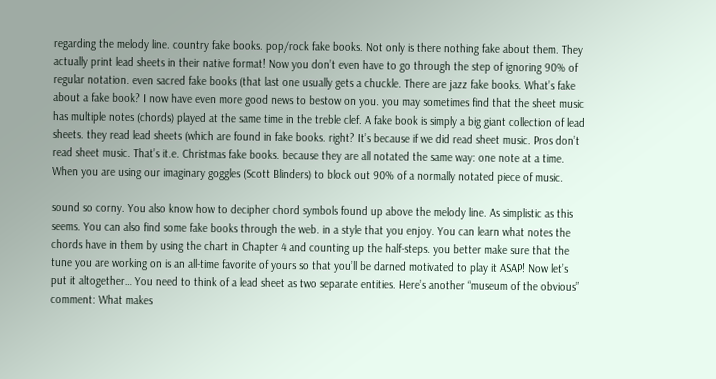regarding the melody line. country fake books. pop/rock fake books. Not only is there nothing fake about them. They actually print lead sheets in their native format! Now you don’t even have to go through the step of ignoring 90% of regular notation. even sacred fake books (that last one usually gets a chuckle. There are jazz fake books. What’s fake about a fake book? I now have even more good news to bestow on you. you may sometimes find that the sheet music has multiple notes (chords) played at the same time in the treble clef. A fake book is simply a big giant collection of lead sheets. they read lead sheets (which are found in fake books. right? It’s because if we did read sheet music. Pros don’t read sheet music. That’s it.e. Christmas fake books. because they are all notated the same way: one note at a time. When you are using our imaginary goggles (Scott Blinders) to block out 90% of a normally notated piece of music.

sound so corny. You also know how to decipher chord symbols found up above the melody line. As simplistic as this seems. You can also find some fake books through the web. in a style that you enjoy. You can learn what notes the chords have in them by using the chart in Chapter 4 and counting up the half-steps. you better make sure that the tune you are working on is an all-time favorite of yours so that you’ll be darned motivated to play it ASAP! Now let’s put it altogether… You need to think of a lead sheet as two separate entities. Here’s another “museum of the obvious” comment: What makes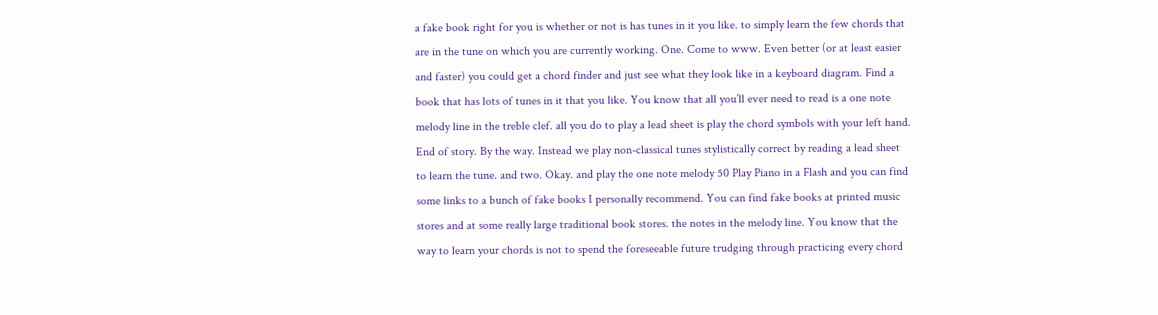a fake book right for you is whether or not is has tunes in it you like. to simply learn the few chords that are in the tune on which you are currently working. One. Come to www. Even better (or at least easier and faster) you could get a chord finder and just see what they look like in a keyboard diagram. Find a book that has lots of tunes in it that you like. You know that all you’ll ever need to read is a one note melody line in the treble clef. all you do to play a lead sheet is play the chord symbols with your left hand. End of story. By the way. Instead we play non-classical tunes stylistically correct by reading a lead sheet to learn the tune. and two. Okay. and play the one note melody 50 Play Piano in a Flash and you can find some links to a bunch of fake books I personally recommend. You can find fake books at printed music stores and at some really large traditional book stores. the notes in the melody line. You know that the way to learn your chords is not to spend the foreseeable future trudging through practicing every chord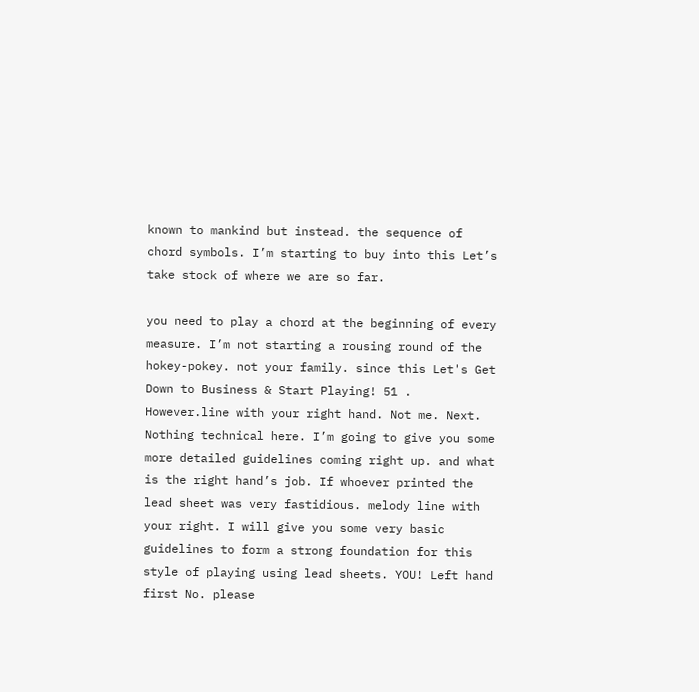known to mankind but instead. the sequence of chord symbols. I’m starting to buy into this Let’s take stock of where we are so far.

you need to play a chord at the beginning of every measure. I’m not starting a rousing round of the hokey-pokey. not your family. since this Let's Get Down to Business & Start Playing! 51 . However.line with your right hand. Not me. Next. Nothing technical here. I’m going to give you some more detailed guidelines coming right up. and what is the right hand’s job. If whoever printed the lead sheet was very fastidious. melody line with your right. I will give you some very basic guidelines to form a strong foundation for this style of playing using lead sheets. YOU! Left hand first No. please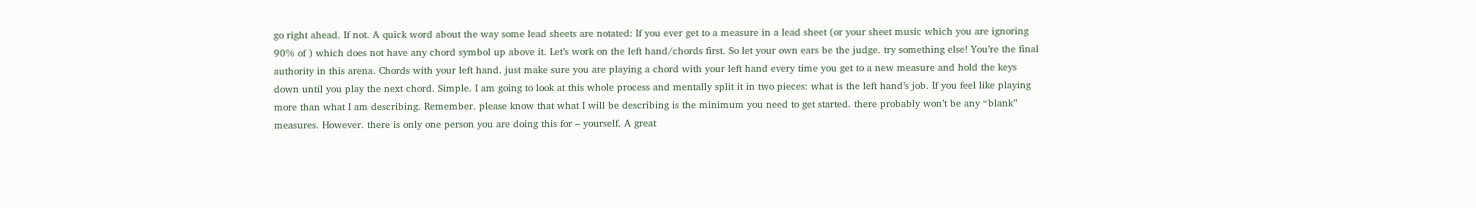go right ahead. If not. A quick word about the way some lead sheets are notated: If you ever get to a measure in a lead sheet (or your sheet music which you are ignoring 90% of ) which does not have any chord symbol up above it. Let’s work on the left hand/chords first. So let your own ears be the judge. try something else! You’re the final authority in this arena. Chords with your left hand. just make sure you are playing a chord with your left hand every time you get to a new measure and hold the keys down until you play the next chord. Simple. I am going to look at this whole process and mentally split it in two pieces: what is the left hand’s job. If you feel like playing more than what I am describing. Remember. please know that what I will be describing is the minimum you need to get started. there probably won’t be any “blank” measures. However. there is only one person you are doing this for – yourself. A great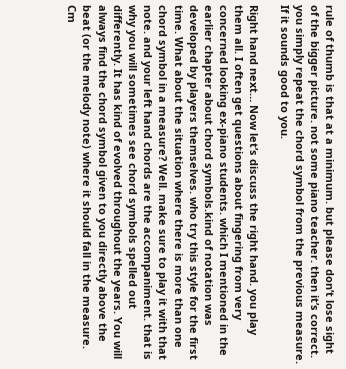rule of thumb is that at a minimum. but please don’t lose sight of the bigger picture. not some piano teacher. then it’s correct. you simply repeat the chord symbol from the previous measure. If it sounds good to you.

Right hand next… Now let’s discuss the right hand. you play them all. I often get questions about fingering from very concerned looking ex-piano students. which I mentioned in the earlier chapter about chord symbols.kind of notation was developed by players themselves. who try this style for the first time. What about the situation where there is more than one chord symbol in a measure? Well. make sure to play it with that note. and your left hand chords are the accompaniment. that is why you will sometimes see chord symbols spelled out differently. It has kind of evolved throughout the years. You will always find the chord symbol given to you directly above the beat (or the melody note) where it should fall in the measure. Cm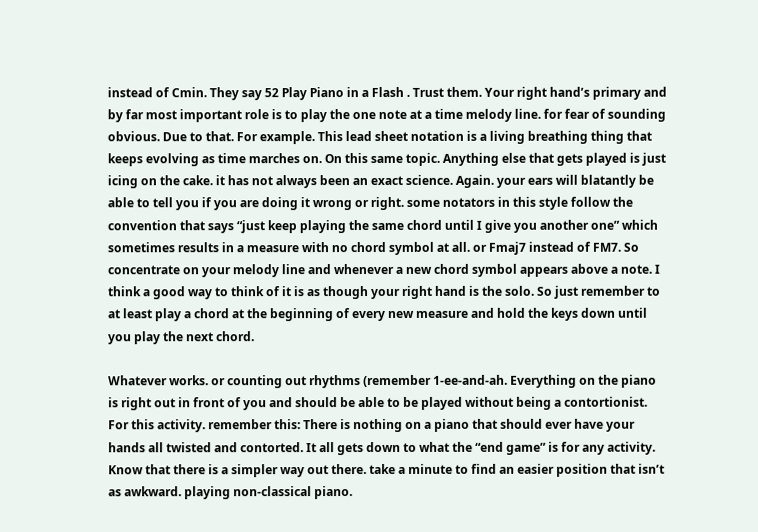instead of Cmin. They say 52 Play Piano in a Flash . Trust them. Your right hand’s primary and by far most important role is to play the one note at a time melody line. for fear of sounding obvious. Due to that. For example. This lead sheet notation is a living breathing thing that keeps evolving as time marches on. On this same topic. Anything else that gets played is just icing on the cake. it has not always been an exact science. Again. your ears will blatantly be able to tell you if you are doing it wrong or right. some notators in this style follow the convention that says “just keep playing the same chord until I give you another one” which sometimes results in a measure with no chord symbol at all. or Fmaj7 instead of FM7. So concentrate on your melody line and whenever a new chord symbol appears above a note. I think a good way to think of it is as though your right hand is the solo. So just remember to at least play a chord at the beginning of every new measure and hold the keys down until you play the next chord.

Whatever works. or counting out rhythms (remember 1-ee-and-ah. Everything on the piano is right out in front of you and should be able to be played without being a contortionist. For this activity. remember this: There is nothing on a piano that should ever have your hands all twisted and contorted. It all gets down to what the “end game” is for any activity. Know that there is a simpler way out there. take a minute to find an easier position that isn’t as awkward. playing non-classical piano.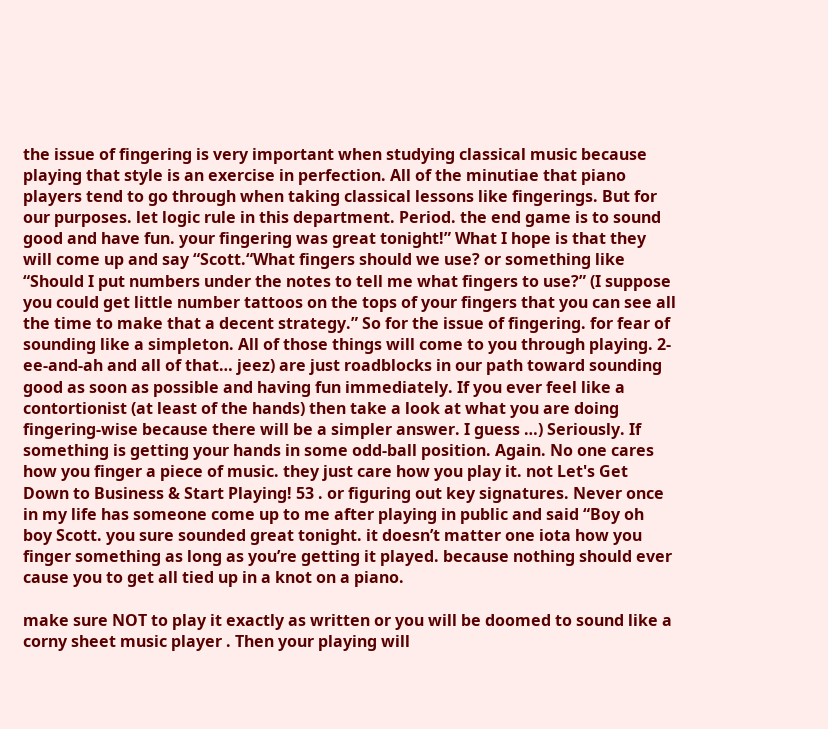the issue of fingering is very important when studying classical music because playing that style is an exercise in perfection. All of the minutiae that piano players tend to go through when taking classical lessons like fingerings. But for our purposes. let logic rule in this department. Period. the end game is to sound good and have fun. your fingering was great tonight!” What I hope is that they will come up and say “Scott.“What fingers should we use? or something like “Should I put numbers under the notes to tell me what fingers to use?” (I suppose you could get little number tattoos on the tops of your fingers that you can see all the time to make that a decent strategy.” So for the issue of fingering. for fear of sounding like a simpleton. All of those things will come to you through playing. 2-ee-and-ah and all of that… jeez) are just roadblocks in our path toward sounding good as soon as possible and having fun immediately. If you ever feel like a contortionist (at least of the hands) then take a look at what you are doing fingering-wise because there will be a simpler answer. I guess …) Seriously. If something is getting your hands in some odd-ball position. Again. No one cares how you finger a piece of music. they just care how you play it. not Let's Get Down to Business & Start Playing! 53 . or figuring out key signatures. Never once in my life has someone come up to me after playing in public and said “Boy oh boy Scott. you sure sounded great tonight. it doesn’t matter one iota how you finger something as long as you’re getting it played. because nothing should ever cause you to get all tied up in a knot on a piano.

make sure NOT to play it exactly as written or you will be doomed to sound like a corny sheet music player . Then your playing will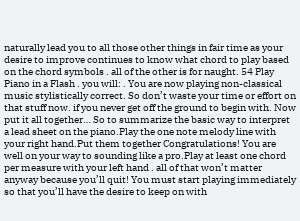naturally lead you to all those other things in fair time as your desire to improve continues to know what chord to play based on the chord symbols . all of the other is for naught. 54 Play Piano in a Flash . you will: . You are now playing non-classical music stylistically correct. So don’t waste your time or effort on that stuff now. if you never get off the ground to begin with. Now put it all together… So to summarize the basic way to interpret a lead sheet on the piano.Play the one note melody line with your right hand.Put them together Congratulations! You are well on your way to sounding like a pro.Play at least one chord per measure with your left hand . all of that won’t matter anyway because you’ll quit! You must start playing immediately so that you’ll have the desire to keep on with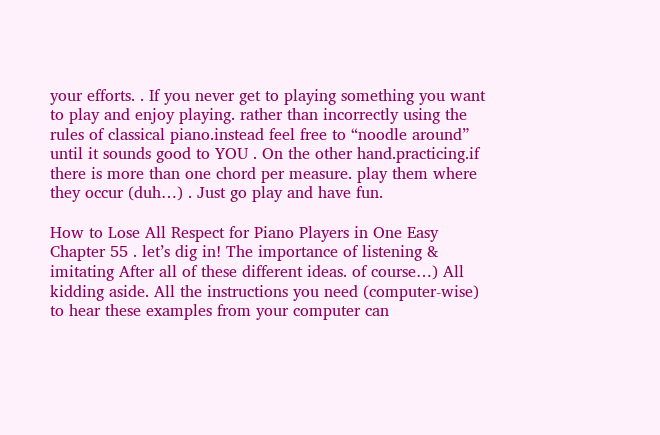your efforts. . If you never get to playing something you want to play and enjoy playing. rather than incorrectly using the rules of classical piano.instead feel free to “noodle around” until it sounds good to YOU . On the other hand.practicing.if there is more than one chord per measure. play them where they occur (duh…) . Just go play and have fun.

How to Lose All Respect for Piano Players in One Easy Chapter 55 . let’s dig in! The importance of listening & imitating After all of these different ideas. of course…) All kidding aside. All the instructions you need (computer-wise) to hear these examples from your computer can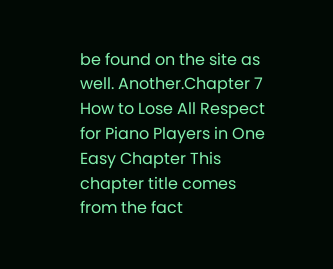be found on the site as well. Another.Chapter 7 How to Lose All Respect for Piano Players in One Easy Chapter This chapter title comes from the fact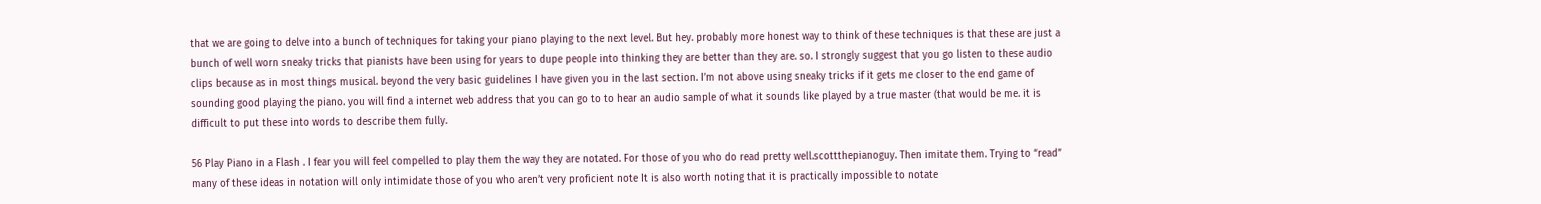that we are going to delve into a bunch of techniques for taking your piano playing to the next level. But hey. probably more honest way to think of these techniques is that these are just a bunch of well worn sneaky tricks that pianists have been using for years to dupe people into thinking they are better than they are. so. I strongly suggest that you go listen to these audio clips because as in most things musical. beyond the very basic guidelines I have given you in the last section. I’m not above using sneaky tricks if it gets me closer to the end game of sounding good playing the piano. you will find a internet web address that you can go to to hear an audio sample of what it sounds like played by a true master (that would be me. it is difficult to put these into words to describe them fully.

56 Play Piano in a Flash . I fear you will feel compelled to play them the way they are notated. For those of you who do read pretty well.scottthepianoguy. Then imitate them. Trying to “read” many of these ideas in notation will only intimidate those of you who aren’t very proficient note It is also worth noting that it is practically impossible to notate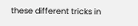these different tricks in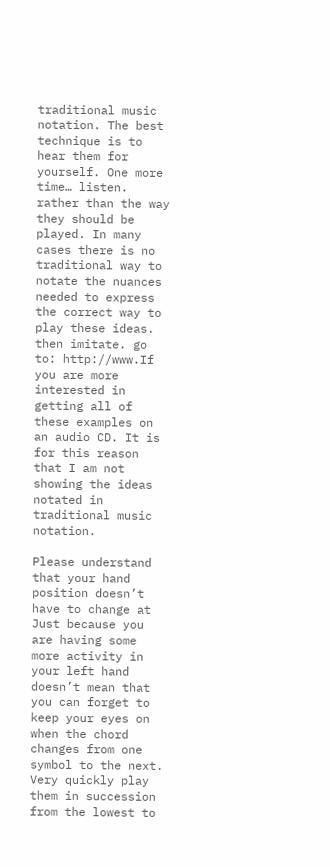traditional music notation. The best technique is to hear them for yourself. One more time… listen. rather than the way they should be played. In many cases there is no traditional way to notate the nuances needed to express the correct way to play these ideas. then imitate. go to: http://www.If you are more interested in getting all of these examples on an audio CD. It is for this reason that I am not showing the ideas notated in traditional music notation.

Please understand that your hand position doesn’t have to change at Just because you are having some more activity in your left hand doesn’t mean that you can forget to keep your eyes on when the chord changes from one symbol to the next. Very quickly play them in succession from the lowest to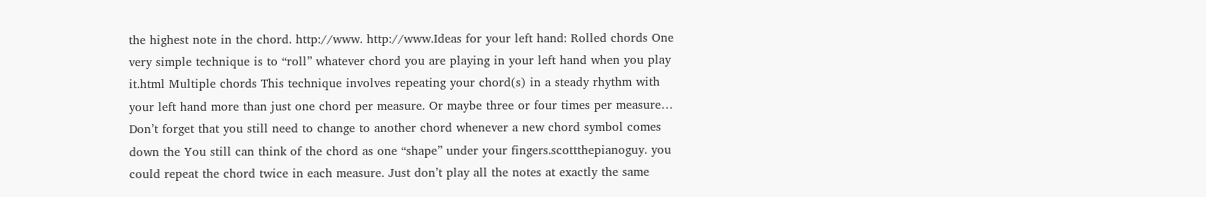the highest note in the chord. http://www. http://www.Ideas for your left hand: Rolled chords One very simple technique is to “roll” whatever chord you are playing in your left hand when you play it.html Multiple chords This technique involves repeating your chord(s) in a steady rhythm with your left hand more than just one chord per measure. Or maybe three or four times per measure… Don’t forget that you still need to change to another chord whenever a new chord symbol comes down the You still can think of the chord as one “shape” under your fingers.scottthepianoguy. you could repeat the chord twice in each measure. Just don’t play all the notes at exactly the same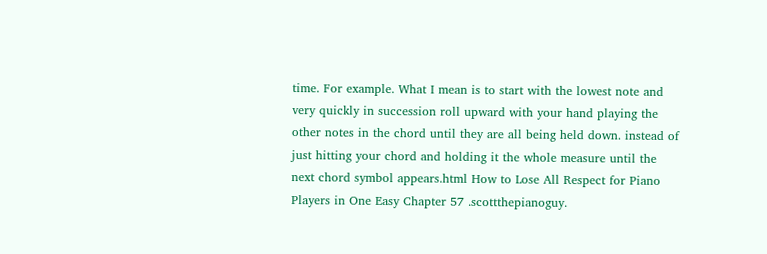time. For example. What I mean is to start with the lowest note and very quickly in succession roll upward with your hand playing the other notes in the chord until they are all being held down. instead of just hitting your chord and holding it the whole measure until the next chord symbol appears.html How to Lose All Respect for Piano Players in One Easy Chapter 57 .scottthepianoguy.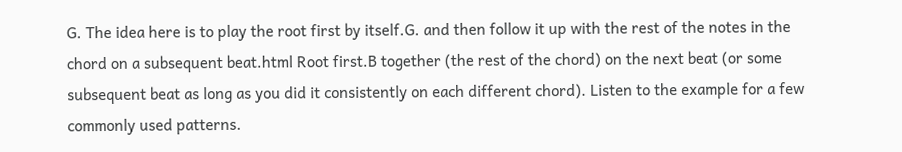G. The idea here is to play the root first by itself.G. and then follow it up with the rest of the notes in the chord on a subsequent beat.html Root first.B together (the rest of the chord) on the next beat (or some subsequent beat as long as you did it consistently on each different chord). Listen to the example for a few commonly used patterns.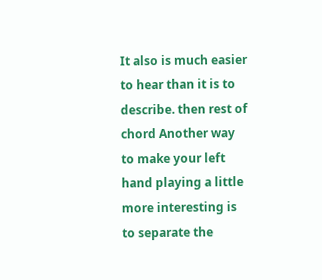It also is much easier to hear than it is to describe. then rest of chord Another way to make your left hand playing a little more interesting is to separate the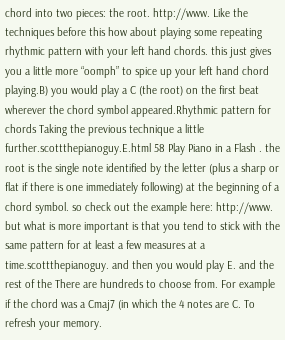chord into two pieces: the root. http://www. Like the techniques before this how about playing some repeating rhythmic pattern with your left hand chords. this just gives you a little more “oomph” to spice up your left hand chord playing.B) you would play a C (the root) on the first beat wherever the chord symbol appeared.Rhythmic pattern for chords Taking the previous technique a little further.scottthepianoguy.E.html 58 Play Piano in a Flash . the root is the single note identified by the letter (plus a sharp or flat if there is one immediately following) at the beginning of a chord symbol. so check out the example here: http://www. but what is more important is that you tend to stick with the same pattern for at least a few measures at a time.scottthepianoguy. and then you would play E. and the rest of the There are hundreds to choose from. For example if the chord was a Cmaj7 (in which the 4 notes are C. To refresh your memory.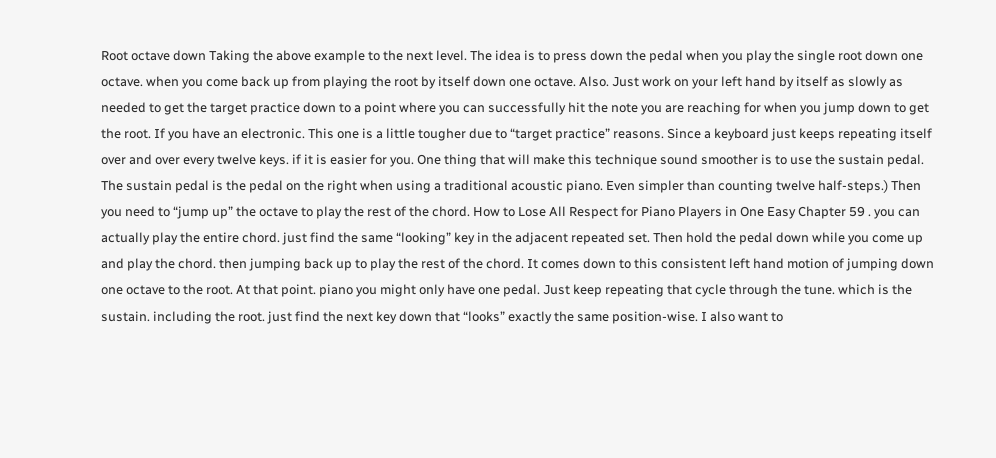Root octave down Taking the above example to the next level. The idea is to press down the pedal when you play the single root down one octave. when you come back up from playing the root by itself down one octave. Also. Just work on your left hand by itself as slowly as needed to get the target practice down to a point where you can successfully hit the note you are reaching for when you jump down to get the root. If you have an electronic. This one is a little tougher due to “target practice” reasons. Since a keyboard just keeps repeating itself over and over every twelve keys. if it is easier for you. One thing that will make this technique sound smoother is to use the sustain pedal. The sustain pedal is the pedal on the right when using a traditional acoustic piano. Even simpler than counting twelve half-steps.) Then you need to “jump up” the octave to play the rest of the chord. How to Lose All Respect for Piano Players in One Easy Chapter 59 . you can actually play the entire chord. just find the same “looking” key in the adjacent repeated set. Then hold the pedal down while you come up and play the chord. then jumping back up to play the rest of the chord. It comes down to this consistent left hand motion of jumping down one octave to the root. At that point. piano you might only have one pedal. Just keep repeating that cycle through the tune. which is the sustain. including the root. just find the next key down that “looks” exactly the same position-wise. I also want to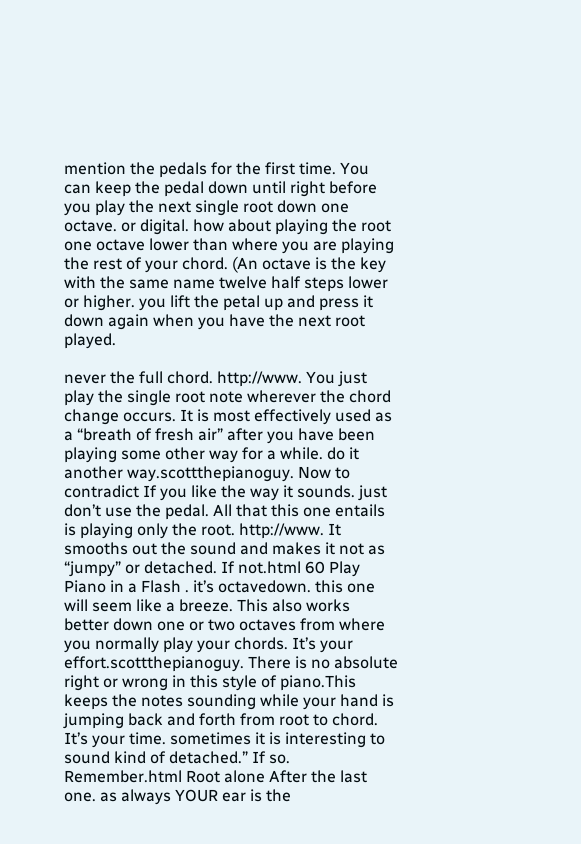mention the pedals for the first time. You can keep the pedal down until right before you play the next single root down one octave. or digital. how about playing the root one octave lower than where you are playing the rest of your chord. (An octave is the key with the same name twelve half steps lower or higher. you lift the petal up and press it down again when you have the next root played.

never the full chord. http://www. You just play the single root note wherever the chord change occurs. It is most effectively used as a “breath of fresh air” after you have been playing some other way for a while. do it another way.scottthepianoguy. Now to contradict If you like the way it sounds. just don’t use the pedal. All that this one entails is playing only the root. http://www. It smooths out the sound and makes it not as “jumpy” or detached. If not.html 60 Play Piano in a Flash . it’s octavedown. this one will seem like a breeze. This also works better down one or two octaves from where you normally play your chords. It’s your effort.scottthepianoguy. There is no absolute right or wrong in this style of piano.This keeps the notes sounding while your hand is jumping back and forth from root to chord. It’s your time. sometimes it is interesting to sound kind of detached.” If so. Remember.html Root alone After the last one. as always YOUR ear is the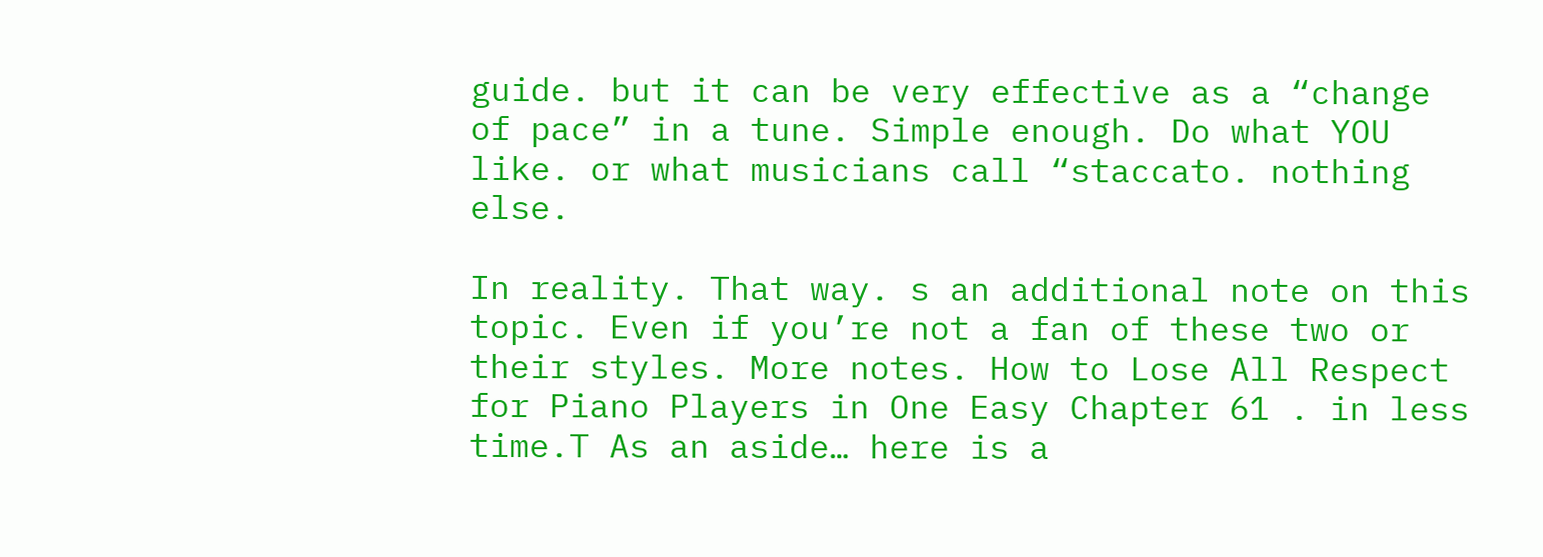guide. but it can be very effective as a “change of pace” in a tune. Simple enough. Do what YOU like. or what musicians call “staccato. nothing else.

In reality. That way. s an additional note on this topic. Even if you’re not a fan of these two or their styles. More notes. How to Lose All Respect for Piano Players in One Easy Chapter 61 . in less time.T As an aside… here is a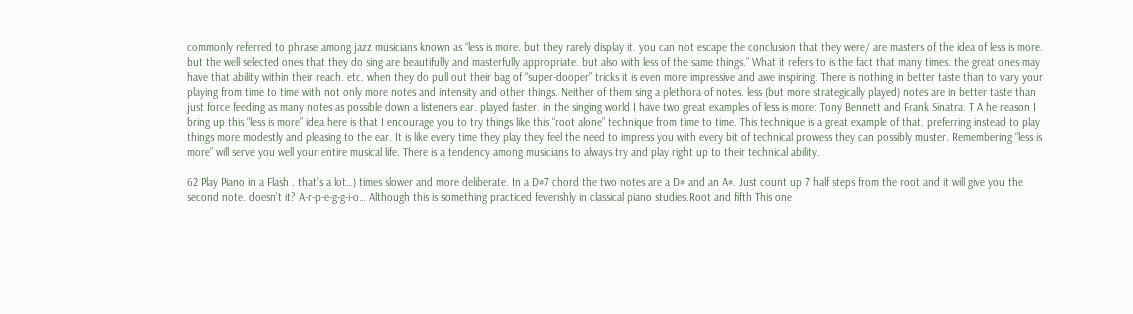commonly referred to phrase among jazz musicians known as “less is more. but they rarely display it. you can not escape the conclusion that they were/ are masters of the idea of less is more. but the well selected ones that they do sing are beautifully and masterfully appropriate. but also with less of the same things.” What it refers to is the fact that many times. the great ones may have that ability within their reach. etc. when they do pull out their bag of “super-dooper” tricks it is even more impressive and awe inspiring. There is nothing in better taste than to vary your playing from time to time with not only more notes and intensity and other things. Neither of them sing a plethora of notes. less (but more strategically played) notes are in better taste than just force feeding as many notes as possible down a listeners ear. played faster. in the singing world I have two great examples of less is more: Tony Bennett and Frank Sinatra. T A he reason I bring up this “less is more” idea here is that I encourage you to try things like this “root alone” technique from time to time. This technique is a great example of that. preferring instead to play things more modestly and pleasing to the ear. It is like every time they play they feel the need to impress you with every bit of technical prowess they can possibly muster. Remembering “less is more” will serve you well your entire musical life. There is a tendency among musicians to always try and play right up to their technical ability.

62 Play Piano in a Flash . that’s a lot…) times slower and more deliberate. In a D#7 chord the two notes are a D# and an A#. Just count up 7 half steps from the root and it will give you the second note. doesn’t it? A-r-p-e-g-g-i-o… Although this is something practiced feverishly in classical piano studies.Root and fifth This one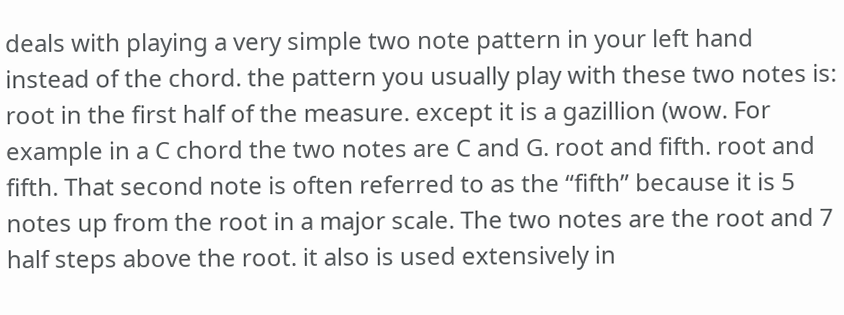deals with playing a very simple two note pattern in your left hand instead of the chord. the pattern you usually play with these two notes is: root in the first half of the measure. except it is a gazillion (wow. For example in a C chord the two notes are C and G. root and fifth. root and fifth. That second note is often referred to as the “fifth” because it is 5 notes up from the root in a major scale. The two notes are the root and 7 half steps above the root. it also is used extensively in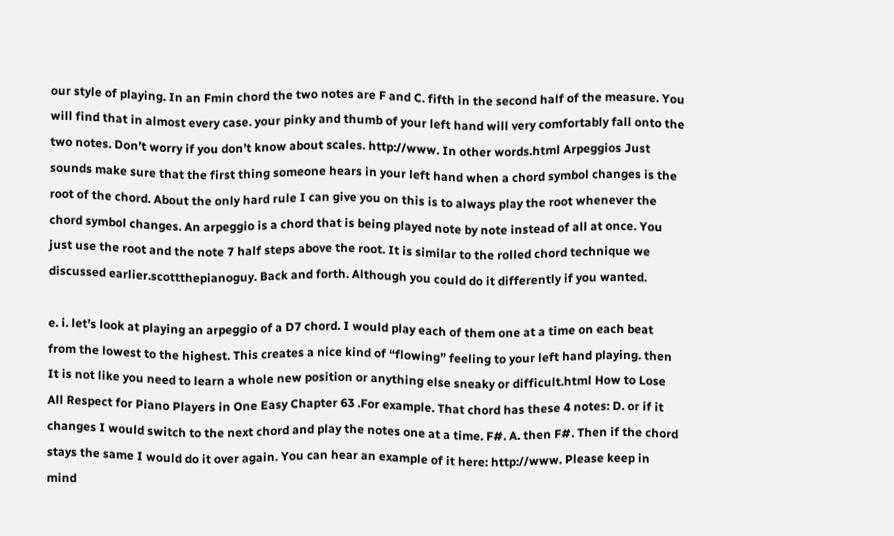our style of playing. In an Fmin chord the two notes are F and C. fifth in the second half of the measure. You will find that in almost every case. your pinky and thumb of your left hand will very comfortably fall onto the two notes. Don’t worry if you don’t know about scales. http://www. In other words.html Arpeggios Just sounds make sure that the first thing someone hears in your left hand when a chord symbol changes is the root of the chord. About the only hard rule I can give you on this is to always play the root whenever the chord symbol changes. An arpeggio is a chord that is being played note by note instead of all at once. You just use the root and the note 7 half steps above the root. It is similar to the rolled chord technique we discussed earlier.scottthepianoguy. Back and forth. Although you could do it differently if you wanted.

e. i. let’s look at playing an arpeggio of a D7 chord. I would play each of them one at a time on each beat from the lowest to the highest. This creates a nice kind of “flowing” feeling to your left hand playing. then It is not like you need to learn a whole new position or anything else sneaky or difficult.html How to Lose All Respect for Piano Players in One Easy Chapter 63 .For example. That chord has these 4 notes: D. or if it changes I would switch to the next chord and play the notes one at a time. F#. A. then F#. Then if the chord stays the same I would do it over again. You can hear an example of it here: http://www. Please keep in mind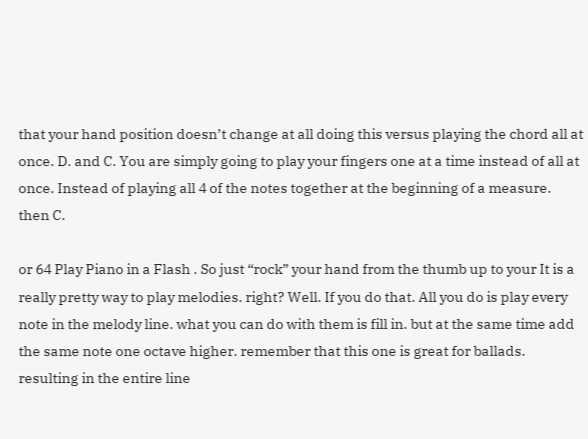that your hand position doesn’t change at all doing this versus playing the chord all at once. D. and C. You are simply going to play your fingers one at a time instead of all at once. Instead of playing all 4 of the notes together at the beginning of a measure. then C.

or 64 Play Piano in a Flash . So just “rock” your hand from the thumb up to your It is a really pretty way to play melodies. right? Well. If you do that. All you do is play every note in the melody line. what you can do with them is fill in. but at the same time add the same note one octave higher. remember that this one is great for ballads. resulting in the entire line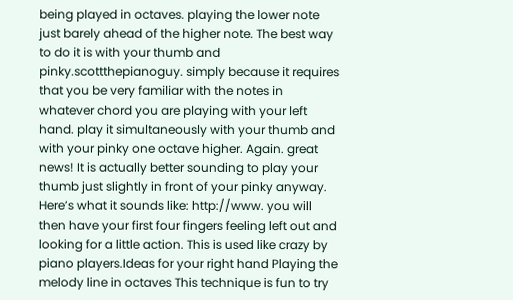being played in octaves. playing the lower note just barely ahead of the higher note. The best way to do it is with your thumb and pinky.scottthepianoguy. simply because it requires that you be very familiar with the notes in whatever chord you are playing with your left hand. play it simultaneously with your thumb and with your pinky one octave higher. Again. great news! It is actually better sounding to play your thumb just slightly in front of your pinky anyway. Here’s what it sounds like: http://www. you will then have your first four fingers feeling left out and looking for a little action. This is used like crazy by piano players.Ideas for your right hand Playing the melody line in octaves This technique is fun to try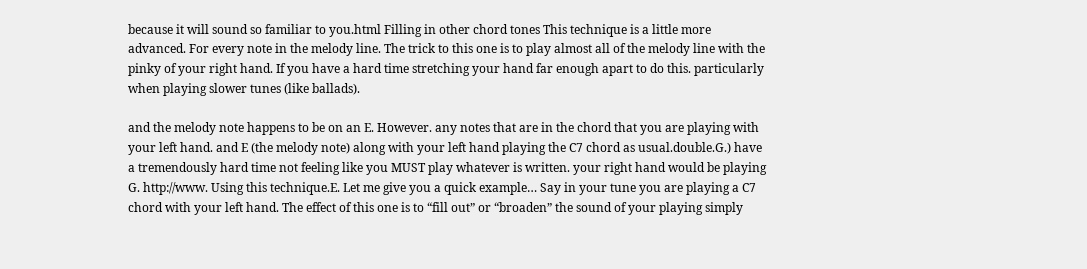because it will sound so familiar to you.html Filling in other chord tones This technique is a little more advanced. For every note in the melody line. The trick to this one is to play almost all of the melody line with the pinky of your right hand. If you have a hard time stretching your hand far enough apart to do this. particularly when playing slower tunes (like ballads).

and the melody note happens to be on an E. However. any notes that are in the chord that you are playing with your left hand. and E (the melody note) along with your left hand playing the C7 chord as usual.double.G.) have a tremendously hard time not feeling like you MUST play whatever is written. your right hand would be playing G. http://www. Using this technique.E. Let me give you a quick example… Say in your tune you are playing a C7 chord with your left hand. The effect of this one is to “fill out” or “broaden” the sound of your playing simply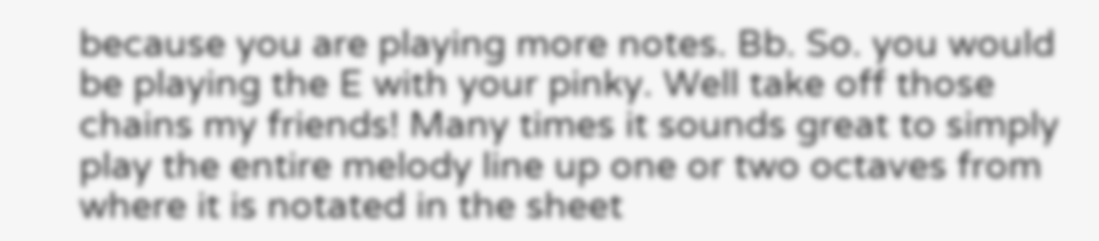because you are playing more notes. Bb. So. you would be playing the E with your pinky. Well take off those chains my friends! Many times it sounds great to simply play the entire melody line up one or two octaves from where it is notated in the sheet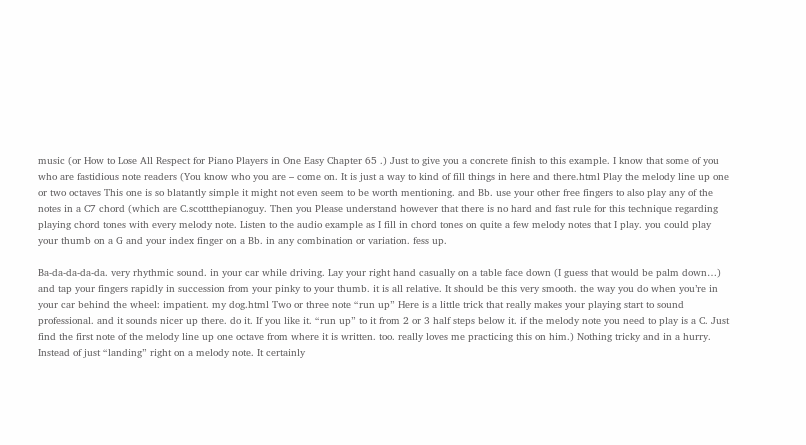music (or How to Lose All Respect for Piano Players in One Easy Chapter 65 .) Just to give you a concrete finish to this example. I know that some of you who are fastidious note readers (You know who you are – come on. It is just a way to kind of fill things in here and there.html Play the melody line up one or two octaves This one is so blatantly simple it might not even seem to be worth mentioning. and Bb. use your other free fingers to also play any of the notes in a C7 chord (which are C.scottthepianoguy. Then you Please understand however that there is no hard and fast rule for this technique regarding playing chord tones with every melody note. Listen to the audio example as I fill in chord tones on quite a few melody notes that I play. you could play your thumb on a G and your index finger on a Bb. in any combination or variation. fess up.

Ba-da-da-da-da. very rhythmic sound. in your car while driving. Lay your right hand casually on a table face down (I guess that would be palm down…) and tap your fingers rapidly in succession from your pinky to your thumb. it is all relative. It should be this very smooth. the way you do when you’re in your car behind the wheel: impatient. my dog.html Two or three note “run up” Here is a little trick that really makes your playing start to sound professional. and it sounds nicer up there. do it. If you like it. “run up” to it from 2 or 3 half steps below it. if the melody note you need to play is a C. Just find the first note of the melody line up one octave from where it is written. too. really loves me practicing this on him.) Nothing tricky and in a hurry. Instead of just “landing” right on a melody note. It certainly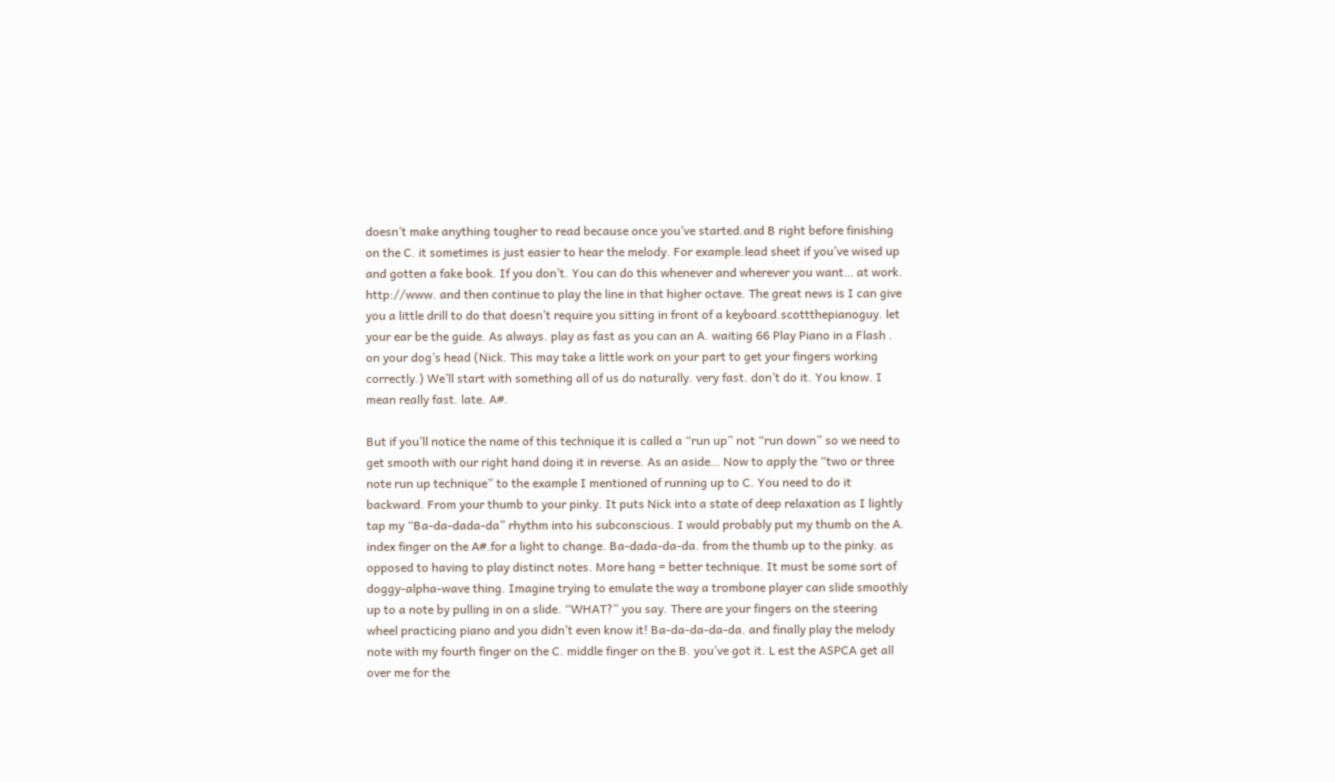doesn’t make anything tougher to read because once you’ve started.and B right before finishing on the C. it sometimes is just easier to hear the melody. For example.lead sheet if you’ve wised up and gotten a fake book. If you don’t. You can do this whenever and wherever you want… at work. http://www. and then continue to play the line in that higher octave. The great news is I can give you a little drill to do that doesn’t require you sitting in front of a keyboard.scottthepianoguy. let your ear be the guide. As always. play as fast as you can an A. waiting 66 Play Piano in a Flash . on your dog’s head (Nick. This may take a little work on your part to get your fingers working correctly.) We’ll start with something all of us do naturally. very fast. don’t do it. You know. I mean really fast. late. A#.

But if you’ll notice the name of this technique it is called a “run up” not “run down” so we need to get smooth with our right hand doing it in reverse. As an aside… Now to apply the “two or three note run up technique” to the example I mentioned of running up to C. You need to do it backward. From your thumb to your pinky. It puts Nick into a state of deep relaxation as I lightly tap my “Ba-da-dada-da” rhythm into his subconscious. I would probably put my thumb on the A. index finger on the A#.for a light to change. Ba-dada-da-da. from the thumb up to the pinky. as opposed to having to play distinct notes. More hang = better technique. It must be some sort of doggy-alpha-wave thing. Imagine trying to emulate the way a trombone player can slide smoothly up to a note by pulling in on a slide. “WHAT?” you say. There are your fingers on the steering wheel practicing piano and you didn’t even know it! Ba-da-da-da-da. and finally play the melody note with my fourth finger on the C. middle finger on the B. you’ve got it. L est the ASPCA get all over me for the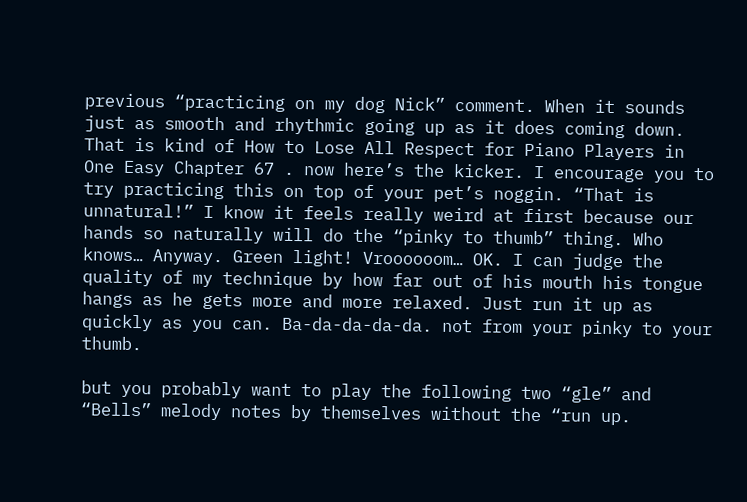previous “practicing on my dog Nick” comment. When it sounds just as smooth and rhythmic going up as it does coming down. That is kind of How to Lose All Respect for Piano Players in One Easy Chapter 67 . now here’s the kicker. I encourage you to try practicing this on top of your pet’s noggin. “That is unnatural!” I know it feels really weird at first because our hands so naturally will do the “pinky to thumb” thing. Who knows… Anyway. Green light! Vroooooom… OK. I can judge the quality of my technique by how far out of his mouth his tongue hangs as he gets more and more relaxed. Just run it up as quickly as you can. Ba-da-da-da-da. not from your pinky to your thumb.

but you probably want to play the following two “gle” and “Bells” melody notes by themselves without the “run up.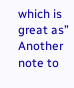which is great as” Another note to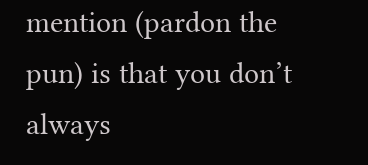mention (pardon the pun) is that you don’t always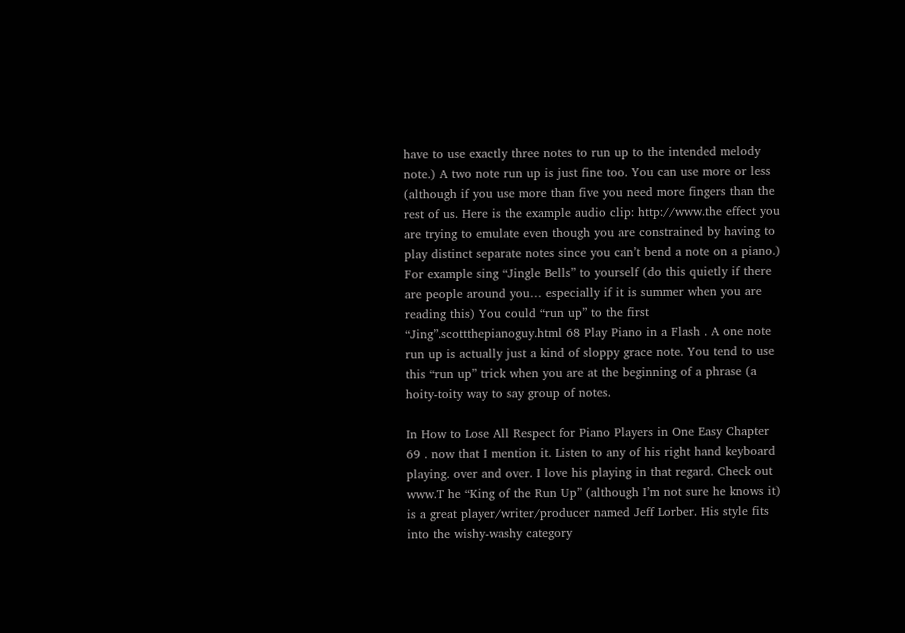have to use exactly three notes to run up to the intended melody note.) A two note run up is just fine too. You can use more or less (although if you use more than five you need more fingers than the rest of us. Here is the example audio clip: http://www.the effect you are trying to emulate even though you are constrained by having to play distinct separate notes since you can’t bend a note on a piano.) For example sing “Jingle Bells” to yourself (do this quietly if there are people around you… especially if it is summer when you are reading this) You could “run up” to the first “Jing”.scottthepianoguy.html 68 Play Piano in a Flash . A one note run up is actually just a kind of sloppy grace note. You tend to use this “run up” trick when you are at the beginning of a phrase (a hoity-toity way to say group of notes.

In How to Lose All Respect for Piano Players in One Easy Chapter 69 . now that I mention it. Listen to any of his right hand keyboard playing. over and over. I love his playing in that regard. Check out www.T he “King of the Run Up” (although I’m not sure he knows it) is a great player/writer/producer named Jeff Lorber. His style fits into the wishy-washy category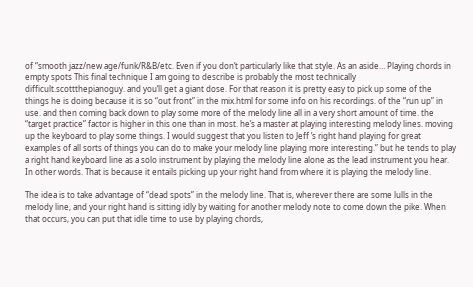of “smooth jazz/new age/funk/R&B/etc. Even if you don’t particularly like that style. As an aside… Playing chords in empty spots This final technique I am going to describe is probably the most technically difficult.scottthepianoguy. and you’ll get a giant dose. For that reason it is pretty easy to pick up some of the things he is doing because it is so “out front” in the mix.html for some info on his recordings. of the “run up” in use. and then coming back down to play some more of the melody line all in a very short amount of time. the “target practice” factor is higher in this one than in most. he’s a master at playing interesting melody lines. moving up the keyboard to play some things. I would suggest that you listen to Jeff ’s right hand playing for great examples of all sorts of things you can do to make your melody line playing more interesting.” but he tends to play a right hand keyboard line as a solo instrument by playing the melody line alone as the lead instrument you hear. In other words. That is because it entails picking up your right hand from where it is playing the melody line.

The idea is to take advantage of “dead spots” in the melody line. That is, wherever there are some lulls in the melody line, and your right hand is sitting idly by waiting for another melody note to come down the pike. When that occurs, you can put that idle time to use by playing chords,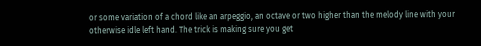or some variation of a chord like an arpeggio, an octave or two higher than the melody line with your otherwise idle left hand. The trick is making sure you get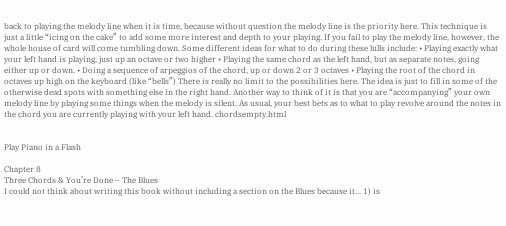back to playing the melody line when it is time, because without question the melody line is the priority here. This technique is just a little “icing on the cake” to add some more interest and depth to your playing. If you fail to play the melody line, however, the whole house of card will come tumbling down. Some different ideas for what to do during these lulls include: • Playing exactly what your left hand is playing, just up an octave or two higher • Playing the same chord as the left hand, but as separate notes, going either up or down. • Doing a sequence of arpeggios of the chord, up or down 2 or 3 octaves • Playing the root of the chord in octaves up high on the keyboard (like “bells”) There is really no limit to the possibilities here. The idea is just to fill in some of the otherwise dead spots with something else in the right hand. Another way to think of it is that you are “accompanying” your own melody line by playing some things when the melody is silent. As usual, your best bets as to what to play revolve around the notes in the chord you are currently playing with your left hand. chordsempty.html


Play Piano in a Flash

Chapter 8
Three Chords & You’re Done – The Blues
I could not think about writing this book without including a section on the Blues because it... 1) is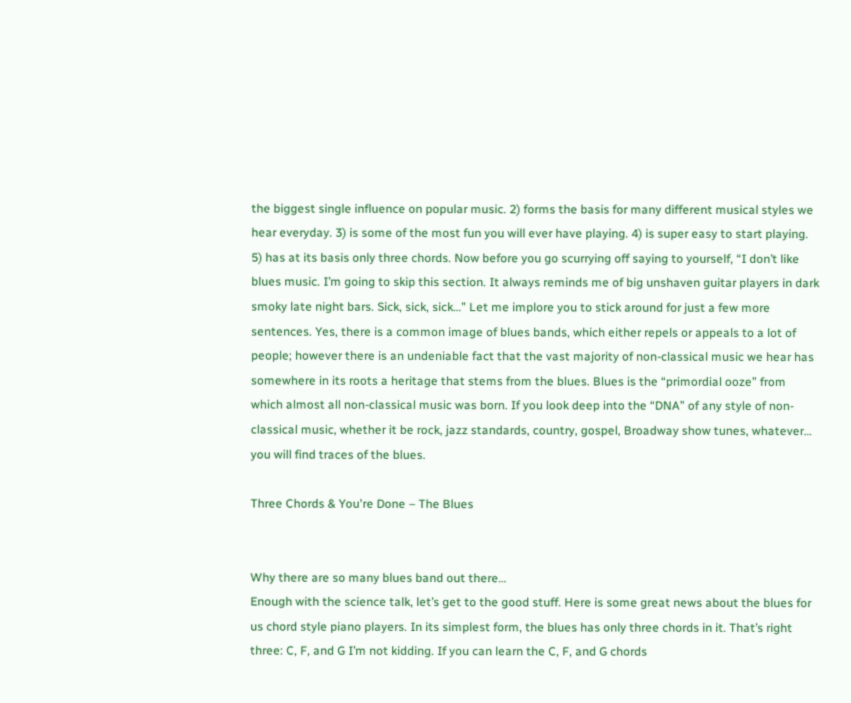the biggest single influence on popular music. 2) forms the basis for many different musical styles we hear everyday. 3) is some of the most fun you will ever have playing. 4) is super easy to start playing. 5) has at its basis only three chords. Now before you go scurrying off saying to yourself, “I don’t like blues music. I’m going to skip this section. It always reminds me of big unshaven guitar players in dark smoky late night bars. Sick, sick, sick…” Let me implore you to stick around for just a few more sentences. Yes, there is a common image of blues bands, which either repels or appeals to a lot of people; however there is an undeniable fact that the vast majority of non-classical music we hear has somewhere in its roots a heritage that stems from the blues. Blues is the “primordial ooze” from which almost all non-classical music was born. If you look deep into the “DNA” of any style of non-classical music, whether it be rock, jazz standards, country, gospel, Broadway show tunes, whatever… you will find traces of the blues.

Three Chords & You're Done – The Blues


Why there are so many blues band out there…
Enough with the science talk, let’s get to the good stuff. Here is some great news about the blues for us chord style piano players. In its simplest form, the blues has only three chords in it. That’s right three: C, F, and G I’m not kidding. If you can learn the C, F, and G chords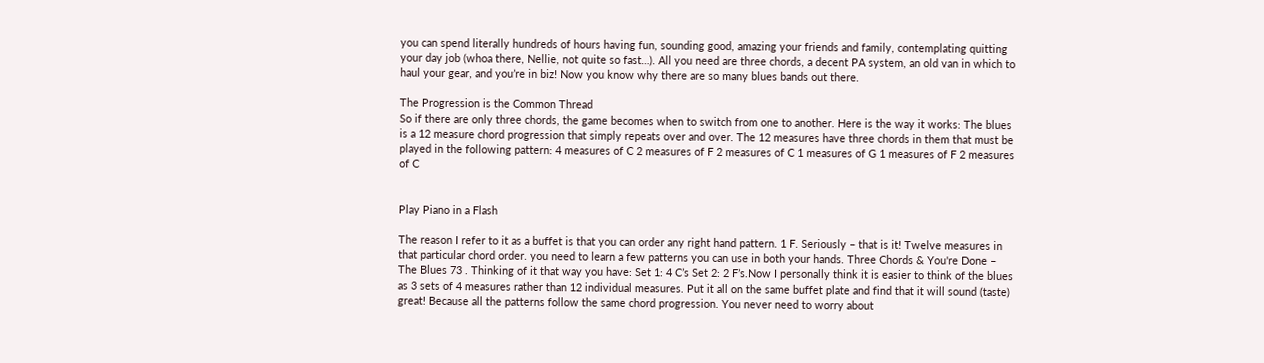you can spend literally hundreds of hours having fun, sounding good, amazing your friends and family, contemplating quitting your day job (whoa there, Nellie, not quite so fast…). All you need are three chords, a decent PA system, an old van in which to haul your gear, and you’re in biz! Now you know why there are so many blues bands out there.

The Progression is the Common Thread
So if there are only three chords, the game becomes when to switch from one to another. Here is the way it works: The blues is a 12 measure chord progression that simply repeats over and over. The 12 measures have three chords in them that must be played in the following pattern: 4 measures of C 2 measures of F 2 measures of C 1 measures of G 1 measures of F 2 measures of C


Play Piano in a Flash

The reason I refer to it as a buffet is that you can order any right hand pattern. 1 F. Seriously – that is it! Twelve measures in that particular chord order. you need to learn a few patterns you can use in both your hands. Three Chords & You're Done – The Blues 73 . Thinking of it that way you have: Set 1: 4 C’s Set 2: 2 F’s.Now I personally think it is easier to think of the blues as 3 sets of 4 measures rather than 12 individual measures. Put it all on the same buffet plate and find that it will sound (taste) great! Because all the patterns follow the same chord progression. You never need to worry about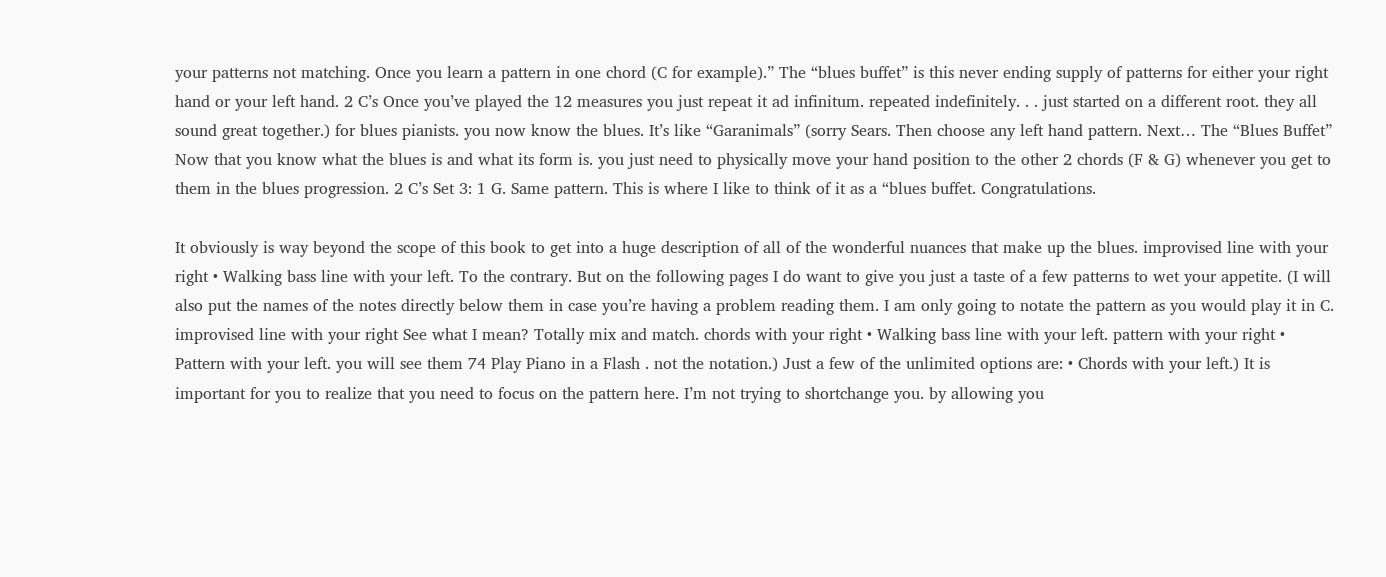your patterns not matching. Once you learn a pattern in one chord (C for example).” The “blues buffet” is this never ending supply of patterns for either your right hand or your left hand. 2 C’s Once you’ve played the 12 measures you just repeat it ad infinitum. repeated indefinitely. . . just started on a different root. they all sound great together.) for blues pianists. you now know the blues. It’s like “Garanimals” (sorry Sears. Then choose any left hand pattern. Next… The “Blues Buffet” Now that you know what the blues is and what its form is. you just need to physically move your hand position to the other 2 chords (F & G) whenever you get to them in the blues progression. 2 C’s Set 3: 1 G. Same pattern. This is where I like to think of it as a “blues buffet. Congratulations.

It obviously is way beyond the scope of this book to get into a huge description of all of the wonderful nuances that make up the blues. improvised line with your right • Walking bass line with your left. To the contrary. But on the following pages I do want to give you just a taste of a few patterns to wet your appetite. (I will also put the names of the notes directly below them in case you’re having a problem reading them. I am only going to notate the pattern as you would play it in C. improvised line with your right See what I mean? Totally mix and match. chords with your right • Walking bass line with your left. pattern with your right • Pattern with your left. you will see them 74 Play Piano in a Flash . not the notation.) Just a few of the unlimited options are: • Chords with your left.) It is important for you to realize that you need to focus on the pattern here. I’m not trying to shortchange you. by allowing you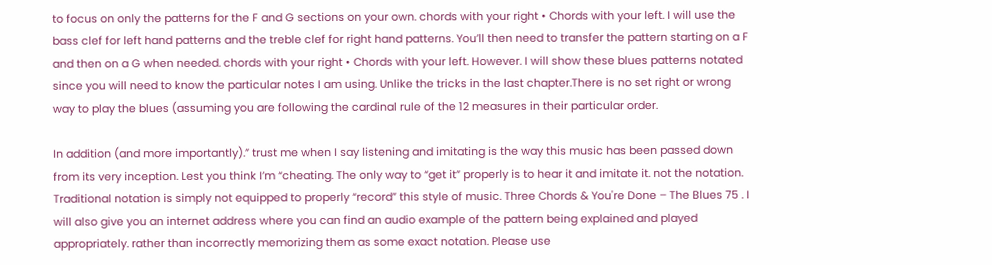to focus on only the patterns for the F and G sections on your own. chords with your right • Chords with your left. I will use the bass clef for left hand patterns and the treble clef for right hand patterns. You’ll then need to transfer the pattern starting on a F and then on a G when needed. chords with your right • Chords with your left. However. I will show these blues patterns notated since you will need to know the particular notes I am using. Unlike the tricks in the last chapter.There is no set right or wrong way to play the blues (assuming you are following the cardinal rule of the 12 measures in their particular order.

In addition (and more importantly).” trust me when I say listening and imitating is the way this music has been passed down from its very inception. Lest you think I’m “cheating. The only way to “get it” properly is to hear it and imitate it. not the notation. Traditional notation is simply not equipped to properly “record” this style of music. Three Chords & You're Done – The Blues 75 . I will also give you an internet address where you can find an audio example of the pattern being explained and played appropriately. rather than incorrectly memorizing them as some exact notation. Please use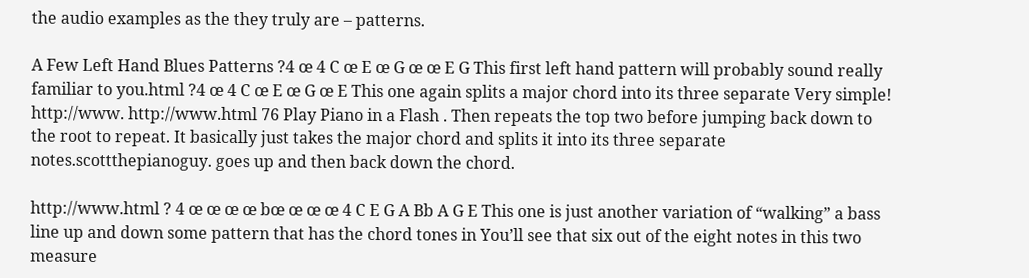the audio examples as the they truly are – patterns.

A Few Left Hand Blues Patterns ?4 œ 4 C œ E œ G œ œ E G This first left hand pattern will probably sound really familiar to you.html ?4 œ 4 C œ E œ G œ E This one again splits a major chord into its three separate Very simple! http://www. http://www.html 76 Play Piano in a Flash . Then repeats the top two before jumping back down to the root to repeat. It basically just takes the major chord and splits it into its three separate notes.scottthepianoguy. goes up and then back down the chord.

http://www.html ? 4 œ œ œ œ bœ œ œ œ 4 C E G A Bb A G E This one is just another variation of “walking” a bass line up and down some pattern that has the chord tones in You’ll see that six out of the eight notes in this two measure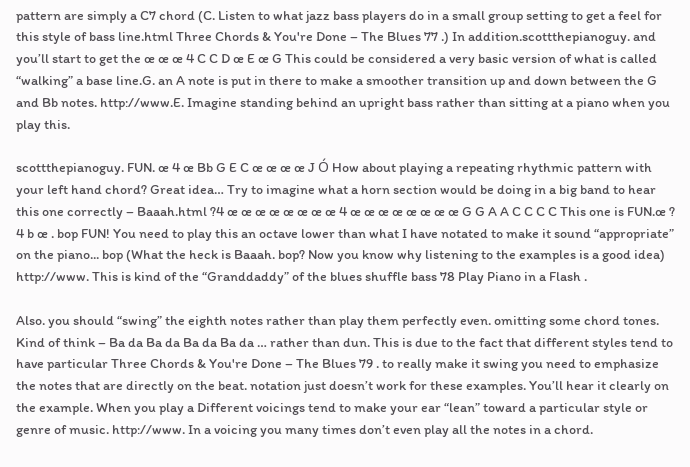pattern are simply a C7 chord (C. Listen to what jazz bass players do in a small group setting to get a feel for this style of bass line.html Three Chords & You're Done – The Blues 77 .) In addition.scottthepianoguy. and you’ll start to get the œ œ œ 4 C C D œ E œ G This could be considered a very basic version of what is called “walking” a base line.G. an A note is put in there to make a smoother transition up and down between the G and Bb notes. http://www.E. Imagine standing behind an upright bass rather than sitting at a piano when you play this.

scottthepianoguy. FUN. œ 4 œ Bb G E C œ œ œ œ J Ó How about playing a repeating rhythmic pattern with your left hand chord? Great idea… Try to imagine what a horn section would be doing in a big band to hear this one correctly – Baaah.html ?4 œ œ œ œ œ œ œ œ 4 œ œ œ œ œ œ œ œ G G A A C C C C This one is FUN.œ ? 4 b œ . bop FUN! You need to play this an octave lower than what I have notated to make it sound “appropriate” on the piano... bop (What the heck is Baaah. bop? Now you know why listening to the examples is a good idea) http://www. This is kind of the “Granddaddy” of the blues shuffle bass 78 Play Piano in a Flash .

Also. you should “swing” the eighth notes rather than play them perfectly even. omitting some chord tones. Kind of think – Ba da Ba da Ba da Ba da … rather than dun. This is due to the fact that different styles tend to have particular Three Chords & You're Done – The Blues 79 . to really make it swing you need to emphasize the notes that are directly on the beat. notation just doesn’t work for these examples. You’ll hear it clearly on the example. When you play a Different voicings tend to make your ear “lean” toward a particular style or genre of music. http://www. In a voicing you many times don’t even play all the notes in a chord.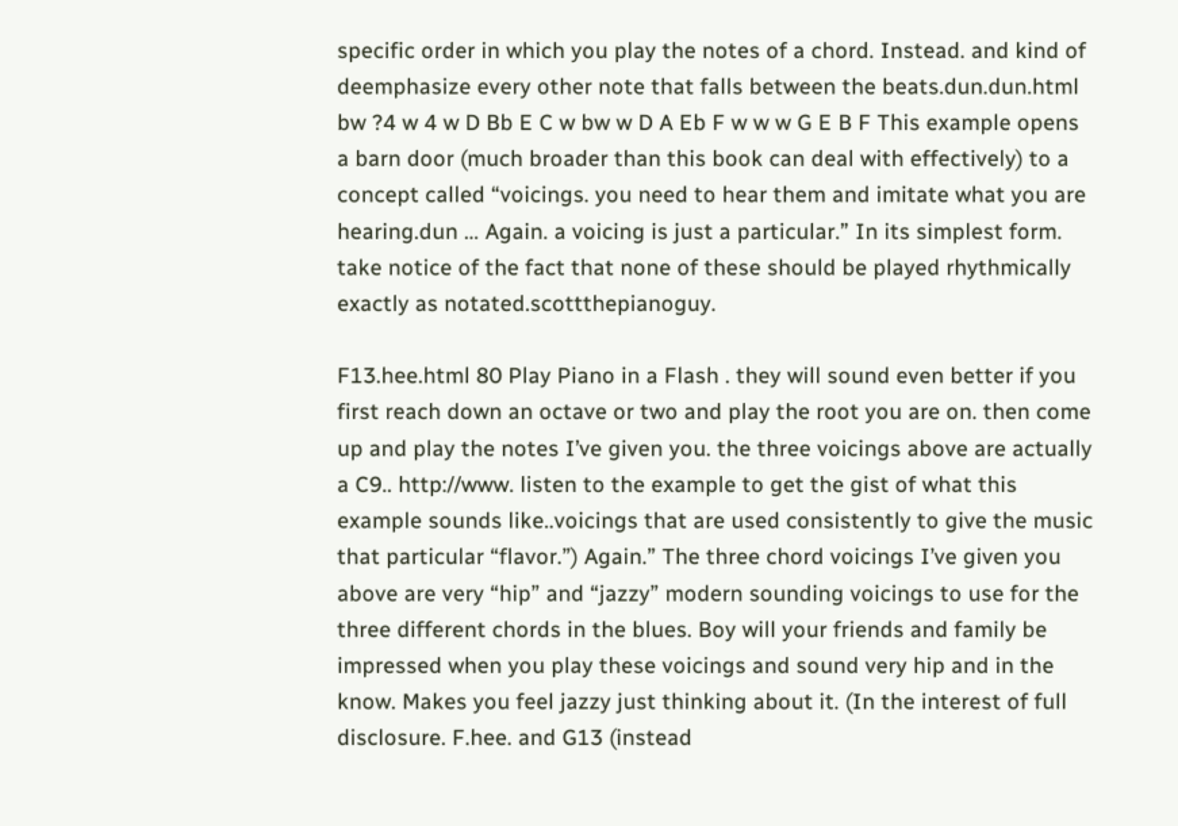specific order in which you play the notes of a chord. Instead. and kind of deemphasize every other note that falls between the beats.dun.dun.html bw ?4 w 4 w D Bb E C w bw w D A Eb F w w w G E B F This example opens a barn door (much broader than this book can deal with effectively) to a concept called “voicings. you need to hear them and imitate what you are hearing.dun … Again. a voicing is just a particular.” In its simplest form. take notice of the fact that none of these should be played rhythmically exactly as notated.scottthepianoguy.

F13.hee.html 80 Play Piano in a Flash . they will sound even better if you first reach down an octave or two and play the root you are on. then come up and play the notes I’ve given you. the three voicings above are actually a C9.. http://www. listen to the example to get the gist of what this example sounds like..voicings that are used consistently to give the music that particular “flavor.”) Again.” The three chord voicings I’ve given you above are very “hip” and “jazzy” modern sounding voicings to use for the three different chords in the blues. Boy will your friends and family be impressed when you play these voicings and sound very hip and in the know. Makes you feel jazzy just thinking about it. (In the interest of full disclosure. F.hee. and G13 (instead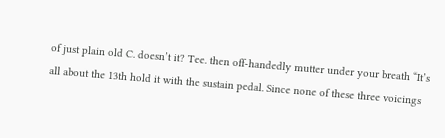of just plain old C. doesn’t it? Tee. then off-handedly mutter under your breath “It’s all about the 13th hold it with the sustain pedal. Since none of these three voicings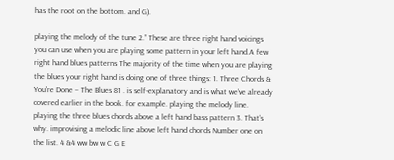has the root on the bottom. and G).

playing the melody of the tune 2.” These are three right hand voicings you can use when you are playing some pattern in your left hand.A few right hand blues patterns The majority of the time when you are playing the blues your right hand is doing one of three things: 1. Three Chords & You're Done – The Blues 81 . is self-explanatory and is what we’ve already covered earlier in the book. for example. playing the melody line. playing the three blues chords above a left hand bass pattern 3. That’s why. improvising a melodic line above left hand chords Number one on the list. 4 &4 ww bw w C G E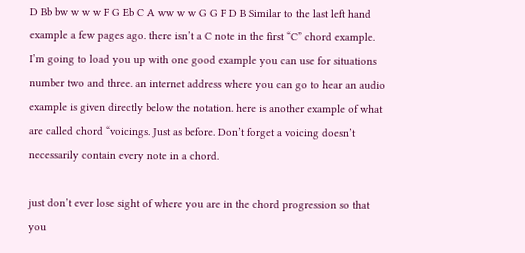D Bb bw w w w F G Eb C A ww w w G G F D B Similar to the last left hand example a few pages ago. there isn’t a C note in the first “C” chord example. I’m going to load you up with one good example you can use for situations number two and three. an internet address where you can go to hear an audio example is given directly below the notation. here is another example of what are called chord “voicings. Just as before. Don’t forget a voicing doesn’t necessarily contain every note in a chord.

just don’t ever lose sight of where you are in the chord progression so that you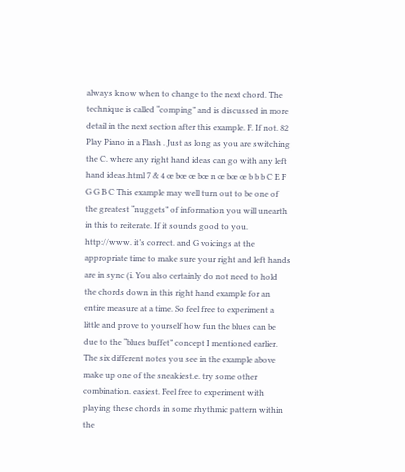always know when to change to the next chord. The technique is called “comping” and is discussed in more detail in the next section after this example. F. If not. 82 Play Piano in a Flash . Just as long as you are switching the C. where any right hand ideas can go with any left hand ideas.html 7 & 4 œ bœ œ bœ n œ bœ œ b b b C E F G G B C This example may well turn out to be one of the greatest “nuggets” of information you will unearth in this to reiterate. If it sounds good to you. http://www. it’s correct. and G voicings at the appropriate time to make sure your right and left hands are in sync (i. You also certainly do not need to hold the chords down in this right hand example for an entire measure at a time. So feel free to experiment a little and prove to yourself how fun the blues can be due to the “blues buffet” concept I mentioned earlier. The six different notes you see in the example above make up one of the sneakiest.e. try some other combination. easiest. Feel free to experiment with playing these chords in some rhythmic pattern within the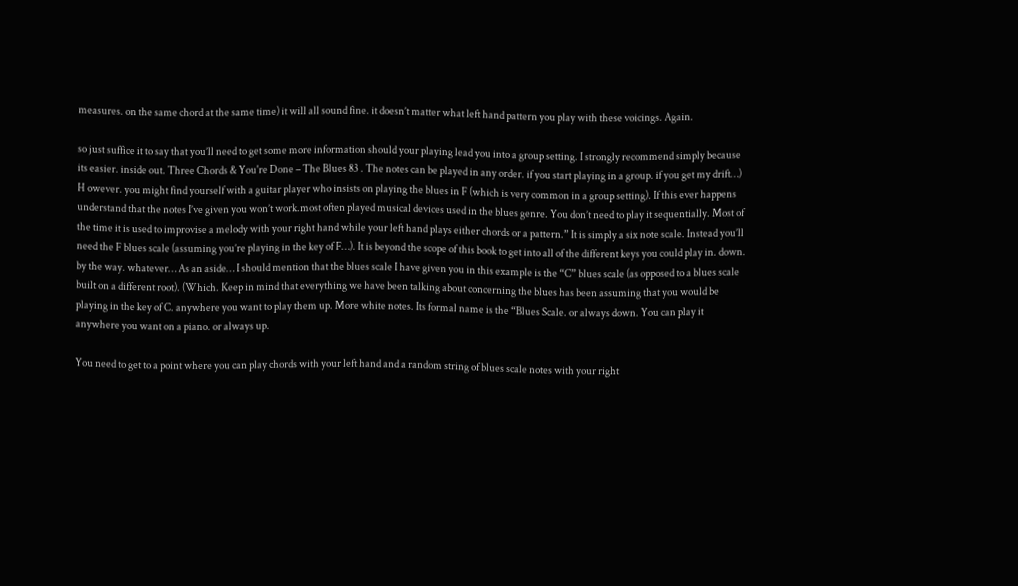measures. on the same chord at the same time) it will all sound fine. it doesn’t matter what left hand pattern you play with these voicings. Again.

so just suffice it to say that you’ll need to get some more information should your playing lead you into a group setting. I strongly recommend simply because its easier. inside out. Three Chords & You're Done – The Blues 83 . The notes can be played in any order. if you start playing in a group. if you get my drift…) H owever. you might find yourself with a guitar player who insists on playing the blues in F (which is very common in a group setting). If this ever happens understand that the notes I’ve given you won’t work.most often played musical devices used in the blues genre. You don’t need to play it sequentially. Most of the time it is used to improvise a melody with your right hand while your left hand plays either chords or a pattern.” It is simply a six note scale. Instead you’ll need the F blues scale (assuming you’re playing in the key of F…). It is beyond the scope of this book to get into all of the different keys you could play in. down. by the way. whatever… As an aside… I should mention that the blues scale I have given you in this example is the “C” blues scale (as opposed to a blues scale built on a different root). (Which. Keep in mind that everything we have been talking about concerning the blues has been assuming that you would be playing in the key of C. anywhere you want to play them up. More white notes. Its formal name is the “Blues Scale. or always down. You can play it anywhere you want on a piano. or always up.

You need to get to a point where you can play chords with your left hand and a random string of blues scale notes with your right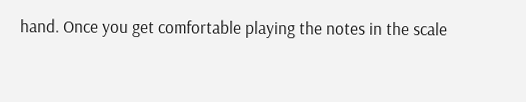hand. Once you get comfortable playing the notes in the scale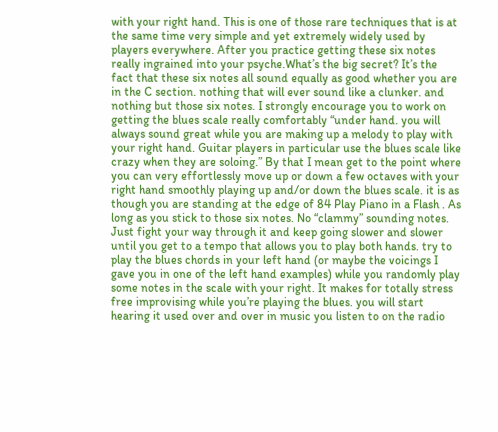with your right hand. This is one of those rare techniques that is at the same time very simple and yet extremely widely used by players everywhere. After you practice getting these six notes really ingrained into your psyche.What’s the big secret? It’s the fact that these six notes all sound equally as good whether you are in the C section. nothing that will ever sound like a clunker. and nothing but those six notes. I strongly encourage you to work on getting the blues scale really comfortably “under hand. you will always sound great while you are making up a melody to play with your right hand. Guitar players in particular use the blues scale like crazy when they are soloing.” By that I mean get to the point where you can very effortlessly move up or down a few octaves with your right hand smoothly playing up and/or down the blues scale. it is as though you are standing at the edge of 84 Play Piano in a Flash . As long as you stick to those six notes. No “clammy” sounding notes. Just fight your way through it and keep going slower and slower until you get to a tempo that allows you to play both hands. try to play the blues chords in your left hand (or maybe the voicings I gave you in one of the left hand examples) while you randomly play some notes in the scale with your right. It makes for totally stress free improvising while you’re playing the blues. you will start hearing it used over and over in music you listen to on the radio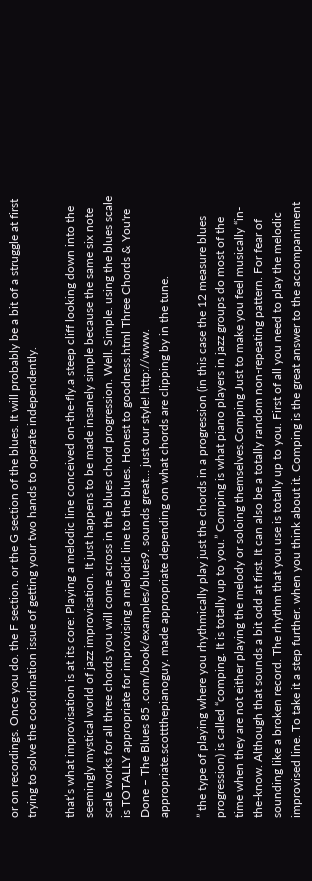or on recordings. Once you do. the F section. or the G section of the blues. It will probably be a bit of a struggle at first trying to solve the coordination issue of getting your two hands to operate independently.

that’s what improvisation is at its core: Playing a melodic line conceived on-the-fly.a steep cliff looking down into the seemingly mystical world of jazz improvisation. It just happens to be made insanely simple because the same six note scale works for all three chords you will come across in the blues chord progression. Well. Simple. using the blues scale is TOTALLY appropriate for improvising a melodic line to the blues. Honest to goodness.html Three Chords & You're Done – The Blues 85 .com/book/examples/blues9. sounds great… just our style! http://www. appropriate.scottthepianoguy. made appropriate depending on what chords are clipping by in the tune.

” the type of playing where you rhythmically play just the chords in a progression (in this case the 12 measure blues progression) is called “comping. It is totally up to you.” Comping is what piano players in jazz groups do most of the time when they are not either playing the melody or soloing themselves.Comping Just to make you feel musically “in-the-know. Although that sounds a bit odd at first. It can also be a totally random non-repeating pattern. For fear of sounding like a broken record. The rhythm that you use is totally up to you. First of all you need to play the melodic improvised line. To take it a step further. when you think about it. Comping is the great answer to the accompaniment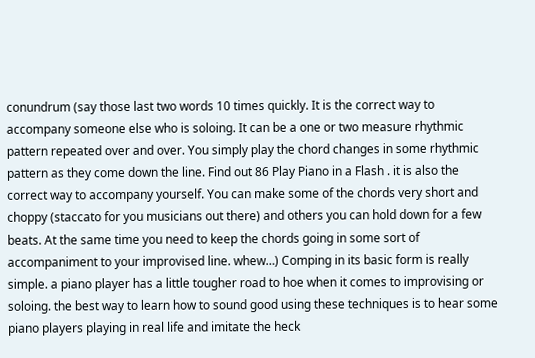conundrum (say those last two words 10 times quickly. It is the correct way to accompany someone else who is soloing. It can be a one or two measure rhythmic pattern repeated over and over. You simply play the chord changes in some rhythmic pattern as they come down the line. Find out 86 Play Piano in a Flash . it is also the correct way to accompany yourself. You can make some of the chords very short and choppy (staccato for you musicians out there) and others you can hold down for a few beats. At the same time you need to keep the chords going in some sort of accompaniment to your improvised line. whew…) Comping in its basic form is really simple. a piano player has a little tougher road to hoe when it comes to improvising or soloing. the best way to learn how to sound good using these techniques is to hear some piano players playing in real life and imitate the heck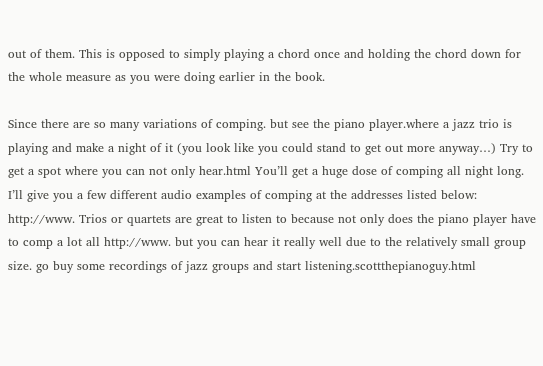out of them. This is opposed to simply playing a chord once and holding the chord down for the whole measure as you were doing earlier in the book.

Since there are so many variations of comping. but see the piano player.where a jazz trio is playing and make a night of it (you look like you could stand to get out more anyway…) Try to get a spot where you can not only hear.html You’ll get a huge dose of comping all night long. I’ll give you a few different audio examples of comping at the addresses listed below: http://www. Trios or quartets are great to listen to because not only does the piano player have to comp a lot all http://www. but you can hear it really well due to the relatively small group size. go buy some recordings of jazz groups and start listening.scottthepianoguy.html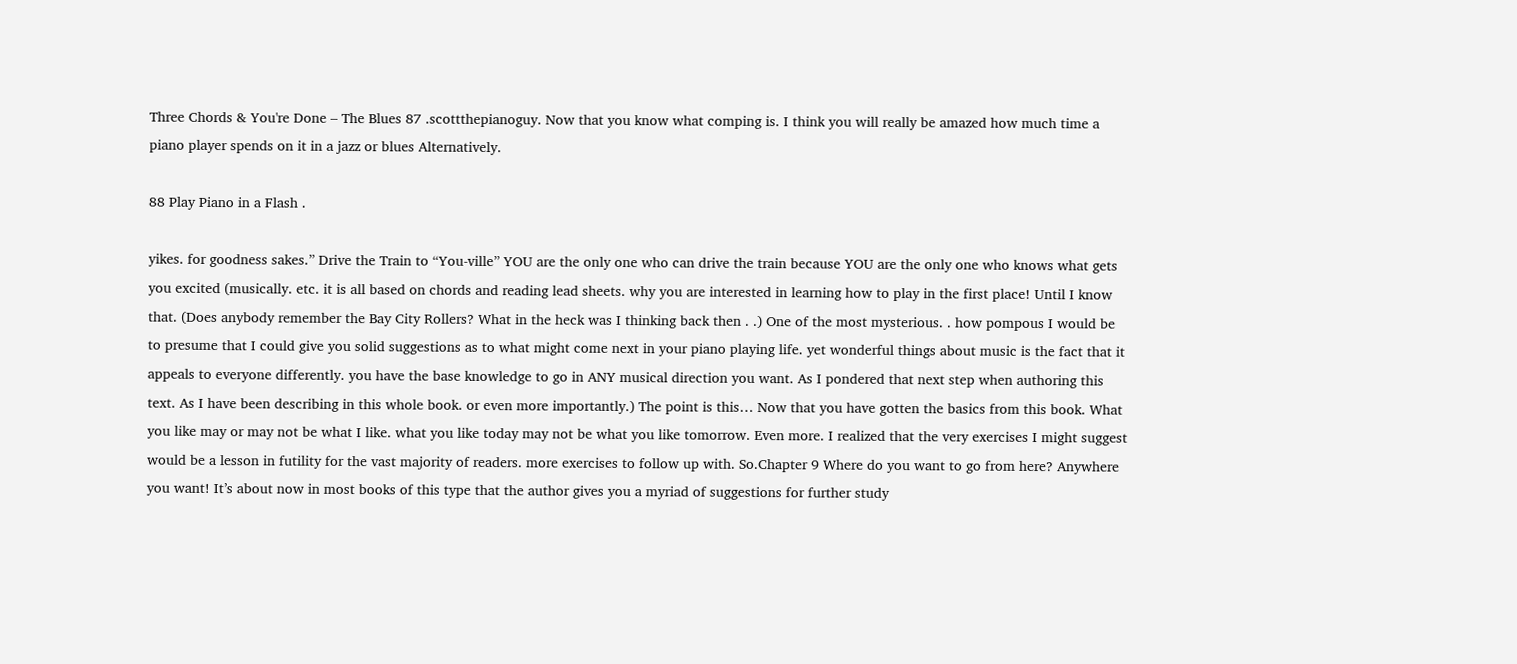Three Chords & You're Done – The Blues 87 .scottthepianoguy. Now that you know what comping is. I think you will really be amazed how much time a piano player spends on it in a jazz or blues Alternatively.

88 Play Piano in a Flash .

yikes. for goodness sakes.” Drive the Train to “You-ville” YOU are the only one who can drive the train because YOU are the only one who knows what gets you excited (musically. etc. it is all based on chords and reading lead sheets. why you are interested in learning how to play in the first place! Until I know that. (Does anybody remember the Bay City Rollers? What in the heck was I thinking back then . .) One of the most mysterious. . how pompous I would be to presume that I could give you solid suggestions as to what might come next in your piano playing life. yet wonderful things about music is the fact that it appeals to everyone differently. you have the base knowledge to go in ANY musical direction you want. As I pondered that next step when authoring this text. As I have been describing in this whole book. or even more importantly.) The point is this… Now that you have gotten the basics from this book. What you like may or may not be what I like. what you like today may not be what you like tomorrow. Even more. I realized that the very exercises I might suggest would be a lesson in futility for the vast majority of readers. more exercises to follow up with. So.Chapter 9 Where do you want to go from here? Anywhere you want! It’s about now in most books of this type that the author gives you a myriad of suggestions for further study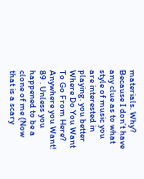materials. Why? Because I don’t have any clue as to what style of music you are interested in playing. you better Where Do You Want To Go From Here? Anywhere you Want! 89 . Unless you happened to be a clone of me (Now that is a scary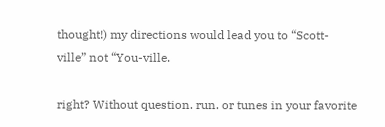thought!) my directions would lead you to “Scott-ville” not “You-ville.

right? Without question. run. or tunes in your favorite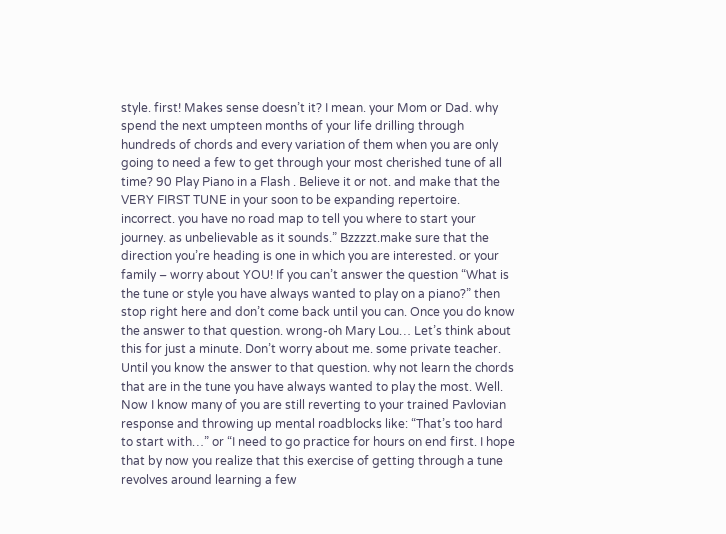style. first! Makes sense doesn’t it? I mean. your Mom or Dad. why spend the next umpteen months of your life drilling through hundreds of chords and every variation of them when you are only going to need a few to get through your most cherished tune of all time? 90 Play Piano in a Flash . Believe it or not. and make that the VERY FIRST TUNE in your soon to be expanding repertoire. incorrect. you have no road map to tell you where to start your journey. as unbelievable as it sounds.” Bzzzzt.make sure that the direction you’re heading is one in which you are interested. or your family – worry about YOU! If you can’t answer the question “What is the tune or style you have always wanted to play on a piano?” then stop right here and don’t come back until you can. Once you do know the answer to that question. wrong-oh Mary Lou… Let’s think about this for just a minute. Don’t worry about me. some private teacher. Until you know the answer to that question. why not learn the chords that are in the tune you have always wanted to play the most. Well. Now I know many of you are still reverting to your trained Pavlovian response and throwing up mental roadblocks like: “That’s too hard to start with…” or “I need to go practice for hours on end first. I hope that by now you realize that this exercise of getting through a tune revolves around learning a few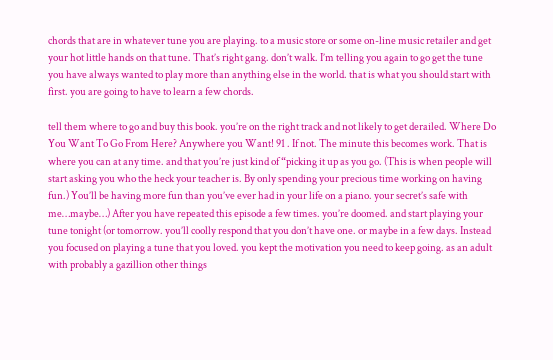chords that are in whatever tune you are playing. to a music store or some on-line music retailer and get your hot little hands on that tune. That’s right gang. don’t walk. I’m telling you again to go get the tune you have always wanted to play more than anything else in the world. that is what you should start with first. you are going to have to learn a few chords.

tell them where to go and buy this book. you’re on the right track and not likely to get derailed. Where Do You Want To Go From Here? Anywhere you Want! 91 . If not. The minute this becomes work. That is where you can at any time. and that you’re just kind of “picking it up as you go. (This is when people will start asking you who the heck your teacher is. By only spending your precious time working on having fun.) You’ll be having more fun than you’ve ever had in your life on a piano. your secret’s safe with me…maybe…) After you have repeated this episode a few times. you’re doomed. and start playing your tune tonight (or tomorrow. you’ll coolly respond that you don’t have one. or maybe in a few days. Instead you focused on playing a tune that you loved. you kept the motivation you need to keep going. as an adult with probably a gazillion other things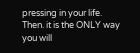pressing in your life. Then. it is the ONLY way you will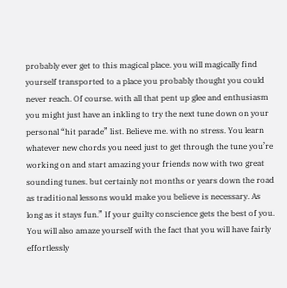probably ever get to this magical place. you will magically find yourself transported to a place you probably thought you could never reach. Of course. with all that pent up glee and enthusiasm you might just have an inkling to try the next tune down on your personal “hit parade” list. Believe me. with no stress. You learn whatever new chords you need just to get through the tune you’re working on and start amazing your friends now with two great sounding tunes. but certainly not months or years down the road as traditional lessons would make you believe is necessary. As long as it stays fun.” If your guilty conscience gets the best of you. You will also amaze yourself with the fact that you will have fairly effortlessly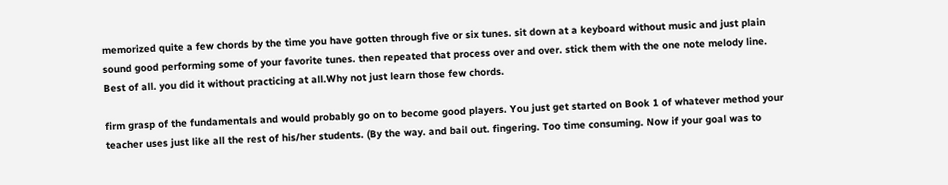memorized quite a few chords by the time you have gotten through five or six tunes. sit down at a keyboard without music and just plain sound good performing some of your favorite tunes. then repeated that process over and over. stick them with the one note melody line. Best of all. you did it without practicing at all.Why not just learn those few chords.

firm grasp of the fundamentals and would probably go on to become good players. You just get started on Book 1 of whatever method your teacher uses just like all the rest of his/her students. (By the way. and bail out. fingering. Too time consuming. Now if your goal was to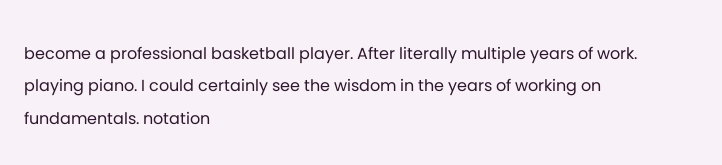become a professional basketball player. After literally multiple years of work. playing piano. I could certainly see the wisdom in the years of working on fundamentals. notation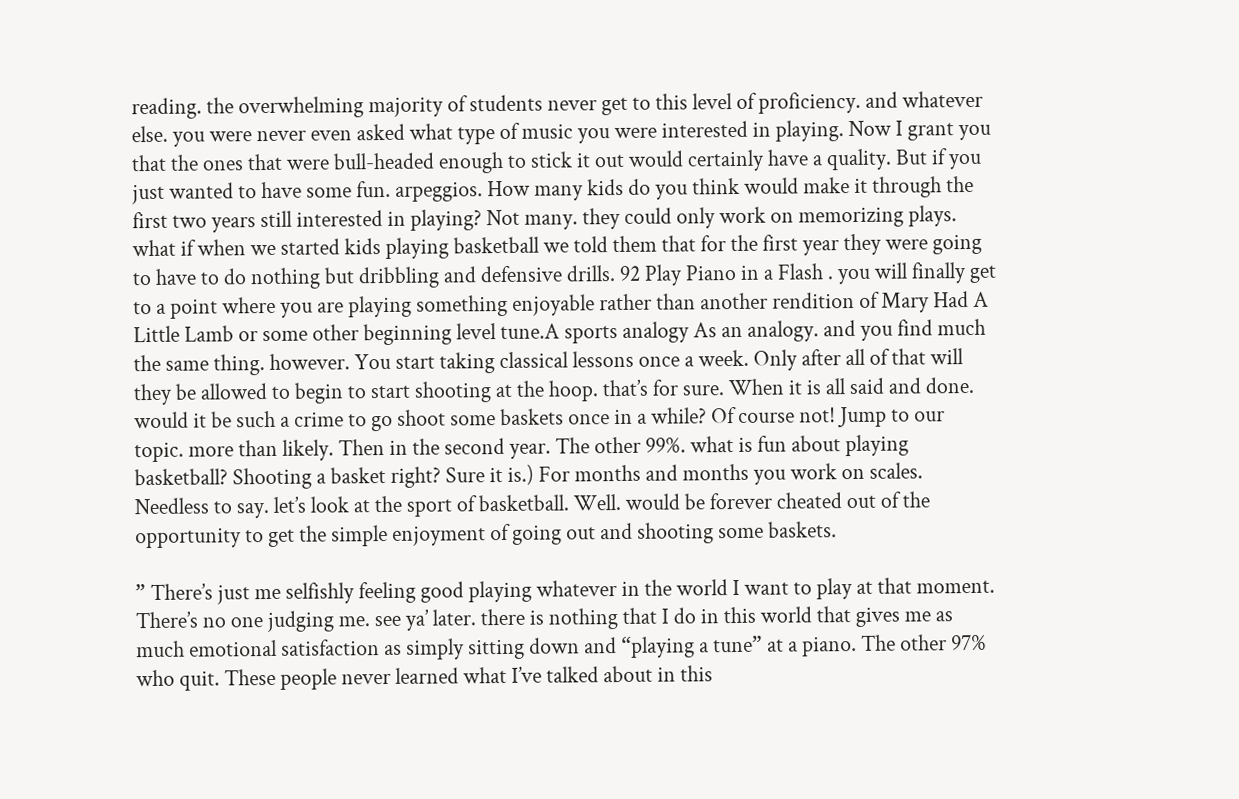reading. the overwhelming majority of students never get to this level of proficiency. and whatever else. you were never even asked what type of music you were interested in playing. Now I grant you that the ones that were bull-headed enough to stick it out would certainly have a quality. But if you just wanted to have some fun. arpeggios. How many kids do you think would make it through the first two years still interested in playing? Not many. they could only work on memorizing plays. what if when we started kids playing basketball we told them that for the first year they were going to have to do nothing but dribbling and defensive drills. 92 Play Piano in a Flash . you will finally get to a point where you are playing something enjoyable rather than another rendition of Mary Had A Little Lamb or some other beginning level tune.A sports analogy As an analogy. and you find much the same thing. however. You start taking classical lessons once a week. Only after all of that will they be allowed to begin to start shooting at the hoop. that’s for sure. When it is all said and done. would it be such a crime to go shoot some baskets once in a while? Of course not! Jump to our topic. more than likely. Then in the second year. The other 99%. what is fun about playing basketball? Shooting a basket right? Sure it is.) For months and months you work on scales. Needless to say. let’s look at the sport of basketball. Well. would be forever cheated out of the opportunity to get the simple enjoyment of going out and shooting some baskets.

” There’s just me selfishly feeling good playing whatever in the world I want to play at that moment. There’s no one judging me. see ya’ later. there is nothing that I do in this world that gives me as much emotional satisfaction as simply sitting down and “playing a tune” at a piano. The other 97% who quit. These people never learned what I’ve talked about in this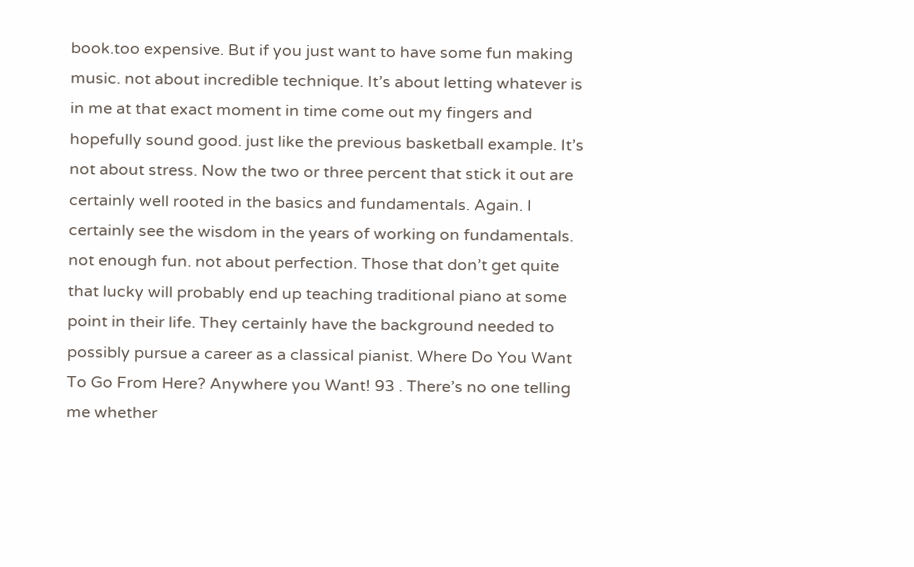book.too expensive. But if you just want to have some fun making music. not about incredible technique. It’s about letting whatever is in me at that exact moment in time come out my fingers and hopefully sound good. just like the previous basketball example. It’s not about stress. Now the two or three percent that stick it out are certainly well rooted in the basics and fundamentals. Again. I certainly see the wisdom in the years of working on fundamentals. not enough fun. not about perfection. Those that don’t get quite that lucky will probably end up teaching traditional piano at some point in their life. They certainly have the background needed to possibly pursue a career as a classical pianist. Where Do You Want To Go From Here? Anywhere you Want! 93 . There’s no one telling me whether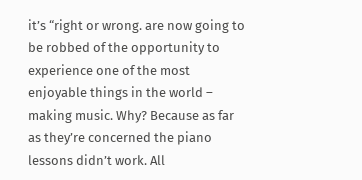it’s “right or wrong. are now going to be robbed of the opportunity to experience one of the most enjoyable things in the world – making music. Why? Because as far as they’re concerned the piano lessons didn’t work. All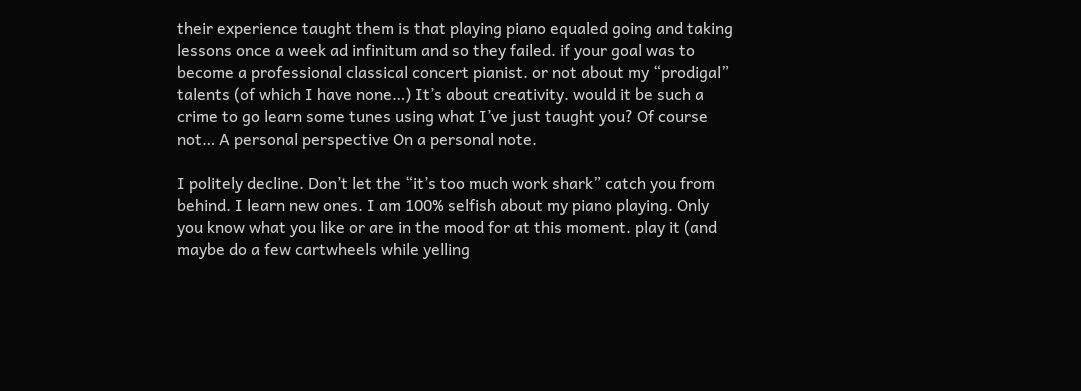their experience taught them is that playing piano equaled going and taking lessons once a week ad infinitum and so they failed. if your goal was to become a professional classical concert pianist. or not about my “prodigal” talents (of which I have none…) It’s about creativity. would it be such a crime to go learn some tunes using what I’ve just taught you? Of course not… A personal perspective On a personal note.

I politely decline. Don’t let the “it’s too much work shark” catch you from behind. I learn new ones. I am 100% selfish about my piano playing. Only you know what you like or are in the mood for at this moment. play it (and maybe do a few cartwheels while yelling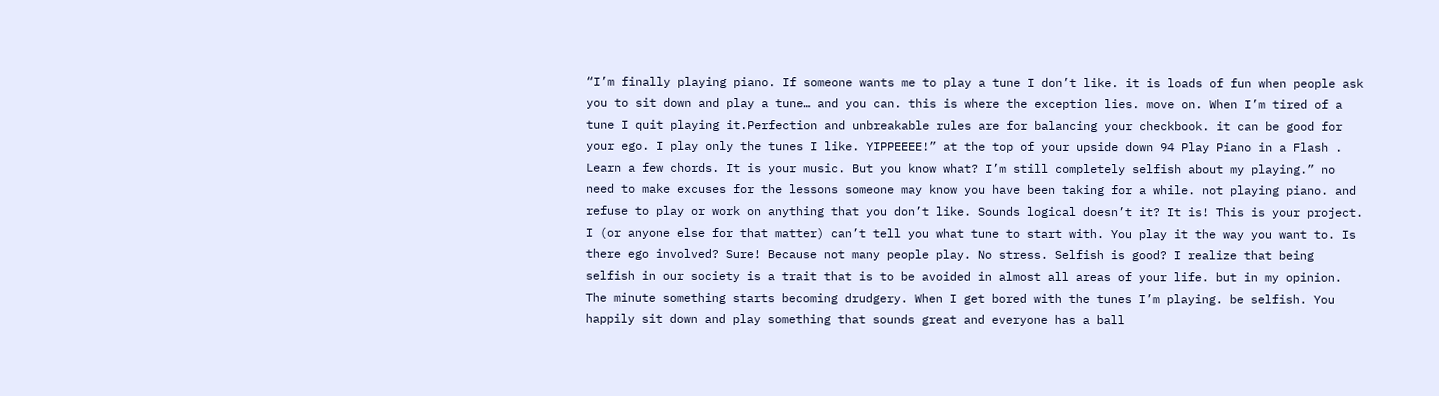“I’m finally playing piano. If someone wants me to play a tune I don’t like. it is loads of fun when people ask you to sit down and play a tune… and you can. this is where the exception lies. move on. When I’m tired of a tune I quit playing it.Perfection and unbreakable rules are for balancing your checkbook. it can be good for your ego. I play only the tunes I like. YIPPEEEE!” at the top of your upside down 94 Play Piano in a Flash . Learn a few chords. It is your music. But you know what? I’m still completely selfish about my playing.” no need to make excuses for the lessons someone may know you have been taking for a while. not playing piano. and refuse to play or work on anything that you don’t like. Sounds logical doesn’t it? It is! This is your project. I (or anyone else for that matter) can’t tell you what tune to start with. You play it the way you want to. Is there ego involved? Sure! Because not many people play. No stress. Selfish is good? I realize that being selfish in our society is a trait that is to be avoided in almost all areas of your life. but in my opinion. The minute something starts becoming drudgery. When I get bored with the tunes I’m playing. be selfish. You happily sit down and play something that sounds great and everyone has a ball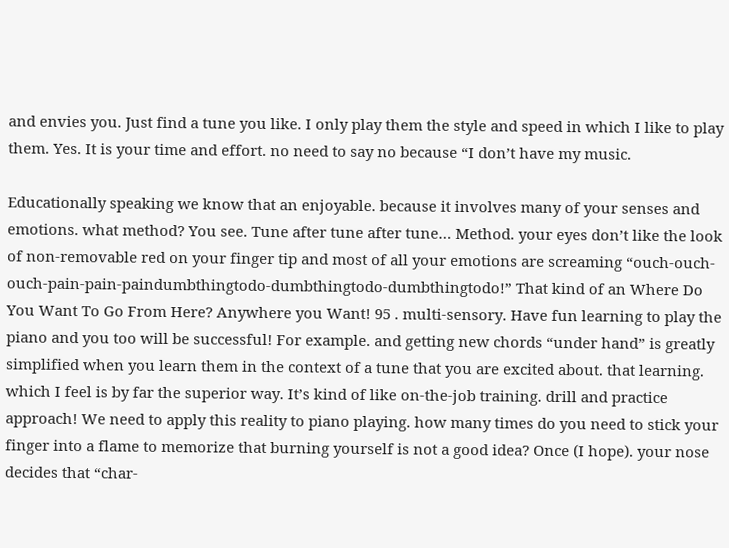and envies you. Just find a tune you like. I only play them the style and speed in which I like to play them. Yes. It is your time and effort. no need to say no because “I don’t have my music.

Educationally speaking we know that an enjoyable. because it involves many of your senses and emotions. what method? You see. Tune after tune after tune… Method. your eyes don’t like the look of non-removable red on your finger tip and most of all your emotions are screaming “ouch-ouch-ouch-pain-pain-paindumbthingtodo-dumbthingtodo-dumbthingtodo!” That kind of an Where Do You Want To Go From Here? Anywhere you Want! 95 . multi-sensory. Have fun learning to play the piano and you too will be successful! For example. and getting new chords “under hand” is greatly simplified when you learn them in the context of a tune that you are excited about. that learning. which I feel is by far the superior way. It’s kind of like on-the-job training. drill and practice approach! We need to apply this reality to piano playing. how many times do you need to stick your finger into a flame to memorize that burning yourself is not a good idea? Once (I hope). your nose decides that “char-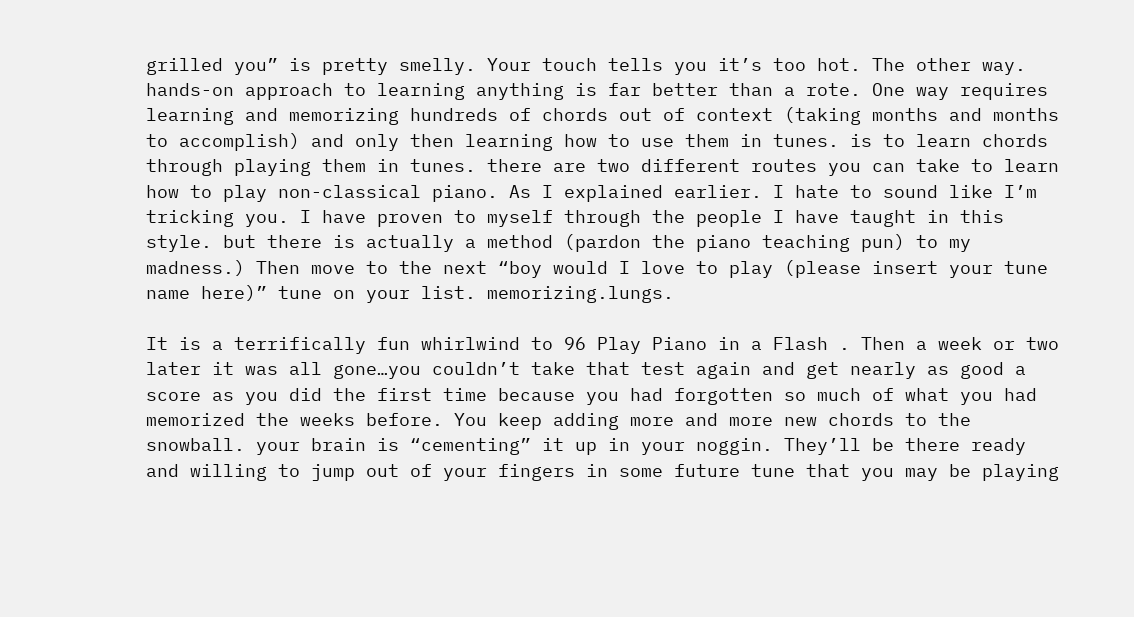grilled you” is pretty smelly. Your touch tells you it’s too hot. The other way. hands-on approach to learning anything is far better than a rote. One way requires learning and memorizing hundreds of chords out of context (taking months and months to accomplish) and only then learning how to use them in tunes. is to learn chords through playing them in tunes. there are two different routes you can take to learn how to play non-classical piano. As I explained earlier. I hate to sound like I’m tricking you. I have proven to myself through the people I have taught in this style. but there is actually a method (pardon the piano teaching pun) to my madness.) Then move to the next “boy would I love to play (please insert your tune name here)” tune on your list. memorizing.lungs.

It is a terrifically fun whirlwind to 96 Play Piano in a Flash . Then a week or two later it was all gone…you couldn’t take that test again and get nearly as good a score as you did the first time because you had forgotten so much of what you had memorized the weeks before. You keep adding more and more new chords to the snowball. your brain is “cementing” it up in your noggin. They’ll be there ready and willing to jump out of your fingers in some future tune that you may be playing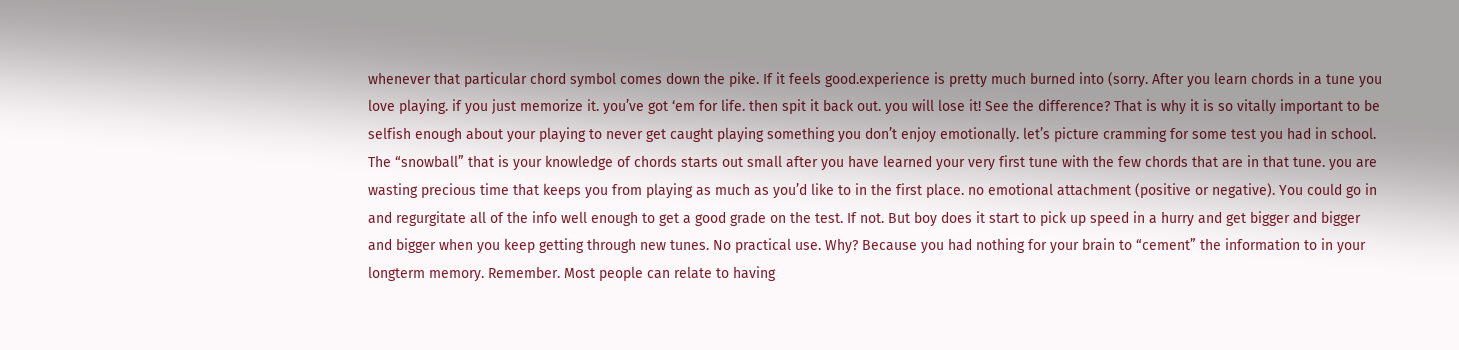whenever that particular chord symbol comes down the pike. If it feels good.experience is pretty much burned into (sorry. After you learn chords in a tune you love playing. if you just memorize it. you’ve got ‘em for life. then spit it back out. you will lose it! See the difference? That is why it is so vitally important to be selfish enough about your playing to never get caught playing something you don’t enjoy emotionally. let’s picture cramming for some test you had in school. The “snowball” that is your knowledge of chords starts out small after you have learned your very first tune with the few chords that are in that tune. you are wasting precious time that keeps you from playing as much as you’d like to in the first place. no emotional attachment (positive or negative). You could go in and regurgitate all of the info well enough to get a good grade on the test. If not. But boy does it start to pick up speed in a hurry and get bigger and bigger and bigger when you keep getting through new tunes. No practical use. Why? Because you had nothing for your brain to “cement” the information to in your longterm memory. Remember. Most people can relate to having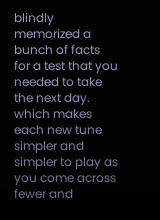blindly memorized a bunch of facts for a test that you needed to take the next day. which makes each new tune simpler and simpler to play as you come across fewer and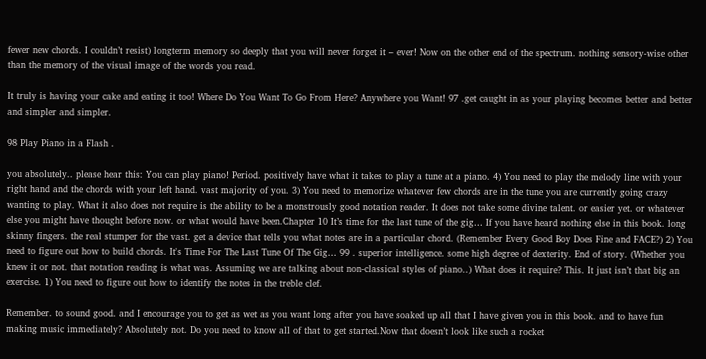fewer new chords. I couldn’t resist) longterm memory so deeply that you will never forget it – ever! Now on the other end of the spectrum. nothing sensory-wise other than the memory of the visual image of the words you read.

It truly is having your cake and eating it too! Where Do You Want To Go From Here? Anywhere you Want! 97 .get caught in as your playing becomes better and better and simpler and simpler.

98 Play Piano in a Flash .

you absolutely.. please hear this: You can play piano! Period. positively have what it takes to play a tune at a piano. 4) You need to play the melody line with your right hand and the chords with your left hand. vast majority of you. 3) You need to memorize whatever few chords are in the tune you are currently going crazy wanting to play. What it also does not require is the ability to be a monstrously good notation reader. It does not take some divine talent. or easier yet. or whatever else you might have thought before now. or what would have been.Chapter 10 It’s time for the last tune of the gig… If you have heard nothing else in this book. long skinny fingers. the real stumper for the vast. get a device that tells you what notes are in a particular chord. (Remember Every Good Boy Does Fine and FACE?) 2) You need to figure out how to build chords. It's Time For The Last Tune Of The Gig… 99 . superior intelligence. some high degree of dexterity. End of story. (Whether you knew it or not. that notation reading is what was. Assuming we are talking about non-classical styles of piano..) What does it require? This. It just isn’t that big an exercise. 1) You need to figure out how to identify the notes in the treble clef.

Remember. to sound good. and I encourage you to get as wet as you want long after you have soaked up all that I have given you in this book. and to have fun making music immediately? Absolutely not. Do you need to know all of that to get started.Now that doesn’t look like such a rocket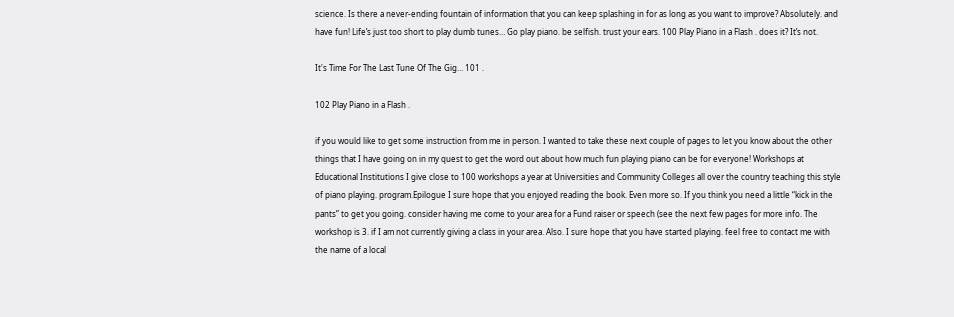science. Is there a never-ending fountain of information that you can keep splashing in for as long as you want to improve? Absolutely. and have fun! Life’s just too short to play dumb tunes… Go play piano. be selfish. trust your ears. 100 Play Piano in a Flash . does it? It’s not.

It's Time For The Last Tune Of The Gig… 101 .

102 Play Piano in a Flash .

if you would like to get some instruction from me in person. I wanted to take these next couple of pages to let you know about the other things that I have going on in my quest to get the word out about how much fun playing piano can be for everyone! Workshops at Educational Institutions I give close to 100 workshops a year at Universities and Community Colleges all over the country teaching this style of piano playing. program.Epilogue I sure hope that you enjoyed reading the book. Even more so. If you think you need a little “kick in the pants” to get you going. consider having me come to your area for a Fund raiser or speech (see the next few pages for more info. The workshop is 3. if I am not currently giving a class in your area. Also. I sure hope that you have started playing. feel free to contact me with the name of a local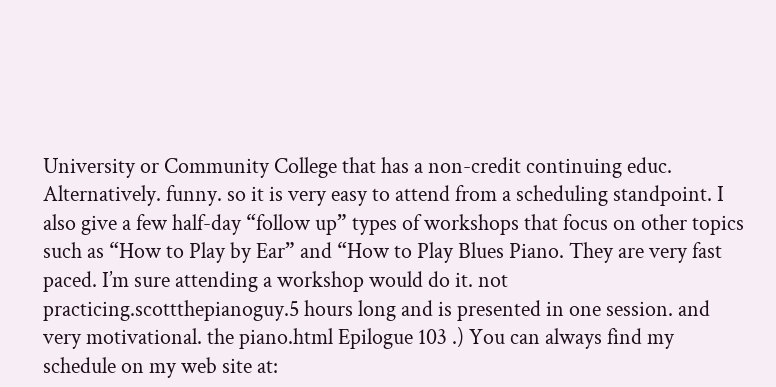University or Community College that has a non-credit continuing educ. Alternatively. funny. so it is very easy to attend from a scheduling standpoint. I also give a few half-day “follow up” types of workshops that focus on other topics such as “How to Play by Ear” and “How to Play Blues Piano. They are very fast paced. I’m sure attending a workshop would do it. not practicing.scottthepianoguy.5 hours long and is presented in one session. and very motivational. the piano.html Epilogue 103 .) You can always find my schedule on my web site at: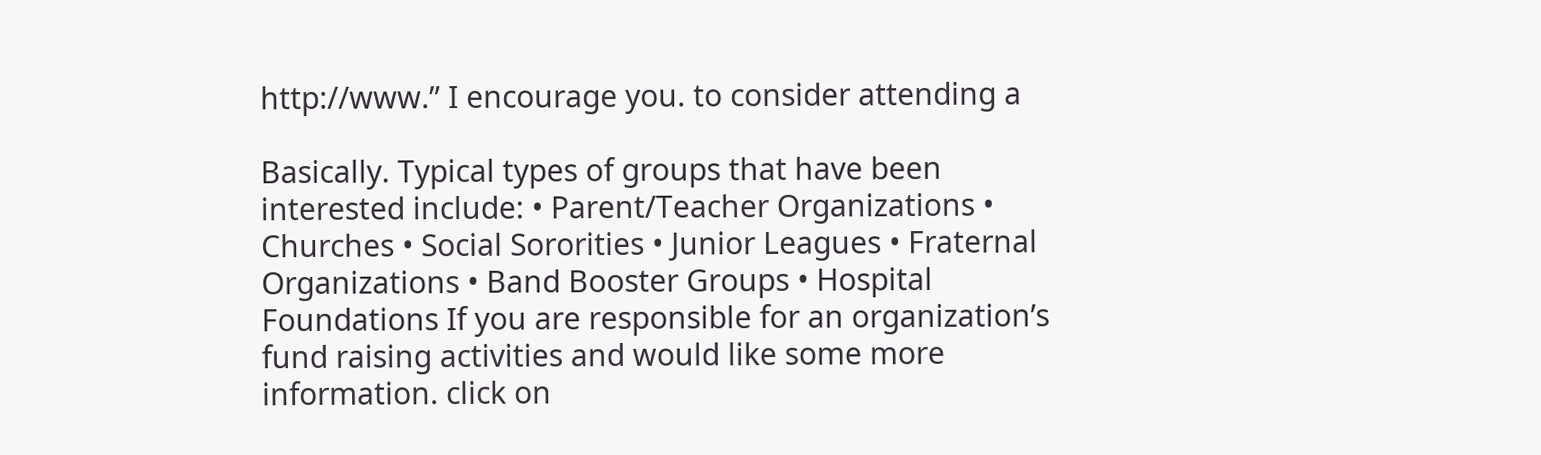http://www.” I encourage you. to consider attending a

Basically. Typical types of groups that have been interested include: • Parent/Teacher Organizations • Churches • Social Sororities • Junior Leagues • Fraternal Organizations • Band Booster Groups • Hospital Foundations If you are responsible for an organization’s fund raising activities and would like some more information. click on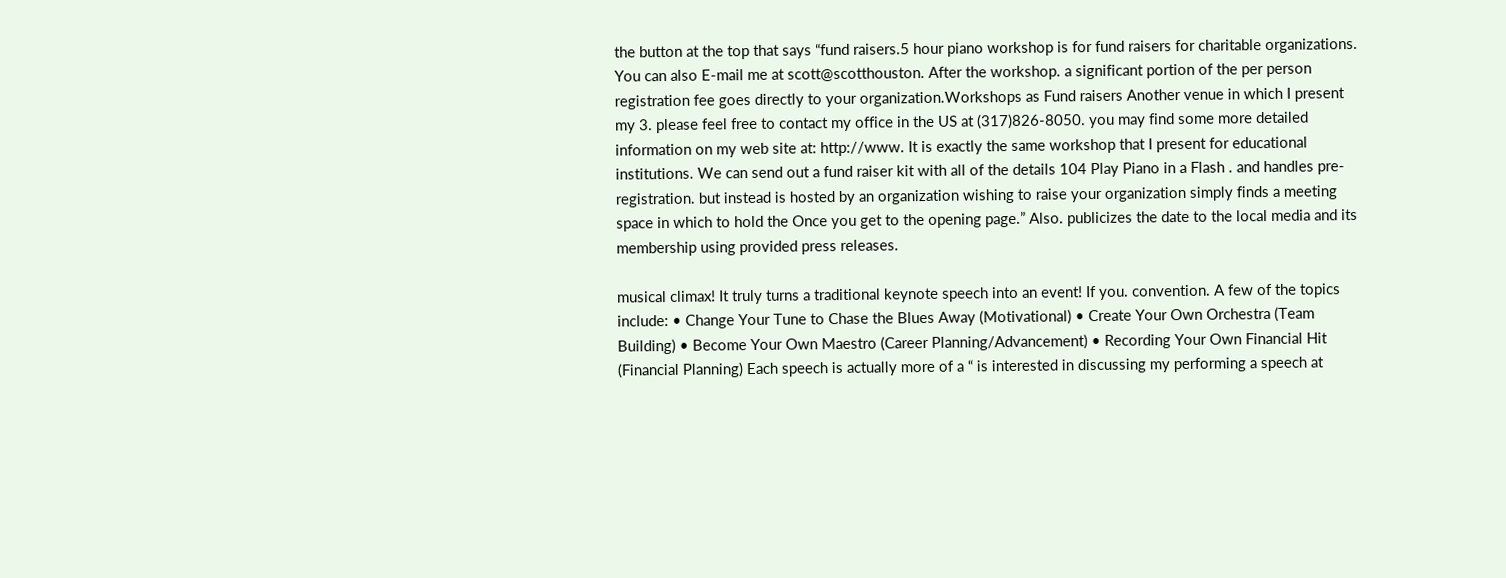the button at the top that says “fund raisers.5 hour piano workshop is for fund raisers for charitable organizations. You can also E-mail me at scott@scotthouston. After the workshop. a significant portion of the per person registration fee goes directly to your organization.Workshops as Fund raisers Another venue in which I present my 3. please feel free to contact my office in the US at (317)826-8050. you may find some more detailed information on my web site at: http://www. It is exactly the same workshop that I present for educational institutions. We can send out a fund raiser kit with all of the details 104 Play Piano in a Flash . and handles pre-registration. but instead is hosted by an organization wishing to raise your organization simply finds a meeting space in which to hold the Once you get to the opening page.” Also. publicizes the date to the local media and its membership using provided press releases.

musical climax! It truly turns a traditional keynote speech into an event! If you. convention. A few of the topics include: • Change Your Tune to Chase the Blues Away (Motivational) • Create Your Own Orchestra (Team Building) • Become Your Own Maestro (Career Planning/Advancement) • Recording Your Own Financial Hit (Financial Planning) Each speech is actually more of a “ is interested in discussing my performing a speech at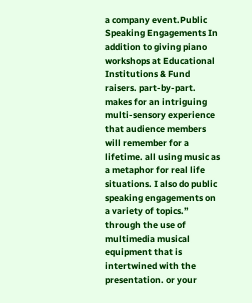a company event.Public Speaking Engagements In addition to giving piano workshops at Educational Institutions & Fund raisers. part-by-part. makes for an intriguing multi-sensory experience that audience members will remember for a lifetime. all using music as a metaphor for real life situations. I also do public speaking engagements on a variety of topics.” through the use of multimedia musical equipment that is intertwined with the presentation. or your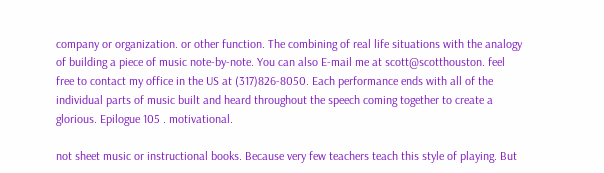company or organization. or other function. The combining of real life situations with the analogy of building a piece of music note-by-note. You can also E-mail me at scott@scotthouston. feel free to contact my office in the US at (317)826-8050. Each performance ends with all of the individual parts of music built and heard throughout the speech coming together to create a glorious. Epilogue 105 . motivational.

not sheet music or instructional books. Because very few teachers teach this style of playing. But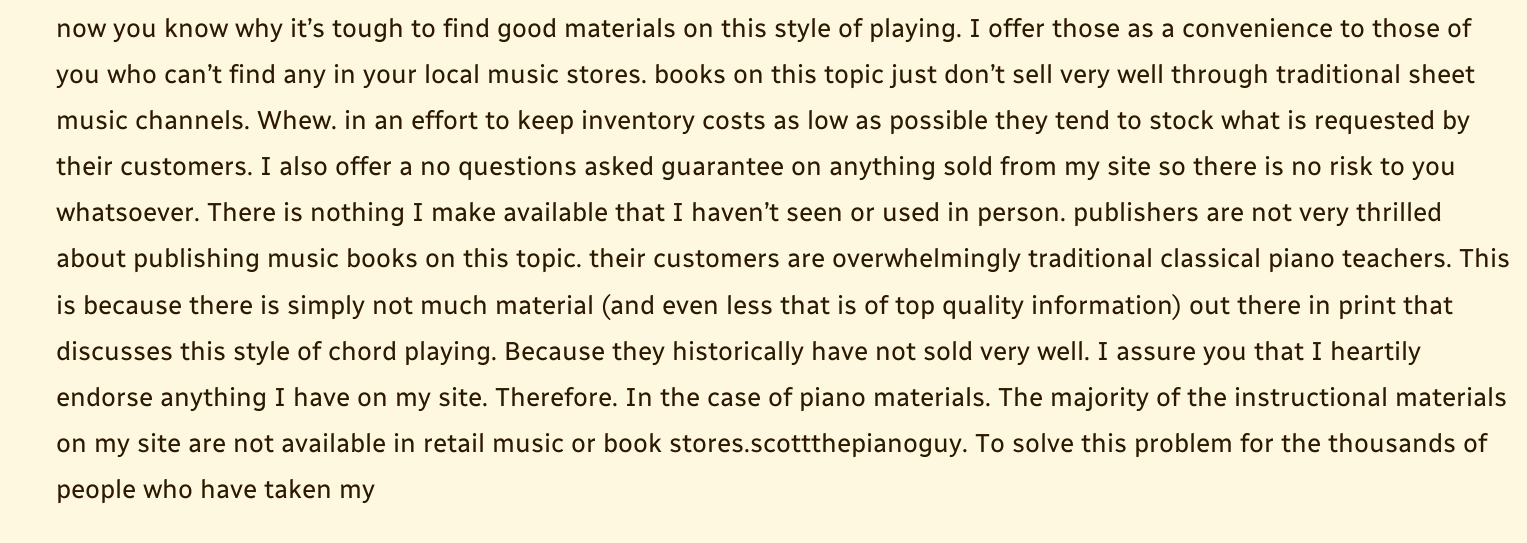now you know why it’s tough to find good materials on this style of playing. I offer those as a convenience to those of you who can’t find any in your local music stores. books on this topic just don’t sell very well through traditional sheet music channels. Whew. in an effort to keep inventory costs as low as possible they tend to stock what is requested by their customers. I also offer a no questions asked guarantee on anything sold from my site so there is no risk to you whatsoever. There is nothing I make available that I haven’t seen or used in person. publishers are not very thrilled about publishing music books on this topic. their customers are overwhelmingly traditional classical piano teachers. This is because there is simply not much material (and even less that is of top quality information) out there in print that discusses this style of chord playing. Because they historically have not sold very well. I assure you that I heartily endorse anything I have on my site. Therefore. In the case of piano materials. The majority of the instructional materials on my site are not available in retail music or book stores.scottthepianoguy. To solve this problem for the thousands of people who have taken my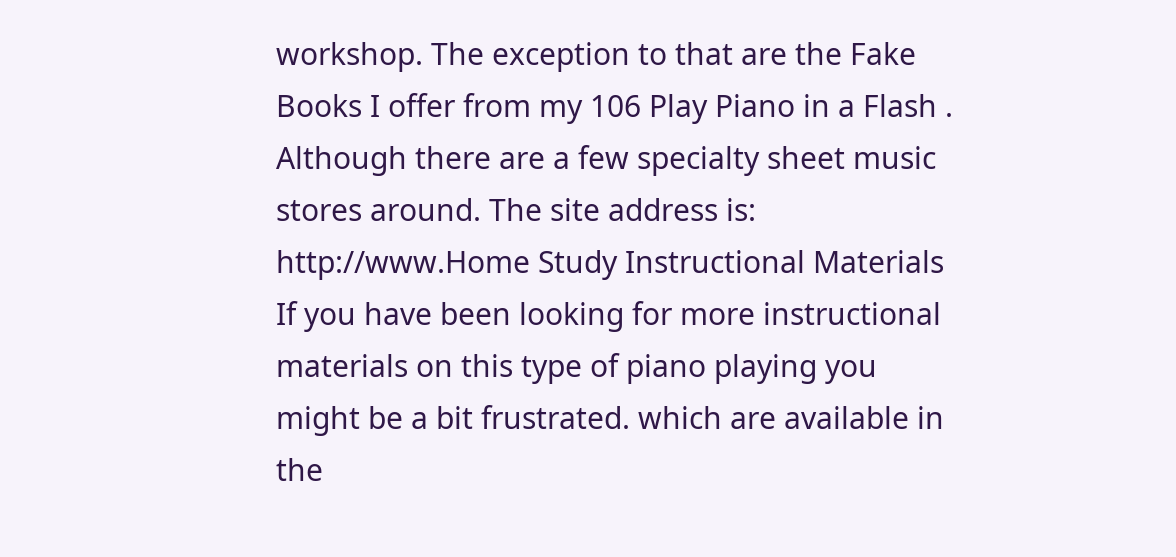workshop. The exception to that are the Fake Books I offer from my 106 Play Piano in a Flash . Although there are a few specialty sheet music stores around. The site address is: http://www.Home Study Instructional Materials If you have been looking for more instructional materials on this type of piano playing you might be a bit frustrated. which are available in the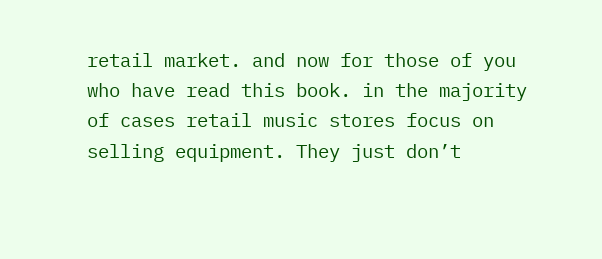retail market. and now for those of you who have read this book. in the majority of cases retail music stores focus on selling equipment. They just don’t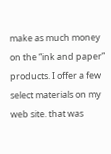make as much money on the “ink and paper” products. I offer a few select materials on my web site. that was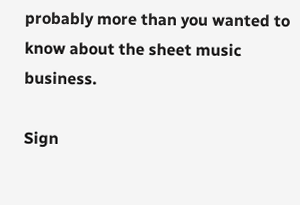probably more than you wanted to know about the sheet music business.

Sign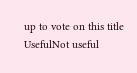up to vote on this title
UsefulNot useful